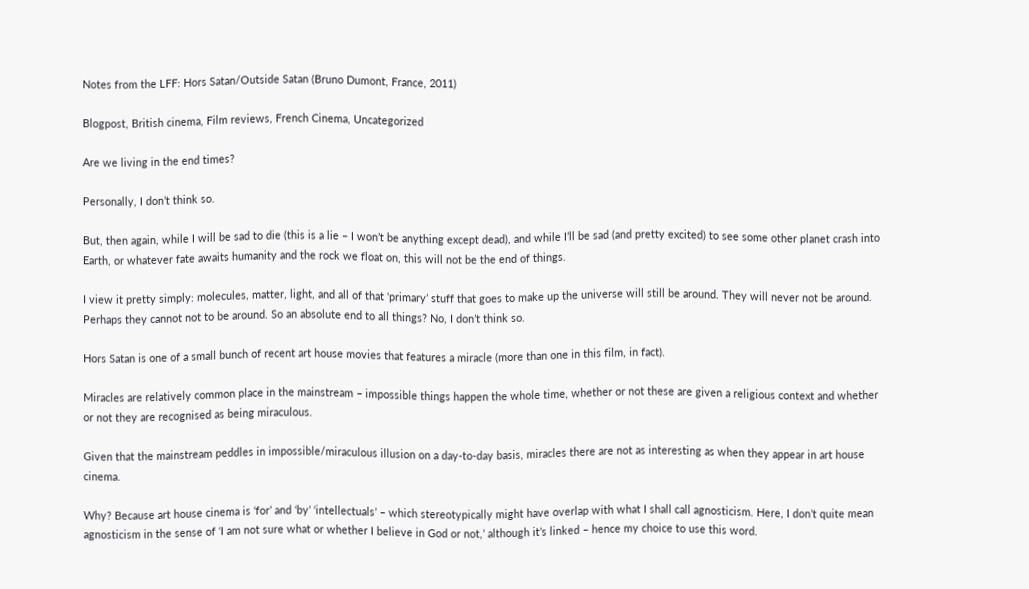Notes from the LFF: Hors Satan/Outside Satan (Bruno Dumont, France, 2011)

Blogpost, British cinema, Film reviews, French Cinema, Uncategorized

Are we living in the end times?

Personally, I don’t think so.

But, then again, while I will be sad to die (this is a lie – I won’t be anything except dead), and while I’ll be sad (and pretty excited) to see some other planet crash into Earth, or whatever fate awaits humanity and the rock we float on, this will not be the end of things.

I view it pretty simply: molecules, matter, light, and all of that ‘primary’ stuff that goes to make up the universe will still be around. They will never not be around. Perhaps they cannot not to be around. So an absolute end to all things? No, I don’t think so.

Hors Satan is one of a small bunch of recent art house movies that features a miracle (more than one in this film, in fact).

Miracles are relatively common place in the mainstream – impossible things happen the whole time, whether or not these are given a religious context and whether or not they are recognised as being miraculous.

Given that the mainstream peddles in impossible/miraculous illusion on a day-to-day basis, miracles there are not as interesting as when they appear in art house cinema.

Why? Because art house cinema is ‘for’ and ‘by’ ‘intellectuals’ – which stereotypically might have overlap with what I shall call agnosticism. Here, I don’t quite mean agnosticism in the sense of ‘I am not sure what or whether I believe in God or not,’ although it’s linked – hence my choice to use this word.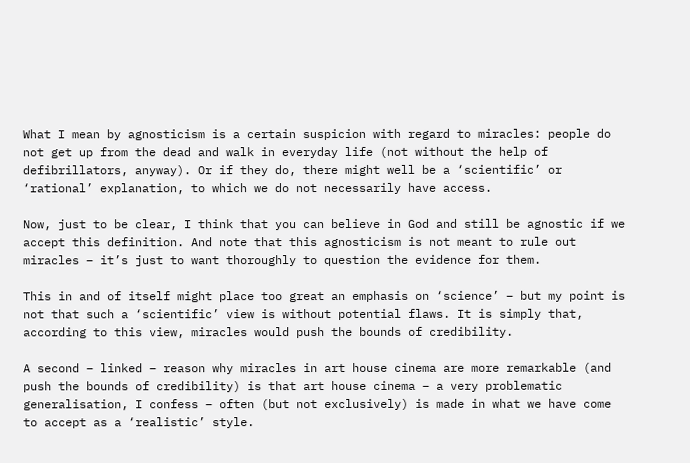What I mean by agnosticism is a certain suspicion with regard to miracles: people do not get up from the dead and walk in everyday life (not without the help of defibrillators, anyway). Or if they do, there might well be a ‘scientific’ or ‘rational’ explanation, to which we do not necessarily have access.

Now, just to be clear, I think that you can believe in God and still be agnostic if we accept this definition. And note that this agnosticism is not meant to rule out miracles – it’s just to want thoroughly to question the evidence for them.

This in and of itself might place too great an emphasis on ‘science’ – but my point is not that such a ‘scientific’ view is without potential flaws. It is simply that, according to this view, miracles would push the bounds of credibility.

A second – linked – reason why miracles in art house cinema are more remarkable (and push the bounds of credibility) is that art house cinema – a very problematic generalisation, I confess – often (but not exclusively) is made in what we have come to accept as a ‘realistic’ style.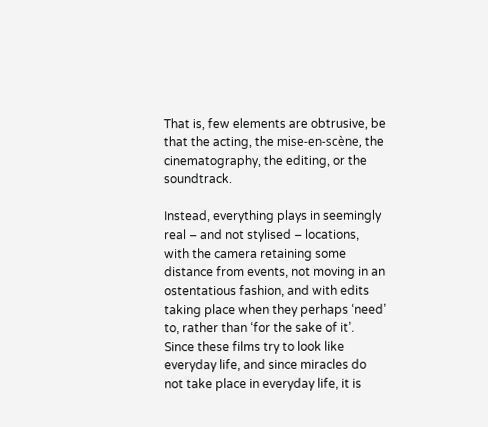That is, few elements are obtrusive, be that the acting, the mise-en-scène, the cinematography, the editing, or the soundtrack.

Instead, everything plays in seemingly real – and not stylised – locations, with the camera retaining some distance from events, not moving in an ostentatious fashion, and with edits taking place when they perhaps ‘need’ to, rather than ‘for the sake of it’. Since these films try to look like everyday life, and since miracles do not take place in everyday life, it is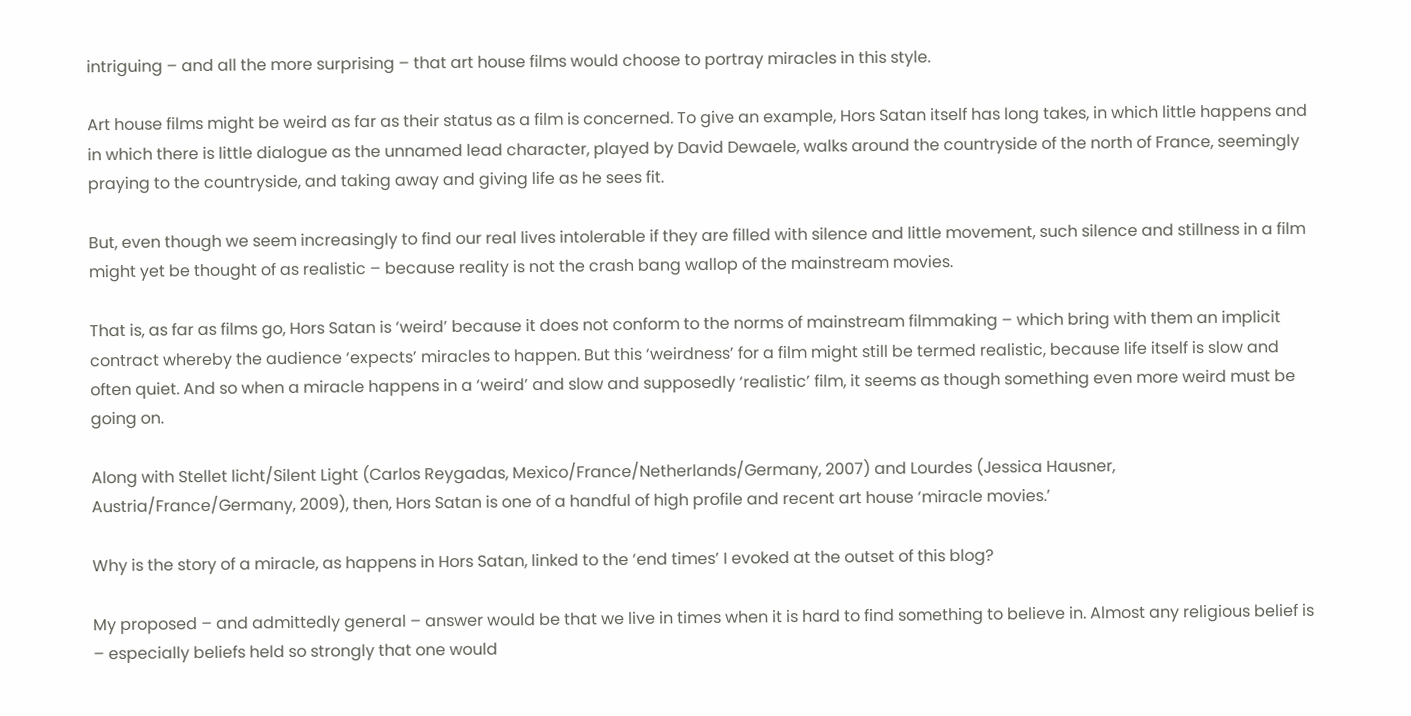intriguing – and all the more surprising – that art house films would choose to portray miracles in this style.

Art house films might be weird as far as their status as a film is concerned. To give an example, Hors Satan itself has long takes, in which little happens and in which there is little dialogue as the unnamed lead character, played by David Dewaele, walks around the countryside of the north of France, seemingly praying to the countryside, and taking away and giving life as he sees fit.

But, even though we seem increasingly to find our real lives intolerable if they are filled with silence and little movement, such silence and stillness in a film might yet be thought of as realistic – because reality is not the crash bang wallop of the mainstream movies.

That is, as far as films go, Hors Satan is ‘weird’ because it does not conform to the norms of mainstream filmmaking – which bring with them an implicit contract whereby the audience ‘expects’ miracles to happen. But this ‘weirdness’ for a film might still be termed realistic, because life itself is slow and often quiet. And so when a miracle happens in a ‘weird’ and slow and supposedly ‘realistic’ film, it seems as though something even more weird must be going on.

Along with Stellet licht/Silent Light (Carlos Reygadas, Mexico/France/Netherlands/Germany, 2007) and Lourdes (Jessica Hausner, Austria/France/Germany, 2009), then, Hors Satan is one of a handful of high profile and recent art house ‘miracle movies.’

Why is the story of a miracle, as happens in Hors Satan, linked to the ‘end times’ I evoked at the outset of this blog?

My proposed – and admittedly general – answer would be that we live in times when it is hard to find something to believe in. Almost any religious belief is – especially beliefs held so strongly that one would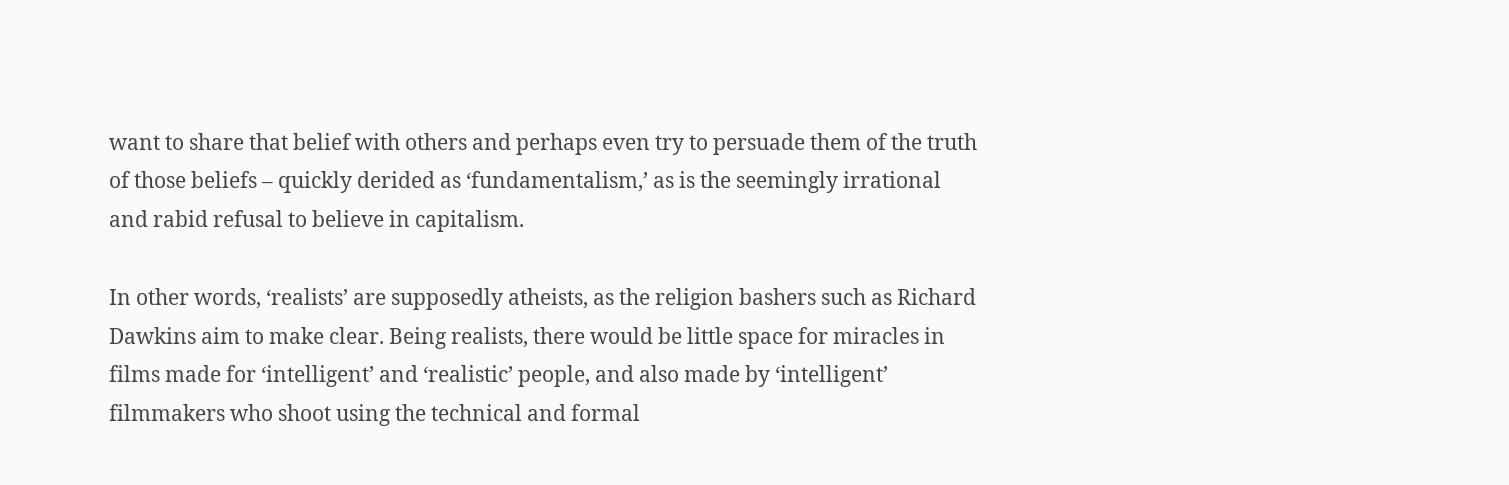want to share that belief with others and perhaps even try to persuade them of the truth of those beliefs – quickly derided as ‘fundamentalism,’ as is the seemingly irrational and rabid refusal to believe in capitalism.

In other words, ‘realists’ are supposedly atheists, as the religion bashers such as Richard Dawkins aim to make clear. Being realists, there would be little space for miracles in films made for ‘intelligent’ and ‘realistic’ people, and also made by ‘intelligent’ filmmakers who shoot using the technical and formal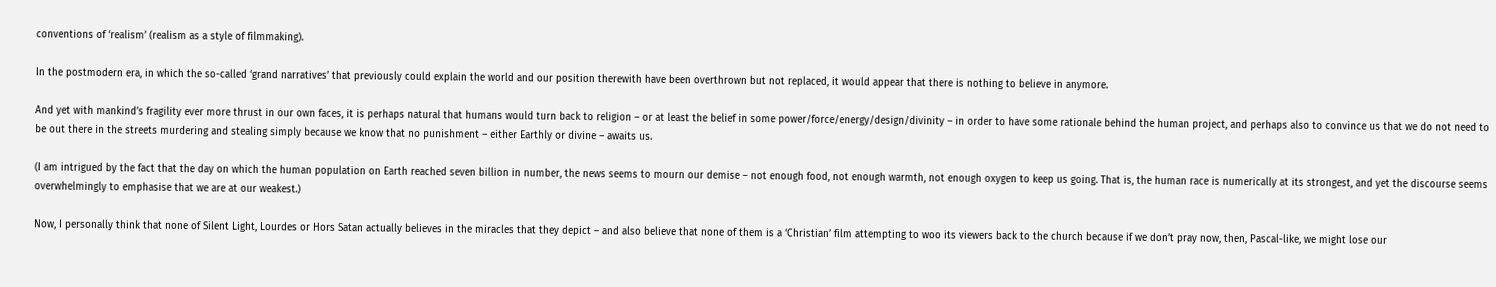conventions of ‘realism’ (realism as a style of filmmaking).

In the postmodern era, in which the so-called ‘grand narratives’ that previously could explain the world and our position therewith have been overthrown but not replaced, it would appear that there is nothing to believe in anymore.

And yet with mankind’s fragility ever more thrust in our own faces, it is perhaps natural that humans would turn back to religion – or at least the belief in some power/force/energy/design/divinity – in order to have some rationale behind the human project, and perhaps also to convince us that we do not need to be out there in the streets murdering and stealing simply because we know that no punishment – either Earthly or divine – awaits us.

(I am intrigued by the fact that the day on which the human population on Earth reached seven billion in number, the news seems to mourn our demise – not enough food, not enough warmth, not enough oxygen to keep us going. That is, the human race is numerically at its strongest, and yet the discourse seems overwhelmingly to emphasise that we are at our weakest.)

Now, I personally think that none of Silent Light, Lourdes or Hors Satan actually believes in the miracles that they depict – and also believe that none of them is a ‘Christian’ film attempting to woo its viewers back to the church because if we don’t pray now, then, Pascal-like, we might lose our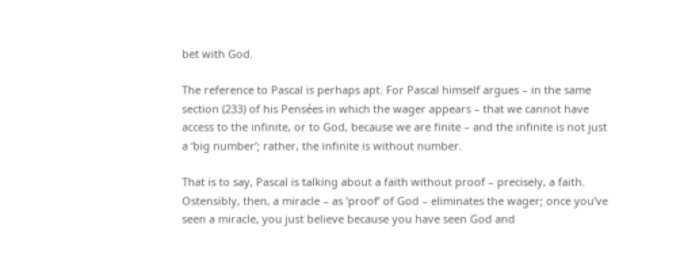bet with God.

The reference to Pascal is perhaps apt. For Pascal himself argues – in the same section (233) of his Pensées in which the wager appears – that we cannot have access to the infinite, or to God, because we are finite – and the infinite is not just a ‘big number’; rather, the infinite is without number.

That is to say, Pascal is talking about a faith without proof – precisely, a faith. Ostensibly, then, a miracle – as ‘proof’ of God – eliminates the wager; once you’ve seen a miracle, you just believe because you have seen God and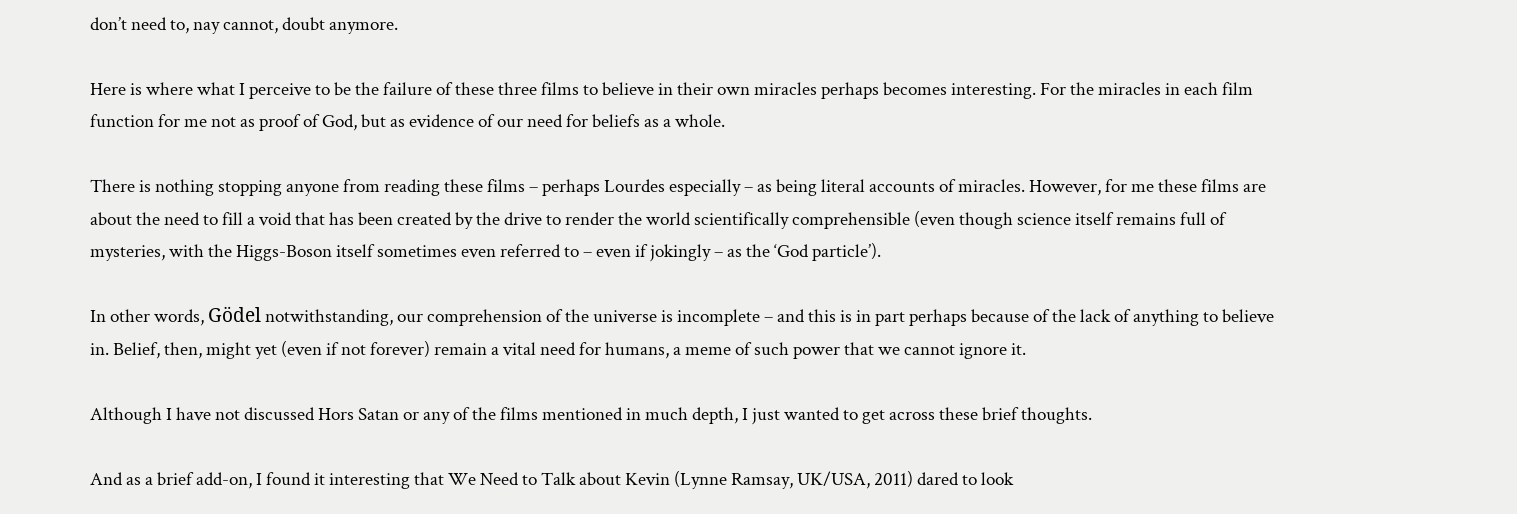don’t need to, nay cannot, doubt anymore.

Here is where what I perceive to be the failure of these three films to believe in their own miracles perhaps becomes interesting. For the miracles in each film function for me not as proof of God, but as evidence of our need for beliefs as a whole.

There is nothing stopping anyone from reading these films – perhaps Lourdes especially – as being literal accounts of miracles. However, for me these films are about the need to fill a void that has been created by the drive to render the world scientifically comprehensible (even though science itself remains full of mysteries, with the Higgs-Boson itself sometimes even referred to – even if jokingly – as the ‘God particle’).

In other words, Gödel notwithstanding, our comprehension of the universe is incomplete – and this is in part perhaps because of the lack of anything to believe in. Belief, then, might yet (even if not forever) remain a vital need for humans, a meme of such power that we cannot ignore it.

Although I have not discussed Hors Satan or any of the films mentioned in much depth, I just wanted to get across these brief thoughts.

And as a brief add-on, I found it interesting that We Need to Talk about Kevin (Lynne Ramsay, UK/USA, 2011) dared to look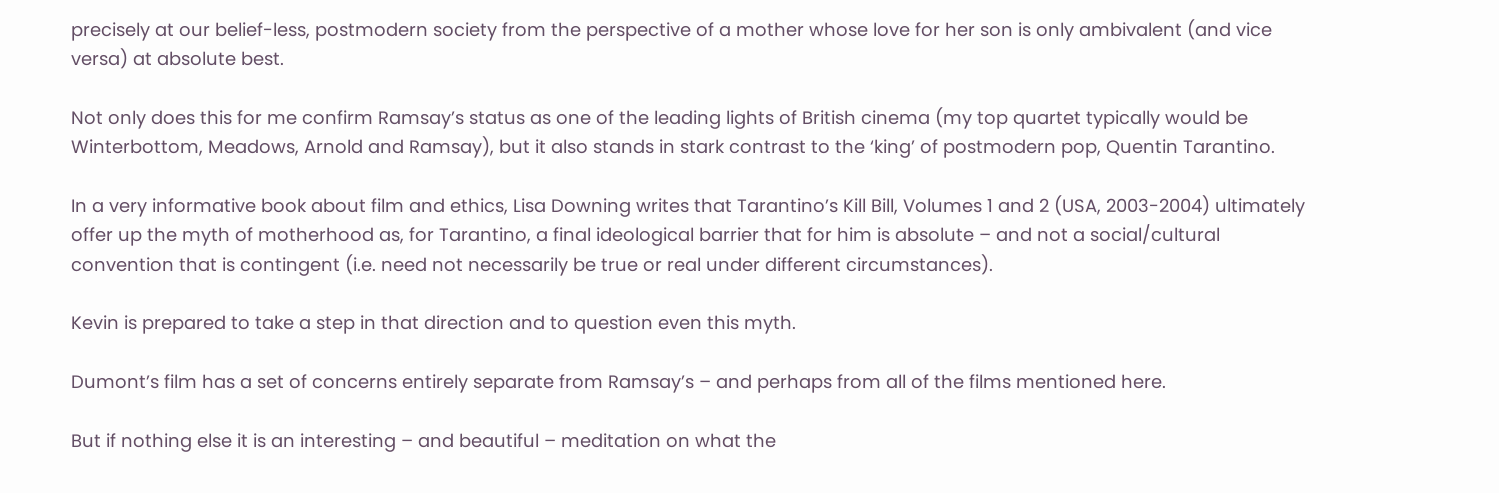precisely at our belief-less, postmodern society from the perspective of a mother whose love for her son is only ambivalent (and vice versa) at absolute best.

Not only does this for me confirm Ramsay’s status as one of the leading lights of British cinema (my top quartet typically would be Winterbottom, Meadows, Arnold and Ramsay), but it also stands in stark contrast to the ‘king’ of postmodern pop, Quentin Tarantino.

In a very informative book about film and ethics, Lisa Downing writes that Tarantino’s Kill Bill, Volumes 1 and 2 (USA, 2003-2004) ultimately offer up the myth of motherhood as, for Tarantino, a final ideological barrier that for him is absolute – and not a social/cultural convention that is contingent (i.e. need not necessarily be true or real under different circumstances).

Kevin is prepared to take a step in that direction and to question even this myth.

Dumont’s film has a set of concerns entirely separate from Ramsay’s – and perhaps from all of the films mentioned here.

But if nothing else it is an interesting – and beautiful – meditation on what the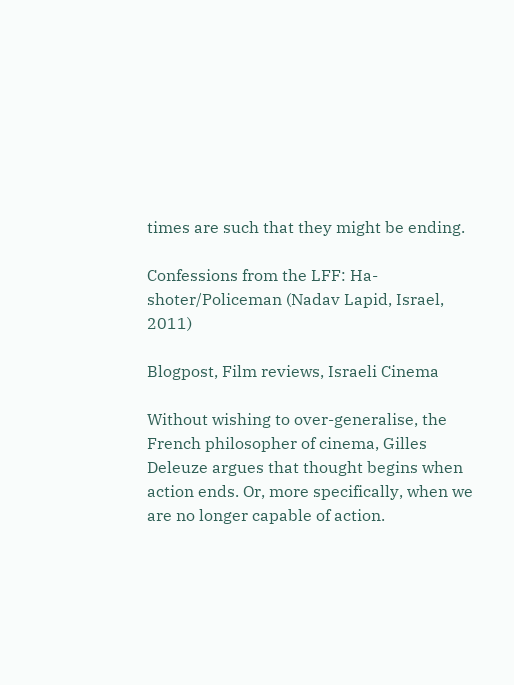times are such that they might be ending.

Confessions from the LFF: Ha-shoter/Policeman (Nadav Lapid, Israel, 2011)

Blogpost, Film reviews, Israeli Cinema

Without wishing to over-generalise, the French philosopher of cinema, Gilles Deleuze argues that thought begins when action ends. Or, more specifically, when we are no longer capable of action.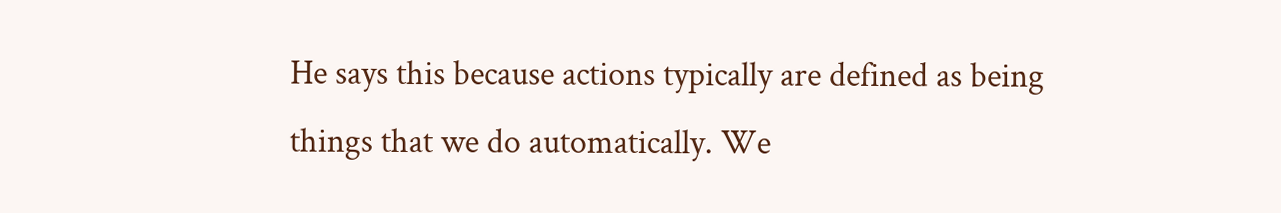He says this because actions typically are defined as being things that we do automatically. We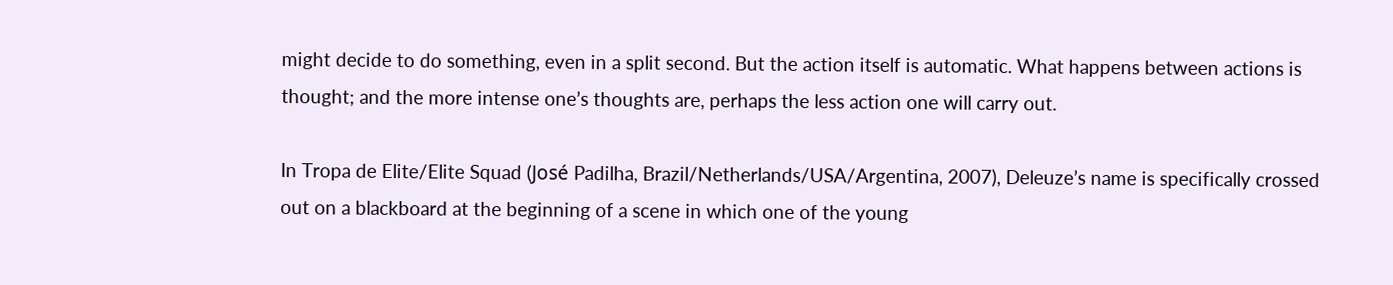might decide to do something, even in a split second. But the action itself is automatic. What happens between actions is thought; and the more intense one’s thoughts are, perhaps the less action one will carry out.

In Tropa de Elite/Elite Squad (José Padilha, Brazil/Netherlands/USA/Argentina, 2007), Deleuze’s name is specifically crossed out on a blackboard at the beginning of a scene in which one of the young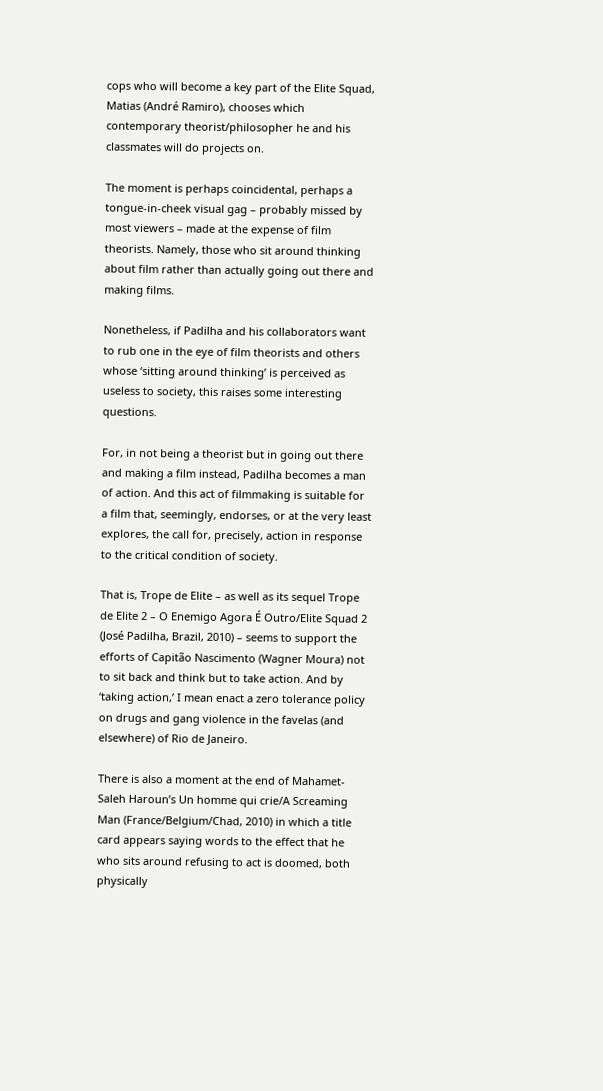cops who will become a key part of the Elite Squad, Matias (André Ramiro), chooses which contemporary theorist/philosopher he and his classmates will do projects on.

The moment is perhaps coincidental, perhaps a tongue-in-cheek visual gag – probably missed by most viewers – made at the expense of film theorists. Namely, those who sit around thinking about film rather than actually going out there and making films.

Nonetheless, if Padilha and his collaborators want to rub one in the eye of film theorists and others whose ‘sitting around thinking’ is perceived as useless to society, this raises some interesting questions.

For, in not being a theorist but in going out there and making a film instead, Padilha becomes a man of action. And this act of filmmaking is suitable for a film that, seemingly, endorses, or at the very least explores, the call for, precisely, action in response to the critical condition of society.

That is, Trope de Elite – as well as its sequel Trope de Elite 2 – O Enemigo Agora É Outro/Elite Squad 2 (José Padilha, Brazil, 2010) – seems to support the efforts of Capitão Nascimento (Wagner Moura) not to sit back and think but to take action. And by ‘taking action,’ I mean enact a zero tolerance policy on drugs and gang violence in the favelas (and elsewhere) of Rio de Janeiro.

There is also a moment at the end of Mahamet-Saleh Haroun’s Un homme qui crie/A Screaming Man (France/Belgium/Chad, 2010) in which a title card appears saying words to the effect that he who sits around refusing to act is doomed, both physically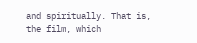and spiritually. That is, the film, which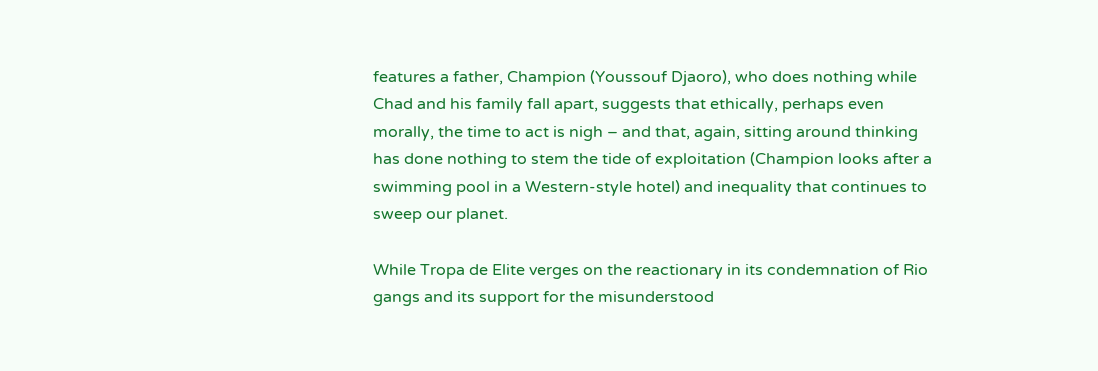features a father, Champion (Youssouf Djaoro), who does nothing while Chad and his family fall apart, suggests that ethically, perhaps even morally, the time to act is nigh – and that, again, sitting around thinking has done nothing to stem the tide of exploitation (Champion looks after a swimming pool in a Western-style hotel) and inequality that continues to sweep our planet.

While Tropa de Elite verges on the reactionary in its condemnation of Rio gangs and its support for the misunderstood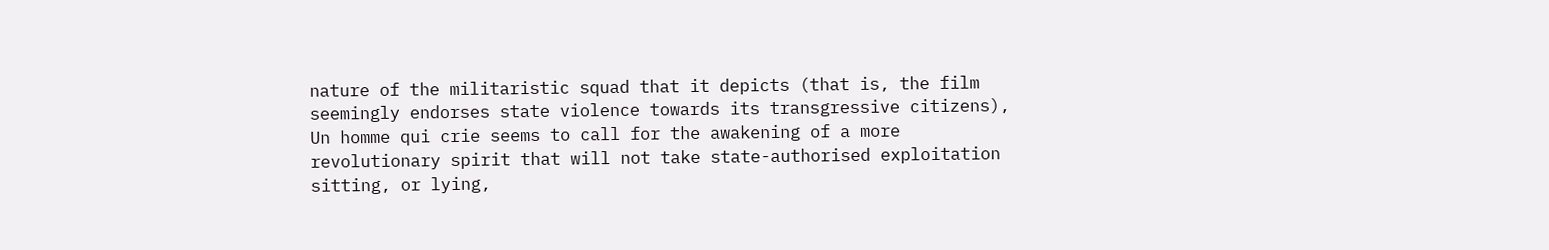nature of the militaristic squad that it depicts (that is, the film seemingly endorses state violence towards its transgressive citizens), Un homme qui crie seems to call for the awakening of a more revolutionary spirit that will not take state-authorised exploitation sitting, or lying,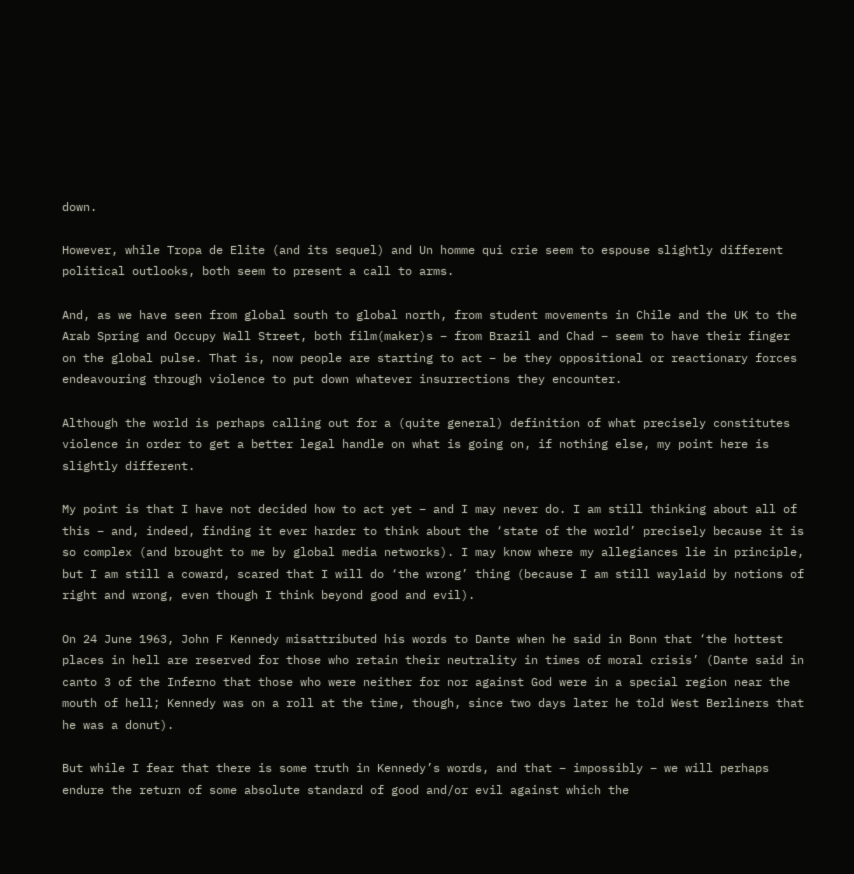down.

However, while Tropa de Elite (and its sequel) and Un homme qui crie seem to espouse slightly different political outlooks, both seem to present a call to arms.

And, as we have seen from global south to global north, from student movements in Chile and the UK to the Arab Spring and Occupy Wall Street, both film(maker)s – from Brazil and Chad – seem to have their finger on the global pulse. That is, now people are starting to act – be they oppositional or reactionary forces endeavouring through violence to put down whatever insurrections they encounter.

Although the world is perhaps calling out for a (quite general) definition of what precisely constitutes violence in order to get a better legal handle on what is going on, if nothing else, my point here is slightly different.

My point is that I have not decided how to act yet – and I may never do. I am still thinking about all of this – and, indeed, finding it ever harder to think about the ‘state of the world’ precisely because it is so complex (and brought to me by global media networks). I may know where my allegiances lie in principle, but I am still a coward, scared that I will do ‘the wrong’ thing (because I am still waylaid by notions of right and wrong, even though I think beyond good and evil).

On 24 June 1963, John F Kennedy misattributed his words to Dante when he said in Bonn that ‘the hottest places in hell are reserved for those who retain their neutrality in times of moral crisis’ (Dante said in canto 3 of the Inferno that those who were neither for nor against God were in a special region near the mouth of hell; Kennedy was on a roll at the time, though, since two days later he told West Berliners that he was a donut).

But while I fear that there is some truth in Kennedy’s words, and that – impossibly – we will perhaps endure the return of some absolute standard of good and/or evil against which the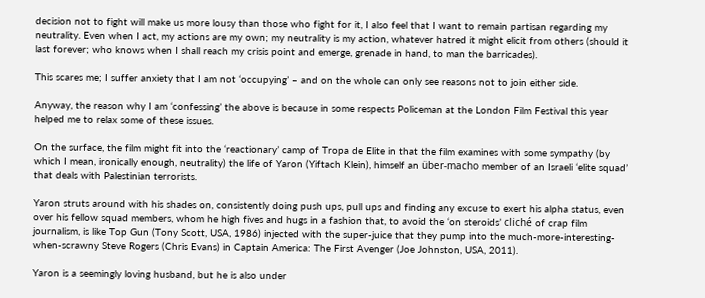decision not to fight will make us more lousy than those who fight for it, I also feel that I want to remain partisan regarding my neutrality. Even when I act, my actions are my own; my neutrality is my action, whatever hatred it might elicit from others (should it last forever; who knows when I shall reach my crisis point and emerge, grenade in hand, to man the barricades).

This scares me; I suffer anxiety that I am not ‘occupying’ – and on the whole can only see reasons not to join either side.

Anyway, the reason why I am ‘confessing’ the above is because in some respects Policeman at the London Film Festival this year helped me to relax some of these issues.

On the surface, the film might fit into the ‘reactionary’ camp of Tropa de Elite in that the film examines with some sympathy (by which I mean, ironically enough, neutrality) the life of Yaron (Yiftach Klein), himself an über-macho member of an Israeli ‘elite squad’ that deals with Palestinian terrorists.

Yaron struts around with his shades on, consistently doing push ups, pull ups and finding any excuse to exert his alpha status, even over his fellow squad members, whom he high fives and hugs in a fashion that, to avoid the ‘on steroids’ cliché of crap film journalism, is like Top Gun (Tony Scott, USA, 1986) injected with the super-juice that they pump into the much-more-interesting-when-scrawny Steve Rogers (Chris Evans) in Captain America: The First Avenger (Joe Johnston, USA, 2011).

Yaron is a seemingly loving husband, but he is also under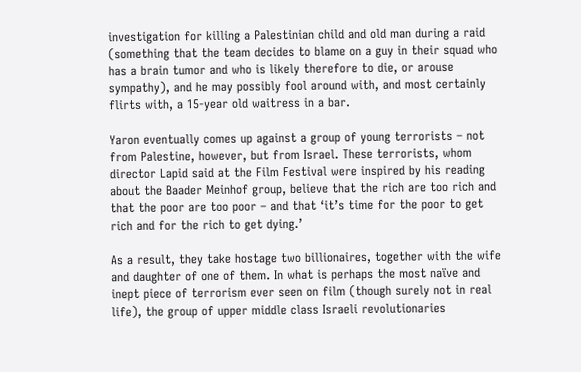investigation for killing a Palestinian child and old man during a raid (something that the team decides to blame on a guy in their squad who has a brain tumor and who is likely therefore to die, or arouse sympathy), and he may possibly fool around with, and most certainly flirts with, a 15-year old waitress in a bar.

Yaron eventually comes up against a group of young terrorists – not from Palestine, however, but from Israel. These terrorists, whom director Lapid said at the Film Festival were inspired by his reading about the Baader Meinhof group, believe that the rich are too rich and that the poor are too poor – and that ‘it’s time for the poor to get rich and for the rich to get dying.’

As a result, they take hostage two billionaires, together with the wife and daughter of one of them. In what is perhaps the most naïve and inept piece of terrorism ever seen on film (though surely not in real life), the group of upper middle class Israeli revolutionaries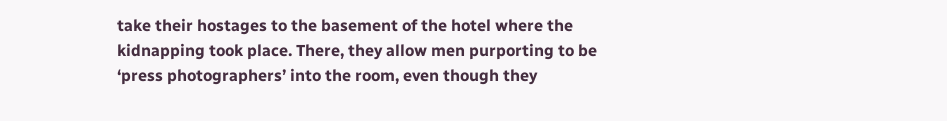take their hostages to the basement of the hotel where the kidnapping took place. There, they allow men purporting to be ‘press photographers’ into the room, even though they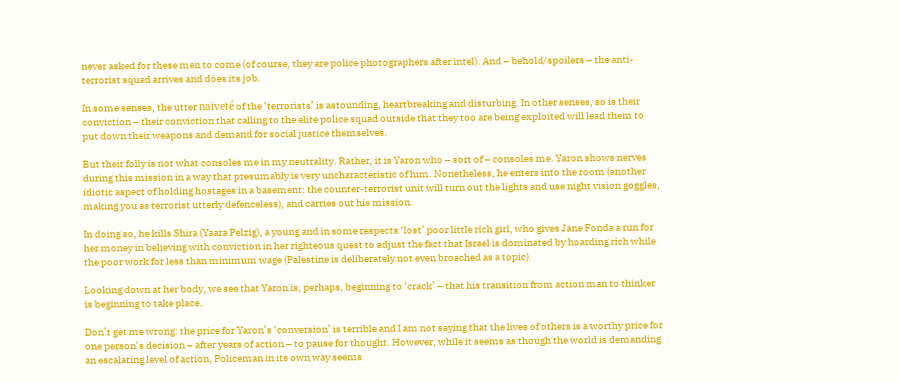never asked for these men to come (of course, they are police photographers after intel). And – behold/spoilers – the anti-terrorist squad arrives and does its job.

In some senses, the utter naïveté of the ‘terrorists’ is astounding, heartbreaking and disturbing. In other senses, so is their conviction – their conviction that calling to the elite police squad outside that they too are being exploited will lead them to put down their weapons and demand for social justice themselves.

But their folly is not what consoles me in my neutrality. Rather, it is Yaron who – sort of – consoles me. Yaron shows nerves during this mission in a way that presumably is very uncharacteristic of him. Nonetheless, he enters into the room (another idiotic aspect of holding hostages in a basement: the counter-terrorist unit will turn out the lights and use night vision goggles, making you as terrorist utterly defenceless), and carries out his mission.

In doing so, he kills Shira (Yaara Pelzig), a young and in some respects ‘lost’ poor little rich girl, who gives Jane Fonda a run for her money in believing with conviction in her righteous quest to adjust the fact that Israel is dominated by hoarding rich while the poor work for less than minimum wage (Palestine is deliberately not even broached as a topic).

Looking down at her body, we see that Yaron is, perhaps, beginning to ‘crack’ – that his transition from action man to thinker is beginning to take place.

Don’t get me wrong: the price for Yaron’s ‘conversion’ is terrible and I am not saying that the lives of others is a worthy price for one person’s decision – after years of action – to pause for thought. However, while it seems as though the world is demanding an escalating level of action, Policeman in its own way seems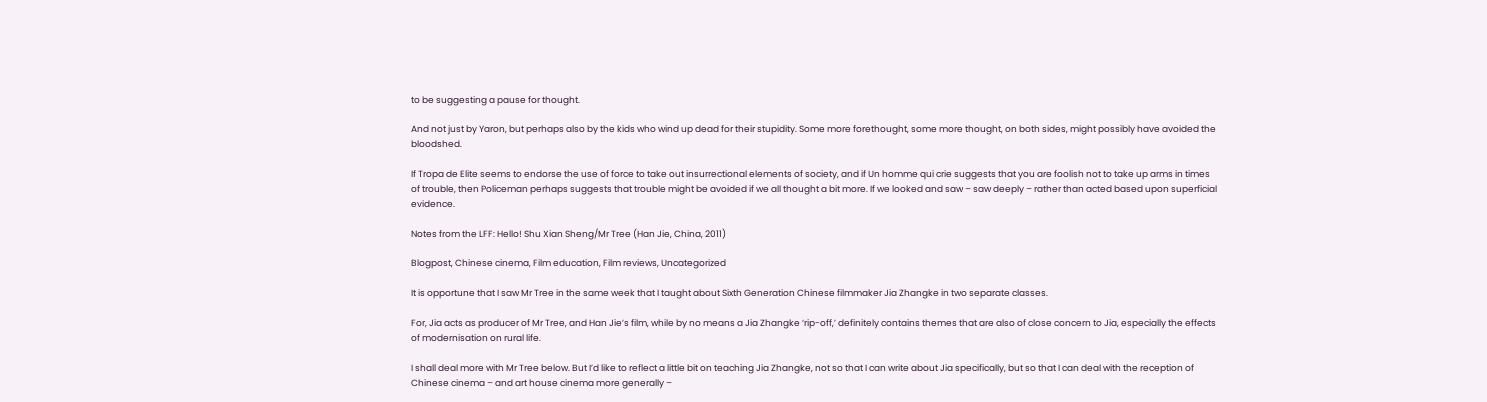to be suggesting a pause for thought.

And not just by Yaron, but perhaps also by the kids who wind up dead for their stupidity. Some more forethought, some more thought, on both sides, might possibly have avoided the bloodshed.

If Tropa de Elite seems to endorse the use of force to take out insurrectional elements of society, and if Un homme qui crie suggests that you are foolish not to take up arms in times of trouble, then Policeman perhaps suggests that trouble might be avoided if we all thought a bit more. If we looked and saw – saw deeply – rather than acted based upon superficial evidence.

Notes from the LFF: Hello! Shu Xian Sheng/Mr Tree (Han Jie, China, 2011)

Blogpost, Chinese cinema, Film education, Film reviews, Uncategorized

It is opportune that I saw Mr Tree in the same week that I taught about Sixth Generation Chinese filmmaker Jia Zhangke in two separate classes.

For, Jia acts as producer of Mr Tree, and Han Jie’s film, while by no means a Jia Zhangke ‘rip-off,’ definitely contains themes that are also of close concern to Jia, especially the effects of modernisation on rural life.

I shall deal more with Mr Tree below. But I’d like to reflect a little bit on teaching Jia Zhangke, not so that I can write about Jia specifically, but so that I can deal with the reception of Chinese cinema – and art house cinema more generally –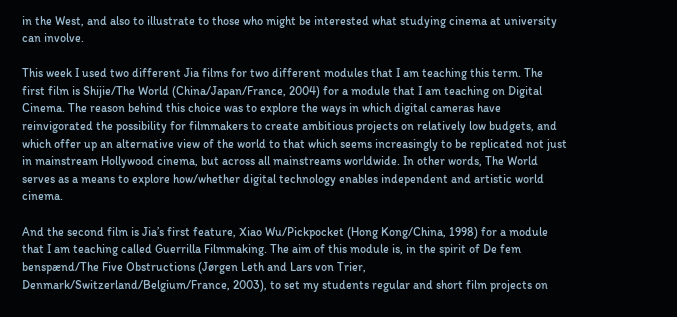in the West, and also to illustrate to those who might be interested what studying cinema at university can involve.

This week I used two different Jia films for two different modules that I am teaching this term. The first film is Shijie/The World (China/Japan/France, 2004) for a module that I am teaching on Digital Cinema. The reason behind this choice was to explore the ways in which digital cameras have reinvigorated the possibility for filmmakers to create ambitious projects on relatively low budgets, and which offer up an alternative view of the world to that which seems increasingly to be replicated not just in mainstream Hollywood cinema, but across all mainstreams worldwide. In other words, The World serves as a means to explore how/whether digital technology enables independent and artistic world cinema.

And the second film is Jia’s first feature, Xiao Wu/Pickpocket (Hong Kong/China, 1998) for a module that I am teaching called Guerrilla Filmmaking. The aim of this module is, in the spirit of De fem benspænd/The Five Obstructions (Jørgen Leth and Lars von Trier, Denmark/Switzerland/Belgium/France, 2003), to set my students regular and short film projects on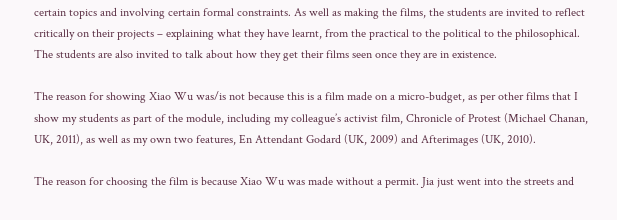certain topics and involving certain formal constraints. As well as making the films, the students are invited to reflect critically on their projects – explaining what they have learnt, from the practical to the political to the philosophical. The students are also invited to talk about how they get their films seen once they are in existence.

The reason for showing Xiao Wu was/is not because this is a film made on a micro-budget, as per other films that I show my students as part of the module, including my colleague’s activist film, Chronicle of Protest (Michael Chanan, UK, 2011), as well as my own two features, En Attendant Godard (UK, 2009) and Afterimages (UK, 2010).

The reason for choosing the film is because Xiao Wu was made without a permit. Jia just went into the streets and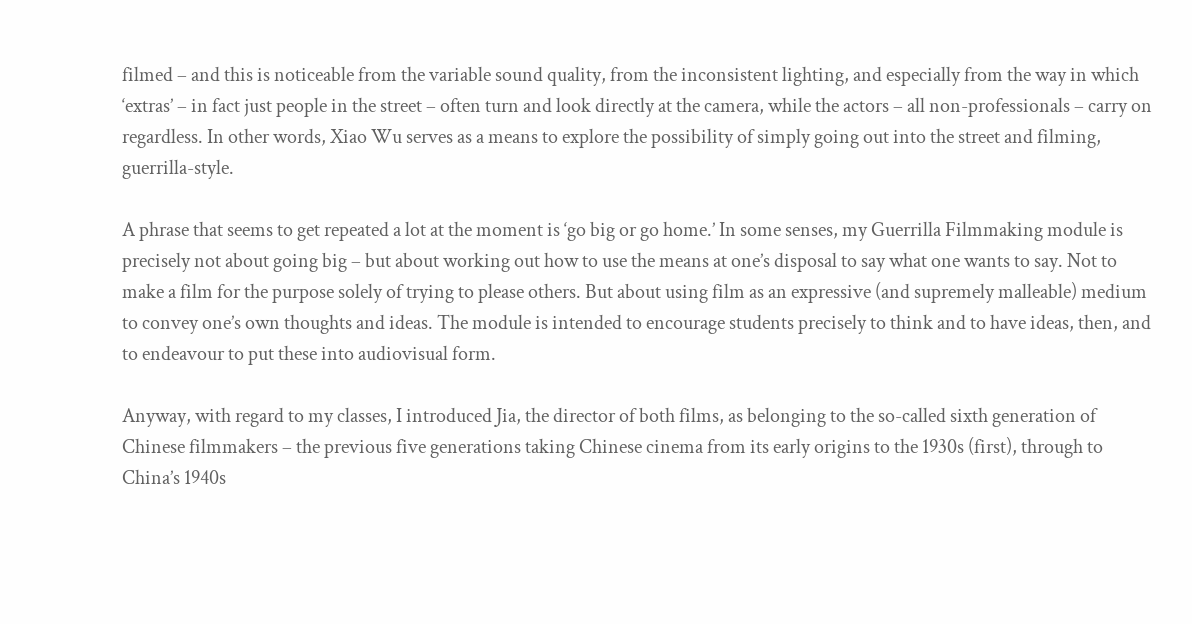filmed – and this is noticeable from the variable sound quality, from the inconsistent lighting, and especially from the way in which ‘extras’ – in fact just people in the street – often turn and look directly at the camera, while the actors – all non-professionals – carry on regardless. In other words, Xiao Wu serves as a means to explore the possibility of simply going out into the street and filming, guerrilla-style.

A phrase that seems to get repeated a lot at the moment is ‘go big or go home.’ In some senses, my Guerrilla Filmmaking module is precisely not about going big – but about working out how to use the means at one’s disposal to say what one wants to say. Not to make a film for the purpose solely of trying to please others. But about using film as an expressive (and supremely malleable) medium to convey one’s own thoughts and ideas. The module is intended to encourage students precisely to think and to have ideas, then, and to endeavour to put these into audiovisual form.

Anyway, with regard to my classes, I introduced Jia, the director of both films, as belonging to the so-called sixth generation of Chinese filmmakers – the previous five generations taking Chinese cinema from its early origins to the 1930s (first), through to China’s 1940s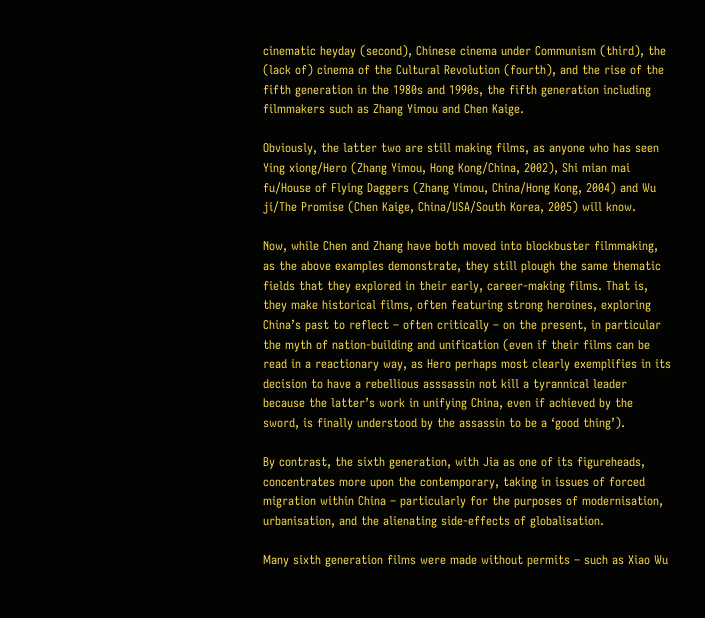cinematic heyday (second), Chinese cinema under Communism (third), the (lack of) cinema of the Cultural Revolution (fourth), and the rise of the fifth generation in the 1980s and 1990s, the fifth generation including filmmakers such as Zhang Yimou and Chen Kaige.

Obviously, the latter two are still making films, as anyone who has seen Ying xiong/Hero (Zhang Yimou, Hong Kong/China, 2002), Shi mian mai fu/House of Flying Daggers (Zhang Yimou, China/Hong Kong, 2004) and Wu ji/The Promise (Chen Kaige, China/USA/South Korea, 2005) will know.

Now, while Chen and Zhang have both moved into blockbuster filmmaking, as the above examples demonstrate, they still plough the same thematic fields that they explored in their early, career-making films. That is, they make historical films, often featuring strong heroines, exploring China’s past to reflect – often critically – on the present, in particular the myth of nation-building and unification (even if their films can be read in a reactionary way, as Hero perhaps most clearly exemplifies in its decision to have a rebellious asssassin not kill a tyrannical leader because the latter’s work in unifying China, even if achieved by the sword, is finally understood by the assassin to be a ‘good thing’).

By contrast, the sixth generation, with Jia as one of its figureheads, concentrates more upon the contemporary, taking in issues of forced migration within China – particularly for the purposes of modernisation, urbanisation, and the alienating side-effects of globalisation.

Many sixth generation films were made without permits – such as Xiao Wu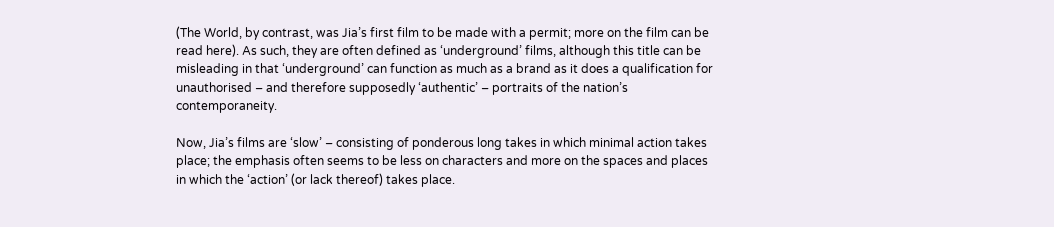(The World, by contrast, was Jia’s first film to be made with a permit; more on the film can be read here). As such, they are often defined as ‘underground’ films, although this title can be misleading in that ‘underground’ can function as much as a brand as it does a qualification for unauthorised – and therefore supposedly ‘authentic’ – portraits of the nation’s contemporaneity.

Now, Jia’s films are ‘slow’ – consisting of ponderous long takes in which minimal action takes place; the emphasis often seems to be less on characters and more on the spaces and places in which the ‘action’ (or lack thereof) takes place.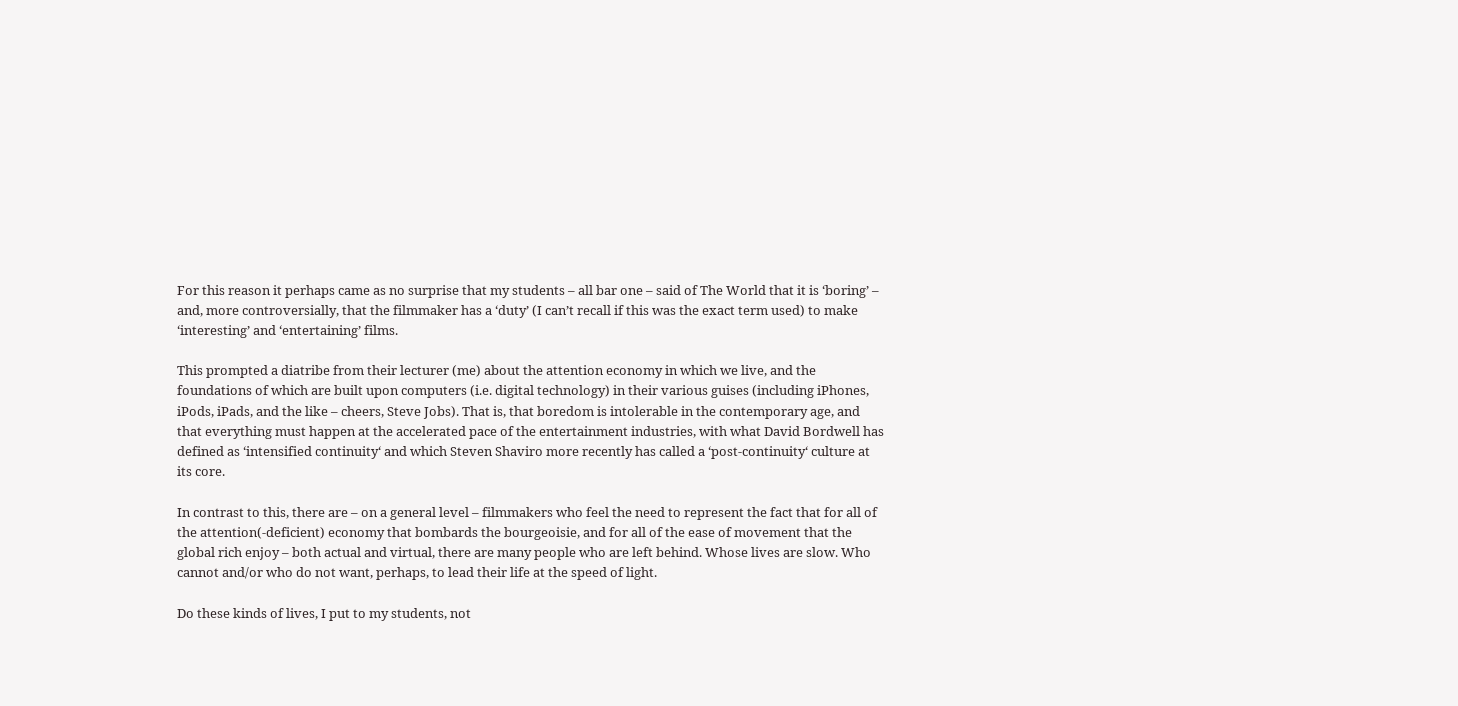For this reason it perhaps came as no surprise that my students – all bar one – said of The World that it is ‘boring’ – and, more controversially, that the filmmaker has a ‘duty’ (I can’t recall if this was the exact term used) to make ‘interesting’ and ‘entertaining’ films.

This prompted a diatribe from their lecturer (me) about the attention economy in which we live, and the foundations of which are built upon computers (i.e. digital technology) in their various guises (including iPhones, iPods, iPads, and the like – cheers, Steve Jobs). That is, that boredom is intolerable in the contemporary age, and that everything must happen at the accelerated pace of the entertainment industries, with what David Bordwell has defined as ‘intensified continuity‘ and which Steven Shaviro more recently has called a ‘post-continuity‘ culture at its core.

In contrast to this, there are – on a general level – filmmakers who feel the need to represent the fact that for all of the attention(-deficient) economy that bombards the bourgeoisie, and for all of the ease of movement that the global rich enjoy – both actual and virtual, there are many people who are left behind. Whose lives are slow. Who cannot and/or who do not want, perhaps, to lead their life at the speed of light.

Do these kinds of lives, I put to my students, not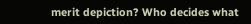merit depiction? Who decides what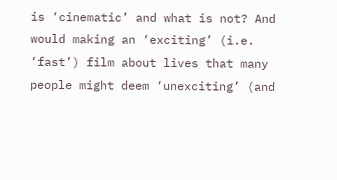is ‘cinematic’ and what is not? And would making an ‘exciting’ (i.e. ‘fast’) film about lives that many people might deem ‘unexciting’ (and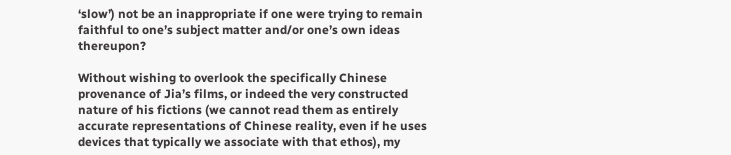‘slow’) not be an inappropriate if one were trying to remain faithful to one’s subject matter and/or one’s own ideas thereupon?

Without wishing to overlook the specifically Chinese provenance of Jia’s films, or indeed the very constructed nature of his fictions (we cannot read them as entirely accurate representations of Chinese reality, even if he uses devices that typically we associate with that ethos), my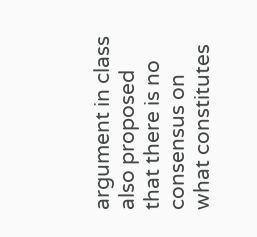argument in class also proposed that there is no consensus on what constitutes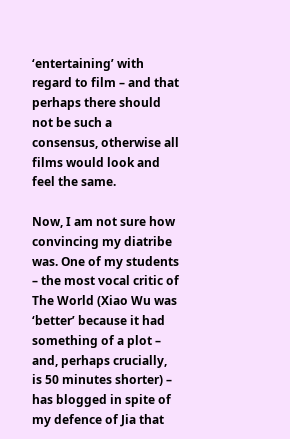‘entertaining’ with regard to film – and that perhaps there should not be such a consensus, otherwise all films would look and feel the same.

Now, I am not sure how convincing my diatribe was. One of my students – the most vocal critic of The World (Xiao Wu was ‘better’ because it had something of a plot – and, perhaps crucially, is 50 minutes shorter) – has blogged in spite of my defence of Jia that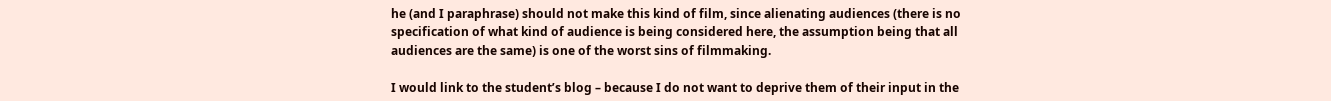he (and I paraphrase) should not make this kind of film, since alienating audiences (there is no specification of what kind of audience is being considered here, the assumption being that all audiences are the same) is one of the worst sins of filmmaking.

I would link to the student’s blog – because I do not want to deprive them of their input in the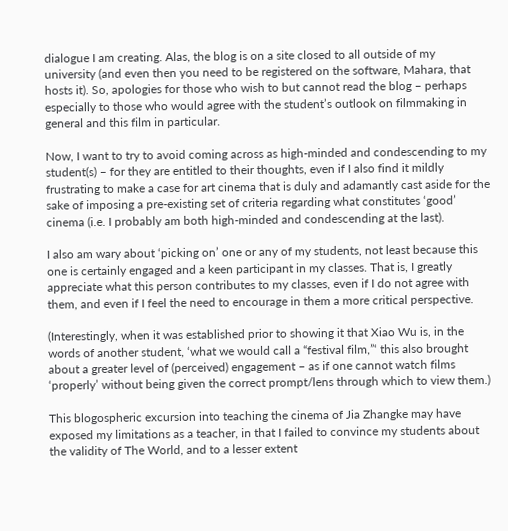dialogue I am creating. Alas, the blog is on a site closed to all outside of my university (and even then you need to be registered on the software, Mahara, that hosts it). So, apologies for those who wish to but cannot read the blog – perhaps especially to those who would agree with the student’s outlook on filmmaking in general and this film in particular.

Now, I want to try to avoid coming across as high-minded and condescending to my student(s) – for they are entitled to their thoughts, even if I also find it mildly frustrating to make a case for art cinema that is duly and adamantly cast aside for the sake of imposing a pre-existing set of criteria regarding what constitutes ‘good’ cinema (i.e. I probably am both high-minded and condescending at the last).

I also am wary about ‘picking on’ one or any of my students, not least because this one is certainly engaged and a keen participant in my classes. That is, I greatly appreciate what this person contributes to my classes, even if I do not agree with them, and even if I feel the need to encourage in them a more critical perspective.

(Interestingly, when it was established prior to showing it that Xiao Wu is, in the words of another student, ‘what we would call a “festival film,”‘ this also brought about a greater level of (perceived) engagement – as if one cannot watch films ‘properly’ without being given the correct prompt/lens through which to view them.)

This blogospheric excursion into teaching the cinema of Jia Zhangke may have exposed my limitations as a teacher, in that I failed to convince my students about the validity of The World, and to a lesser extent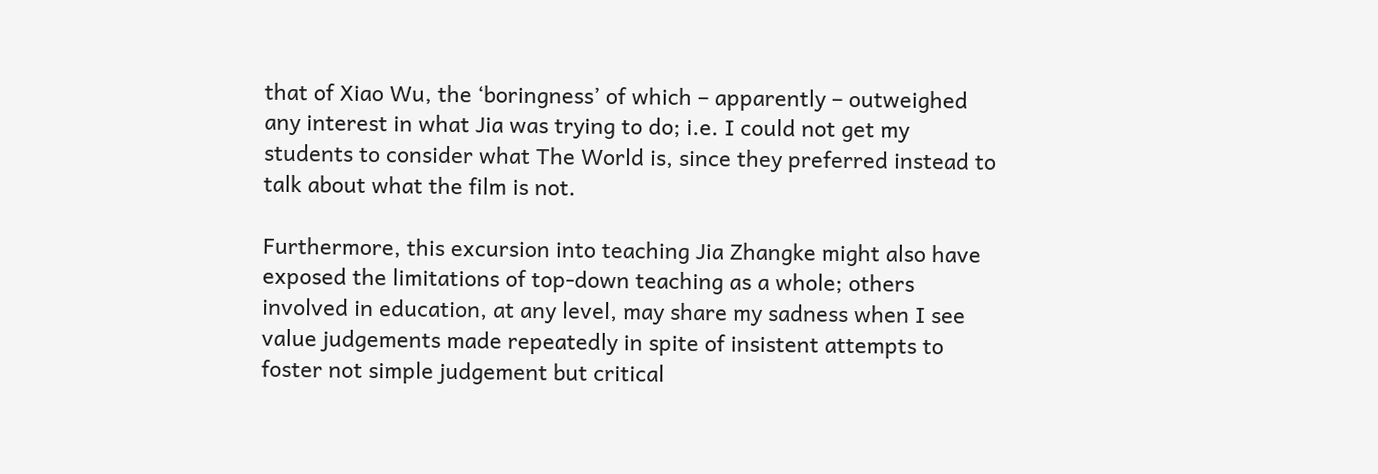that of Xiao Wu, the ‘boringness’ of which – apparently – outweighed any interest in what Jia was trying to do; i.e. I could not get my students to consider what The World is, since they preferred instead to talk about what the film is not.

Furthermore, this excursion into teaching Jia Zhangke might also have exposed the limitations of top-down teaching as a whole; others involved in education, at any level, may share my sadness when I see value judgements made repeatedly in spite of insistent attempts to foster not simple judgement but critical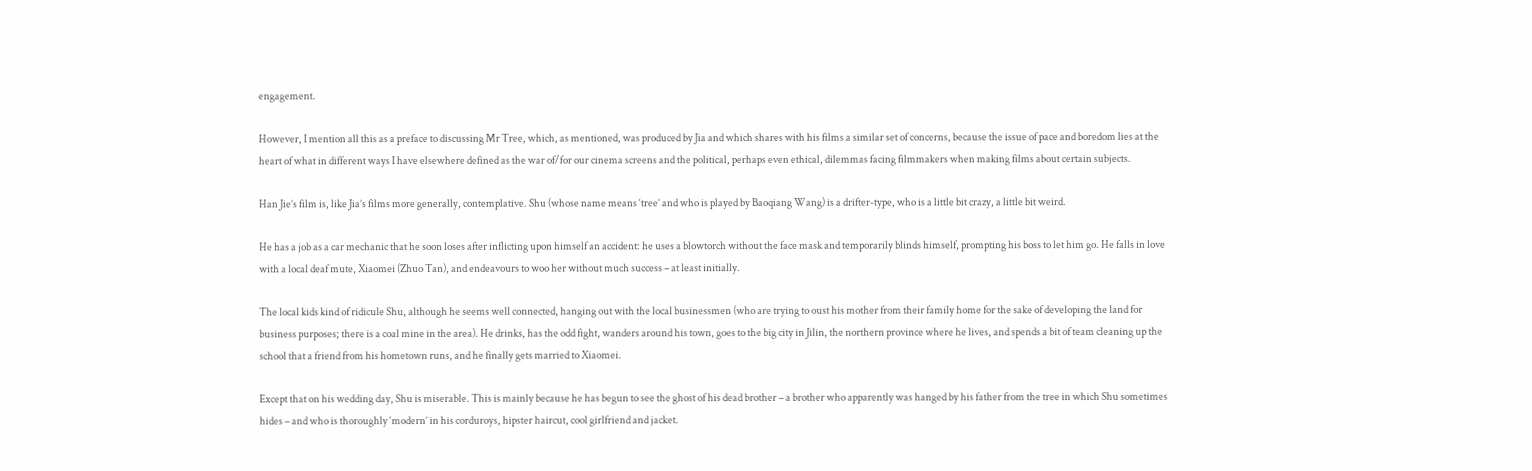engagement.

However, I mention all this as a preface to discussing Mr Tree, which, as mentioned, was produced by Jia and which shares with his films a similar set of concerns, because the issue of pace and boredom lies at the heart of what in different ways I have elsewhere defined as the war of/for our cinema screens and the political, perhaps even ethical, dilemmas facing filmmakers when making films about certain subjects.

Han Jie’s film is, like Jia’s films more generally, contemplative. Shu (whose name means ‘tree’ and who is played by Baoqiang Wang) is a drifter-type, who is a little bit crazy, a little bit weird.

He has a job as a car mechanic that he soon loses after inflicting upon himself an accident: he uses a blowtorch without the face mask and temporarily blinds himself, prompting his boss to let him go. He falls in love with a local deaf mute, Xiaomei (Zhuo Tan), and endeavours to woo her without much success – at least initially.

The local kids kind of ridicule Shu, although he seems well connected, hanging out with the local businessmen (who are trying to oust his mother from their family home for the sake of developing the land for business purposes; there is a coal mine in the area). He drinks, has the odd fight, wanders around his town, goes to the big city in Jilin, the northern province where he lives, and spends a bit of team cleaning up the school that a friend from his hometown runs, and he finally gets married to Xiaomei.

Except that on his wedding day, Shu is miserable. This is mainly because he has begun to see the ghost of his dead brother – a brother who apparently was hanged by his father from the tree in which Shu sometimes hides – and who is thoroughly ‘modern’ in his corduroys, hipster haircut, cool girlfriend and jacket.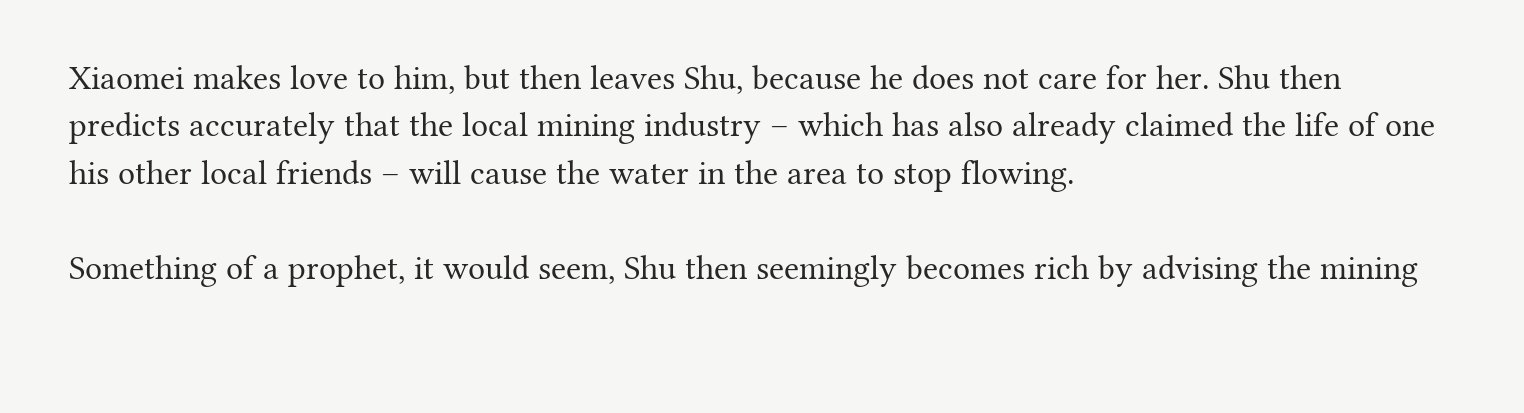Xiaomei makes love to him, but then leaves Shu, because he does not care for her. Shu then predicts accurately that the local mining industry – which has also already claimed the life of one his other local friends – will cause the water in the area to stop flowing.

Something of a prophet, it would seem, Shu then seemingly becomes rich by advising the mining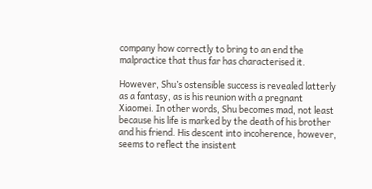company how correctly to bring to an end the malpractice that thus far has characterised it.

However, Shu’s ostensible success is revealed latterly as a fantasy, as is his reunion with a pregnant Xiaomei. In other words, Shu becomes mad, not least because his life is marked by the death of his brother and his friend. His descent into incoherence, however, seems to reflect the insistent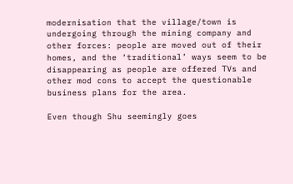modernisation that the village/town is undergoing through the mining company and other forces: people are moved out of their homes, and the ‘traditional’ ways seem to be disappearing as people are offered TVs and other mod cons to accept the questionable business plans for the area.

Even though Shu seemingly goes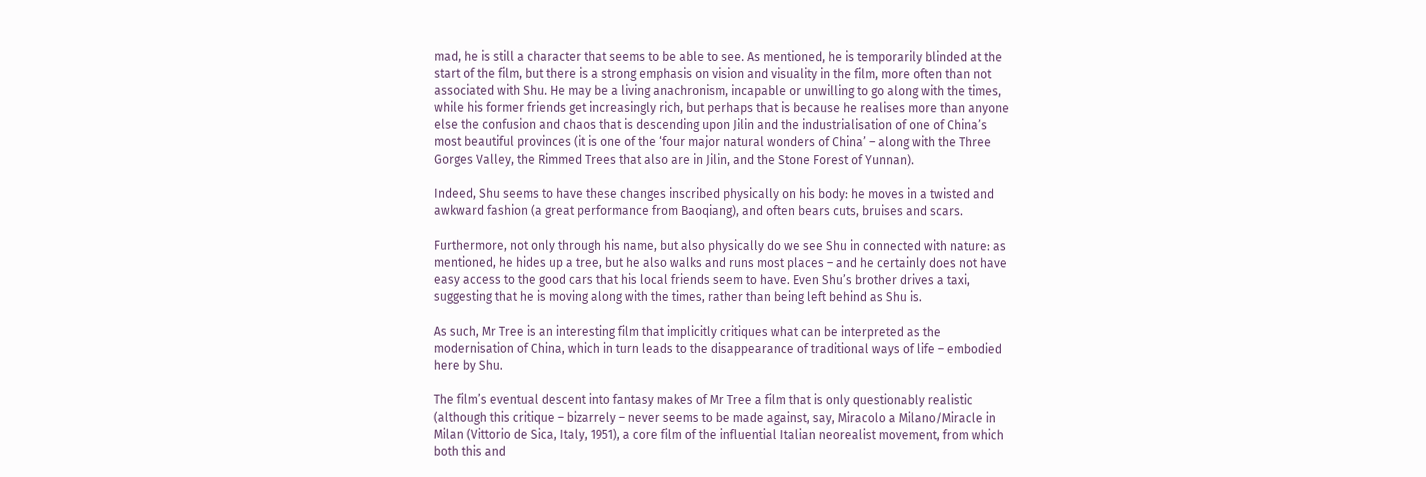mad, he is still a character that seems to be able to see. As mentioned, he is temporarily blinded at the start of the film, but there is a strong emphasis on vision and visuality in the film, more often than not associated with Shu. He may be a living anachronism, incapable or unwilling to go along with the times, while his former friends get increasingly rich, but perhaps that is because he realises more than anyone else the confusion and chaos that is descending upon Jilin and the industrialisation of one of China’s most beautiful provinces (it is one of the ‘four major natural wonders of China’ – along with the Three Gorges Valley, the Rimmed Trees that also are in Jilin, and the Stone Forest of Yunnan).

Indeed, Shu seems to have these changes inscribed physically on his body: he moves in a twisted and awkward fashion (a great performance from Baoqiang), and often bears cuts, bruises and scars.

Furthermore, not only through his name, but also physically do we see Shu in connected with nature: as mentioned, he hides up a tree, but he also walks and runs most places – and he certainly does not have easy access to the good cars that his local friends seem to have. Even Shu’s brother drives a taxi, suggesting that he is moving along with the times, rather than being left behind as Shu is.

As such, Mr Tree is an interesting film that implicitly critiques what can be interpreted as the modernisation of China, which in turn leads to the disappearance of traditional ways of life – embodied here by Shu.

The film’s eventual descent into fantasy makes of Mr Tree a film that is only questionably realistic (although this critique – bizarrely – never seems to be made against, say, Miracolo a Milano/Miracle in Milan (Vittorio de Sica, Italy, 1951), a core film of the influential Italian neorealist movement, from which both this and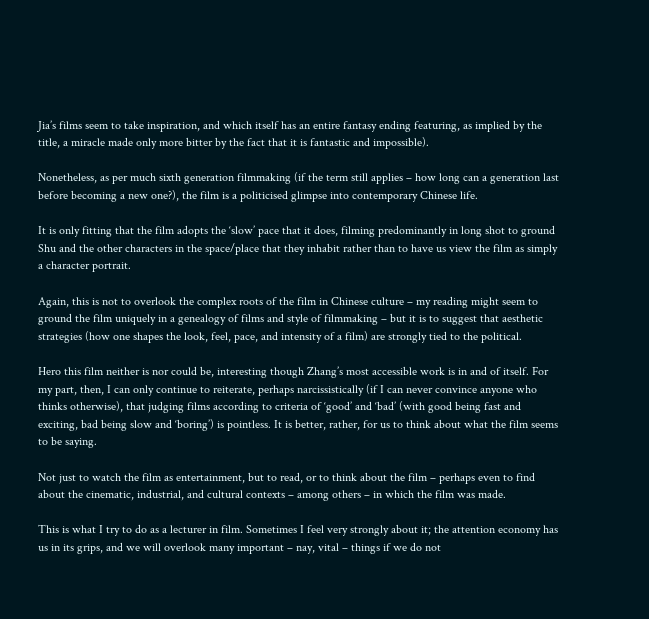Jia’s films seem to take inspiration, and which itself has an entire fantasy ending featuring, as implied by the title, a miracle made only more bitter by the fact that it is fantastic and impossible).

Nonetheless, as per much sixth generation filmmaking (if the term still applies – how long can a generation last before becoming a new one?), the film is a politicised glimpse into contemporary Chinese life.

It is only fitting that the film adopts the ‘slow’ pace that it does, filming predominantly in long shot to ground Shu and the other characters in the space/place that they inhabit rather than to have us view the film as simply a character portrait.

Again, this is not to overlook the complex roots of the film in Chinese culture – my reading might seem to ground the film uniquely in a genealogy of films and style of filmmaking – but it is to suggest that aesthetic strategies (how one shapes the look, feel, pace, and intensity of a film) are strongly tied to the political.

Hero this film neither is nor could be, interesting though Zhang’s most accessible work is in and of itself. For my part, then, I can only continue to reiterate, perhaps narcissistically (if I can never convince anyone who thinks otherwise), that judging films according to criteria of ‘good’ and ‘bad’ (with good being fast and exciting, bad being slow and ‘boring’) is pointless. It is better, rather, for us to think about what the film seems to be saying.

Not just to watch the film as entertainment, but to read, or to think about the film – perhaps even to find about the cinematic, industrial, and cultural contexts – among others – in which the film was made.

This is what I try to do as a lecturer in film. Sometimes I feel very strongly about it; the attention economy has us in its grips, and we will overlook many important – nay, vital – things if we do not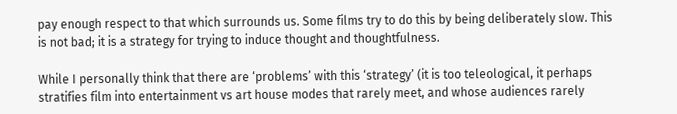pay enough respect to that which surrounds us. Some films try to do this by being deliberately slow. This is not bad; it is a strategy for trying to induce thought and thoughtfulness.

While I personally think that there are ‘problems’ with this ‘strategy’ (it is too teleological, it perhaps stratifies film into entertainment vs art house modes that rarely meet, and whose audiences rarely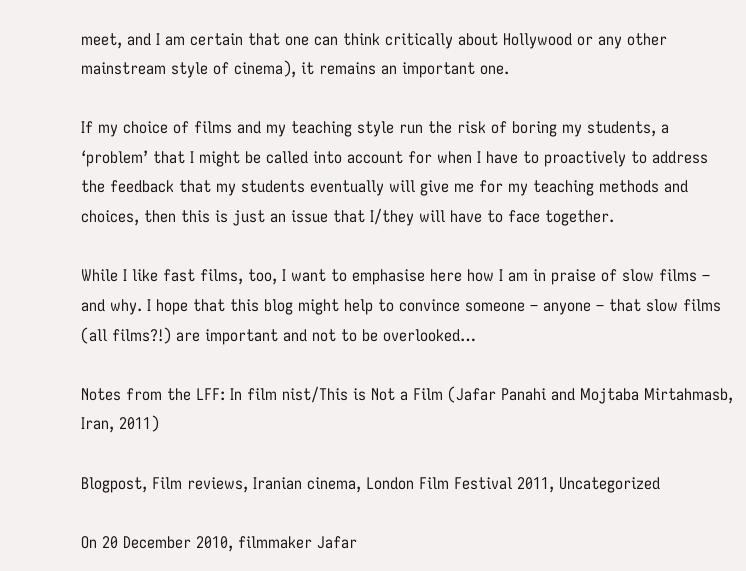meet, and I am certain that one can think critically about Hollywood or any other mainstream style of cinema), it remains an important one.

If my choice of films and my teaching style run the risk of boring my students, a ‘problem’ that I might be called into account for when I have to proactively to address the feedback that my students eventually will give me for my teaching methods and choices, then this is just an issue that I/they will have to face together.

While I like fast films, too, I want to emphasise here how I am in praise of slow films – and why. I hope that this blog might help to convince someone – anyone – that slow films (all films?!) are important and not to be overlooked…

Notes from the LFF: In film nist/This is Not a Film (Jafar Panahi and Mojtaba Mirtahmasb, Iran, 2011)

Blogpost, Film reviews, Iranian cinema, London Film Festival 2011, Uncategorized

On 20 December 2010, filmmaker Jafar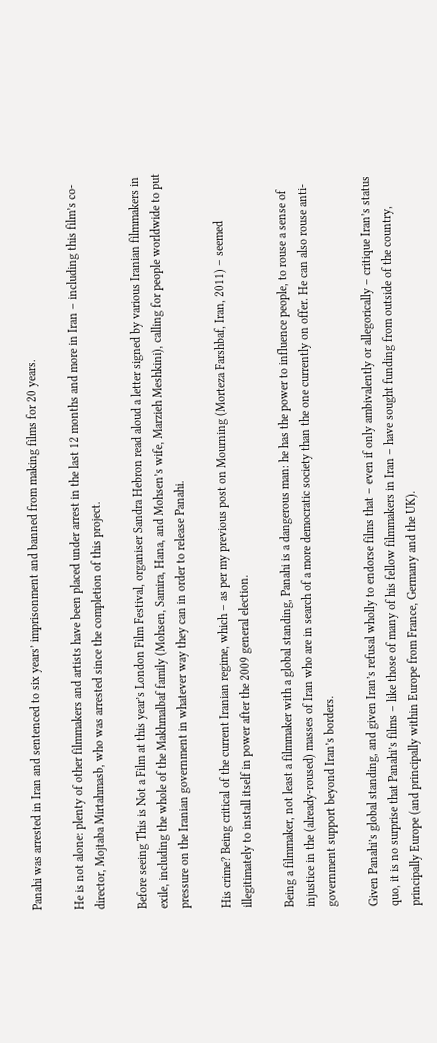Panahi was arrested in Iran and sentenced to six years’ imprisonment and banned from making films for 20 years.

He is not alone: plenty of other filmmakers and artists have been placed under arrest in the last 12 months and more in Iran – including this film’s co-director, Mojtaba Mirtahmasb, who was arrested since the completion of this project.

Before seeing This is Not a Film at this year’s London Film Festival, organiser Sandra Hebron read aloud a letter signed by various Iranian filmmakers in exile, including the whole of the Makhmalbaf family (Mohsen, Samira, Hana, and Mohsen’s wife, Marzieh Meshkini), calling for people worldwide to put pressure on the Iranian government in whatever way they can in order to release Panahi.

His crime? Being critical of the current Iranian regime, which – as per my previous post on Mourning (Morteza Farshbaf, Iran, 2011) – seemed illegitimately to install itself in power after the 2009 general election.

Being a filmmaker, not least a filmmaker with a global standing, Panahi is a dangerous man: he has the power to influence people, to rouse a sense of injustice in the (already-roused) masses of Iran who are in search of a more democratic society than the one currently on offer. He can also rouse anti-government support beyond Iran’s borders.

Given Panahi’s global standing, and given Iran’s refusal wholly to endorse films that – even if only ambivalently or allegorically – critique Iran’s status quo, it is no surprise that Panahi’s films – like those of many of his fellow filmmakers in Iran – have sought funding from outside of the country, principally Europe (and principally within Europe from France, Germany and the UK).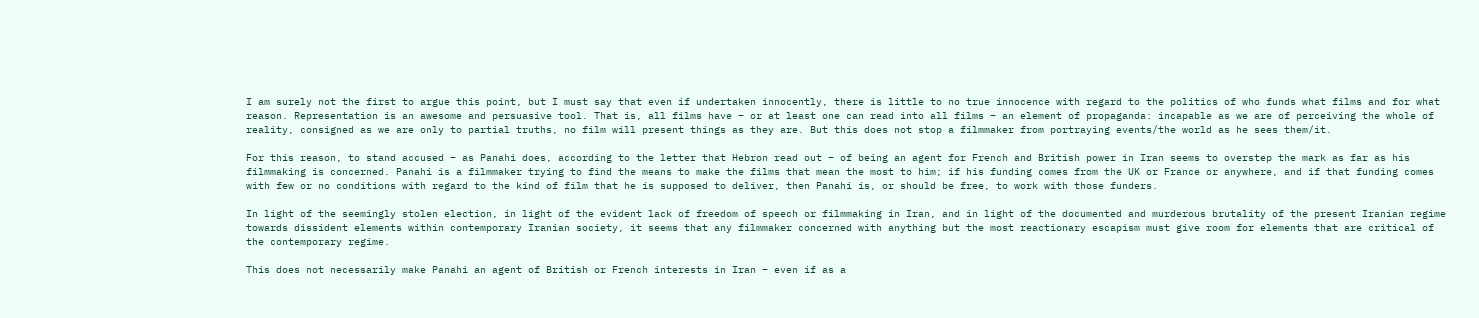I am surely not the first to argue this point, but I must say that even if undertaken innocently, there is little to no true innocence with regard to the politics of who funds what films and for what reason. Representation is an awesome and persuasive tool. That is, all films have – or at least one can read into all films – an element of propaganda: incapable as we are of perceiving the whole of reality, consigned as we are only to partial truths, no film will present things as they are. But this does not stop a filmmaker from portraying events/the world as he sees them/it.

For this reason, to stand accused – as Panahi does, according to the letter that Hebron read out – of being an agent for French and British power in Iran seems to overstep the mark as far as his filmmaking is concerned. Panahi is a filmmaker trying to find the means to make the films that mean the most to him; if his funding comes from the UK or France or anywhere, and if that funding comes with few or no conditions with regard to the kind of film that he is supposed to deliver, then Panahi is, or should be free, to work with those funders.

In light of the seemingly stolen election, in light of the evident lack of freedom of speech or filmmaking in Iran, and in light of the documented and murderous brutality of the present Iranian regime towards dissident elements within contemporary Iranian society, it seems that any filmmaker concerned with anything but the most reactionary escapism must give room for elements that are critical of the contemporary regime.

This does not necessarily make Panahi an agent of British or French interests in Iran – even if as a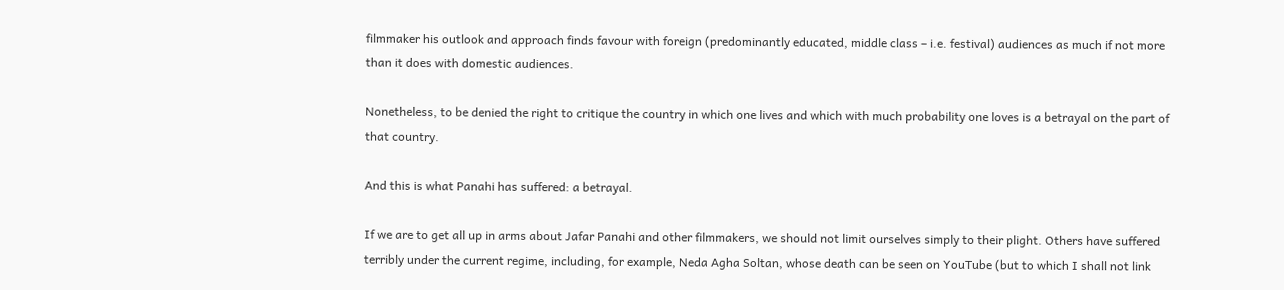filmmaker his outlook and approach finds favour with foreign (predominantly educated, middle class – i.e. festival) audiences as much if not more than it does with domestic audiences.

Nonetheless, to be denied the right to critique the country in which one lives and which with much probability one loves is a betrayal on the part of that country.

And this is what Panahi has suffered: a betrayal.

If we are to get all up in arms about Jafar Panahi and other filmmakers, we should not limit ourselves simply to their plight. Others have suffered terribly under the current regime, including, for example, Neda Agha Soltan, whose death can be seen on YouTube (but to which I shall not link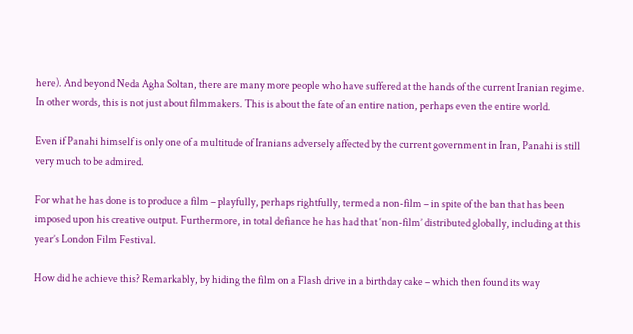here). And beyond Neda Agha Soltan, there are many more people who have suffered at the hands of the current Iranian regime. In other words, this is not just about filmmakers. This is about the fate of an entire nation, perhaps even the entire world.

Even if Panahi himself is only one of a multitude of Iranians adversely affected by the current government in Iran, Panahi is still very much to be admired.

For what he has done is to produce a film – playfully, perhaps rightfully, termed a non-film – in spite of the ban that has been imposed upon his creative output. Furthermore, in total defiance he has had that ‘non-film’ distributed globally, including at this year’s London Film Festival.

How did he achieve this? Remarkably, by hiding the film on a Flash drive in a birthday cake – which then found its way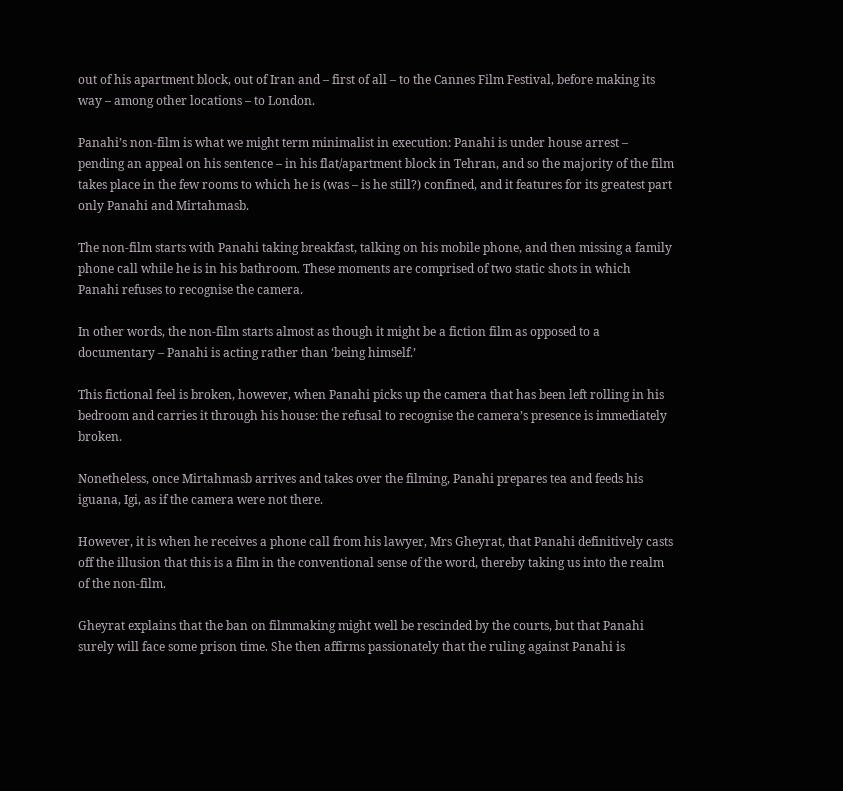out of his apartment block, out of Iran and – first of all – to the Cannes Film Festival, before making its way – among other locations – to London.

Panahi’s non-film is what we might term minimalist in execution: Panahi is under house arrest – pending an appeal on his sentence – in his flat/apartment block in Tehran, and so the majority of the film takes place in the few rooms to which he is (was – is he still?) confined, and it features for its greatest part only Panahi and Mirtahmasb.

The non-film starts with Panahi taking breakfast, talking on his mobile phone, and then missing a family phone call while he is in his bathroom. These moments are comprised of two static shots in which Panahi refuses to recognise the camera.

In other words, the non-film starts almost as though it might be a fiction film as opposed to a documentary – Panahi is acting rather than ‘being himself.’

This fictional feel is broken, however, when Panahi picks up the camera that has been left rolling in his bedroom and carries it through his house: the refusal to recognise the camera’s presence is immediately broken.

Nonetheless, once Mirtahmasb arrives and takes over the filming, Panahi prepares tea and feeds his iguana, Igi, as if the camera were not there.

However, it is when he receives a phone call from his lawyer, Mrs Gheyrat, that Panahi definitively casts off the illusion that this is a film in the conventional sense of the word, thereby taking us into the realm of the non-film.

Gheyrat explains that the ban on filmmaking might well be rescinded by the courts, but that Panahi surely will face some prison time. She then affirms passionately that the ruling against Panahi is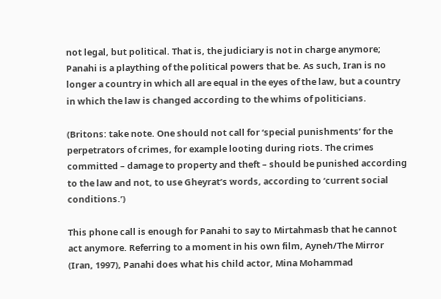not legal, but political. That is, the judiciary is not in charge anymore; Panahi is a plaything of the political powers that be. As such, Iran is no longer a country in which all are equal in the eyes of the law, but a country in which the law is changed according to the whims of politicians.

(Britons: take note. One should not call for ‘special punishments’ for the perpetrators of crimes, for example looting during riots. The crimes committed – damage to property and theft – should be punished according to the law and not, to use Gheyrat’s words, according to ‘current social conditions.’)

This phone call is enough for Panahi to say to Mirtahmasb that he cannot act anymore. Referring to a moment in his own film, Ayneh/The Mirror (Iran, 1997), Panahi does what his child actor, Mina Mohammad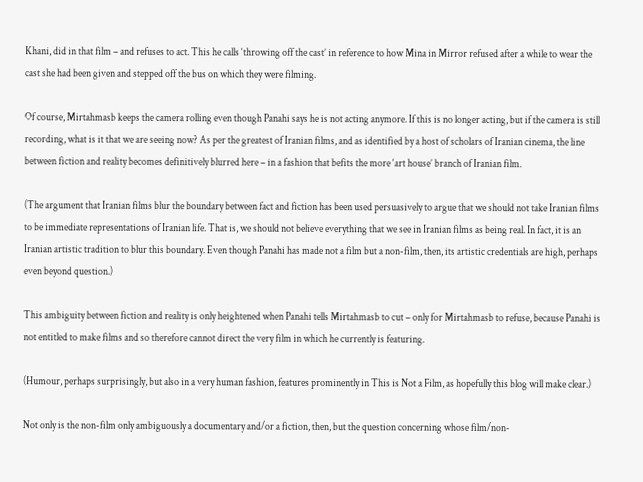Khani, did in that film – and refuses to act. This he calls ‘throwing off the cast’ in reference to how Mina in Mirror refused after a while to wear the cast she had been given and stepped off the bus on which they were filming.

Of course, Mirtahmasb keeps the camera rolling even though Panahi says he is not acting anymore. If this is no longer acting, but if the camera is still recording, what is it that we are seeing now? As per the greatest of Iranian films, and as identified by a host of scholars of Iranian cinema, the line between fiction and reality becomes definitively blurred here – in a fashion that befits the more ‘art house’ branch of Iranian film.

(The argument that Iranian films blur the boundary between fact and fiction has been used persuasively to argue that we should not take Iranian films to be immediate representations of Iranian life. That is, we should not believe everything that we see in Iranian films as being real. In fact, it is an Iranian artistic tradition to blur this boundary. Even though Panahi has made not a film but a non-film, then, its artistic credentials are high, perhaps even beyond question.)

This ambiguity between fiction and reality is only heightened when Panahi tells Mirtahmasb to cut – only for Mirtahmasb to refuse, because Panahi is not entitled to make films and so therefore cannot direct the very film in which he currently is featuring.

(Humour, perhaps surprisingly, but also in a very human fashion, features prominently in This is Not a Film, as hopefully this blog will make clear.)

Not only is the non-film only ambiguously a documentary and/or a fiction, then, but the question concerning whose film/non-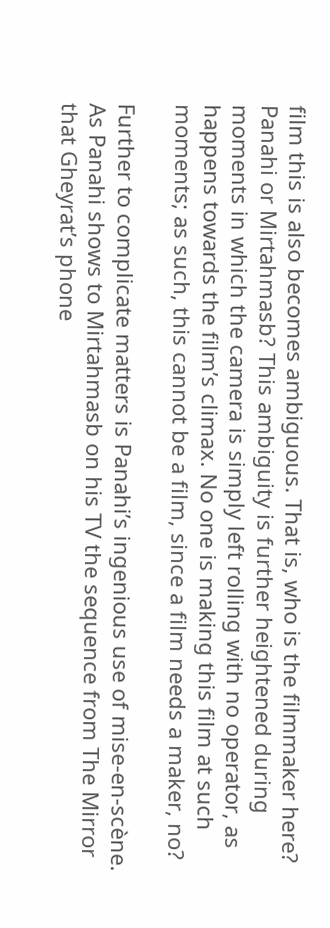film this is also becomes ambiguous. That is, who is the filmmaker here? Panahi or Mirtahmasb? This ambiguity is further heightened during moments in which the camera is simply left rolling with no operator, as happens towards the film’s climax. No one is making this film at such moments; as such, this cannot be a film, since a film needs a maker, no?

Further to complicate matters is Panahi’s ingenious use of mise-en-scène. As Panahi shows to Mirtahmasb on his TV the sequence from The Mirror that Gheyrat’s phone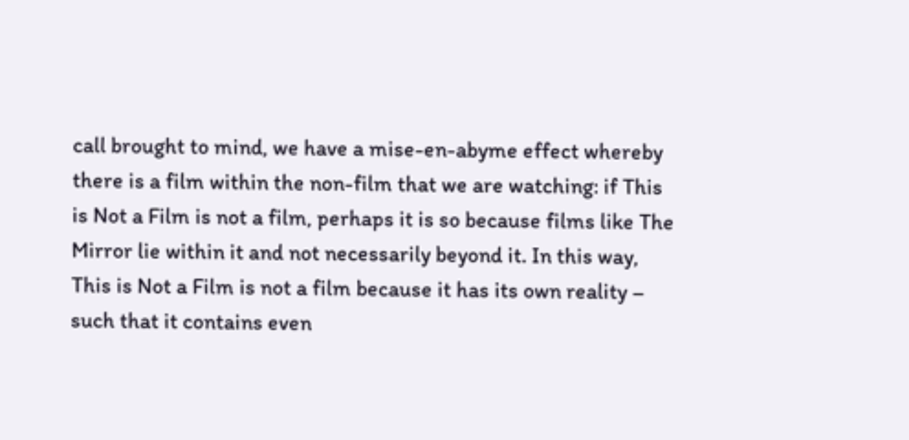call brought to mind, we have a mise-en-abyme effect whereby there is a film within the non-film that we are watching: if This is Not a Film is not a film, perhaps it is so because films like The Mirror lie within it and not necessarily beyond it. In this way, This is Not a Film is not a film because it has its own reality – such that it contains even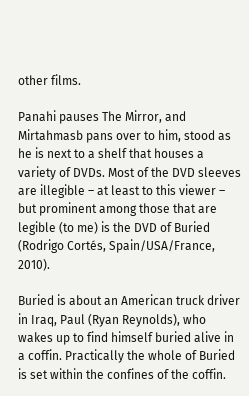other films.

Panahi pauses The Mirror, and Mirtahmasb pans over to him, stood as he is next to a shelf that houses a variety of DVDs. Most of the DVD sleeves are illegible – at least to this viewer – but prominent among those that are legible (to me) is the DVD of Buried (Rodrigo Cortés, Spain/USA/France, 2010).

Buried is about an American truck driver in Iraq, Paul (Ryan Reynolds), who wakes up to find himself buried alive in a coffin. Practically the whole of Buried is set within the confines of the coffin.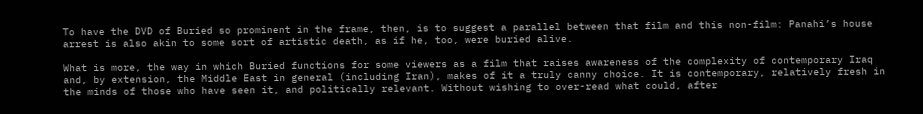To have the DVD of Buried so prominent in the frame, then, is to suggest a parallel between that film and this non-film: Panahi’s house arrest is also akin to some sort of artistic death, as if he, too, were buried alive.

What is more, the way in which Buried functions for some viewers as a film that raises awareness of the complexity of contemporary Iraq and, by extension, the Middle East in general (including Iran), makes of it a truly canny choice. It is contemporary, relatively fresh in the minds of those who have seen it, and politically relevant. Without wishing to over-read what could, after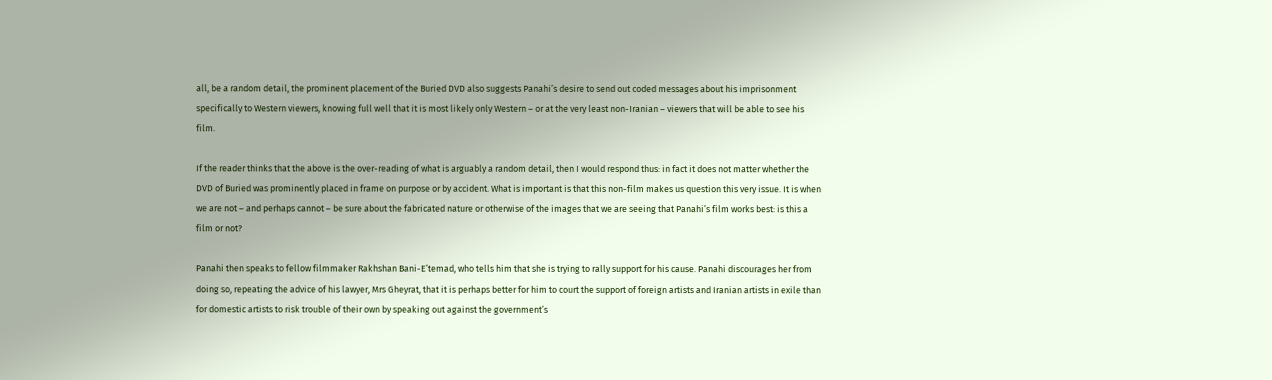all, be a random detail, the prominent placement of the Buried DVD also suggests Panahi’s desire to send out coded messages about his imprisonment specifically to Western viewers, knowing full well that it is most likely only Western – or at the very least non-Iranian – viewers that will be able to see his film.

If the reader thinks that the above is the over-reading of what is arguably a random detail, then I would respond thus: in fact it does not matter whether the DVD of Buried was prominently placed in frame on purpose or by accident. What is important is that this non-film makes us question this very issue. It is when we are not – and perhaps cannot – be sure about the fabricated nature or otherwise of the images that we are seeing that Panahi’s film works best: is this a film or not?

Panahi then speaks to fellow filmmaker Rakhshan Bani-E’temad, who tells him that she is trying to rally support for his cause. Panahi discourages her from doing so, repeating the advice of his lawyer, Mrs Gheyrat, that it is perhaps better for him to court the support of foreign artists and Iranian artists in exile than for domestic artists to risk trouble of their own by speaking out against the government’s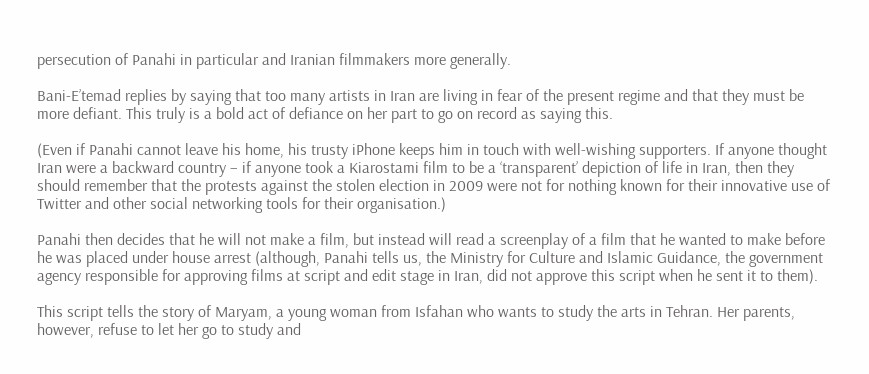persecution of Panahi in particular and Iranian filmmakers more generally.

Bani-E’temad replies by saying that too many artists in Iran are living in fear of the present regime and that they must be more defiant. This truly is a bold act of defiance on her part to go on record as saying this.

(Even if Panahi cannot leave his home, his trusty iPhone keeps him in touch with well-wishing supporters. If anyone thought Iran were a backward country – if anyone took a Kiarostami film to be a ‘transparent’ depiction of life in Iran, then they should remember that the protests against the stolen election in 2009 were not for nothing known for their innovative use of Twitter and other social networking tools for their organisation.)

Panahi then decides that he will not make a film, but instead will read a screenplay of a film that he wanted to make before he was placed under house arrest (although, Panahi tells us, the Ministry for Culture and Islamic Guidance, the government agency responsible for approving films at script and edit stage in Iran, did not approve this script when he sent it to them).

This script tells the story of Maryam, a young woman from Isfahan who wants to study the arts in Tehran. Her parents, however, refuse to let her go to study and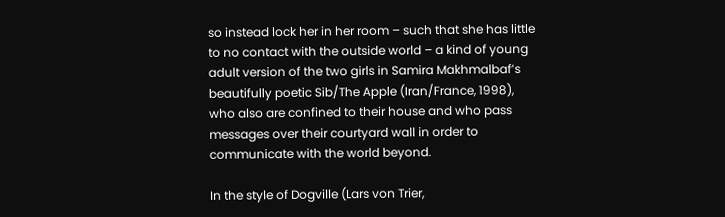so instead lock her in her room – such that she has little to no contact with the outside world – a kind of young adult version of the two girls in Samira Makhmalbaf’s beautifully poetic Sib/The Apple (Iran/France, 1998), who also are confined to their house and who pass messages over their courtyard wall in order to communicate with the world beyond.

In the style of Dogville (Lars von Trier,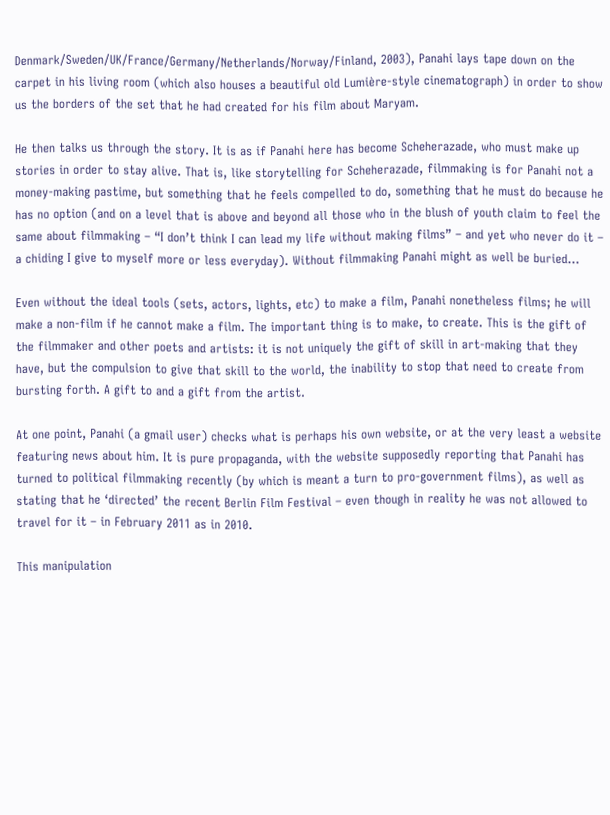Denmark/Sweden/UK/France/Germany/Netherlands/Norway/Finland, 2003), Panahi lays tape down on the carpet in his living room (which also houses a beautiful old Lumière-style cinematograph) in order to show us the borders of the set that he had created for his film about Maryam.

He then talks us through the story. It is as if Panahi here has become Scheherazade, who must make up stories in order to stay alive. That is, like storytelling for Scheherazade, filmmaking is for Panahi not a money-making pastime, but something that he feels compelled to do, something that he must do because he has no option (and on a level that is above and beyond all those who in the blush of youth claim to feel the same about filmmaking – “I don’t think I can lead my life without making films” – and yet who never do it – a chiding I give to myself more or less everyday). Without filmmaking Panahi might as well be buried…

Even without the ideal tools (sets, actors, lights, etc) to make a film, Panahi nonetheless films; he will make a non-film if he cannot make a film. The important thing is to make, to create. This is the gift of the filmmaker and other poets and artists: it is not uniquely the gift of skill in art-making that they have, but the compulsion to give that skill to the world, the inability to stop that need to create from bursting forth. A gift to and a gift from the artist.

At one point, Panahi (a gmail user) checks what is perhaps his own website, or at the very least a website featuring news about him. It is pure propaganda, with the website supposedly reporting that Panahi has turned to political filmmaking recently (by which is meant a turn to pro-government films), as well as stating that he ‘directed’ the recent Berlin Film Festival – even though in reality he was not allowed to travel for it – in February 2011 as in 2010.

This manipulation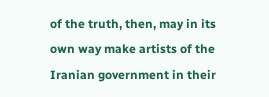of the truth, then, may in its own way make artists of the Iranian government in their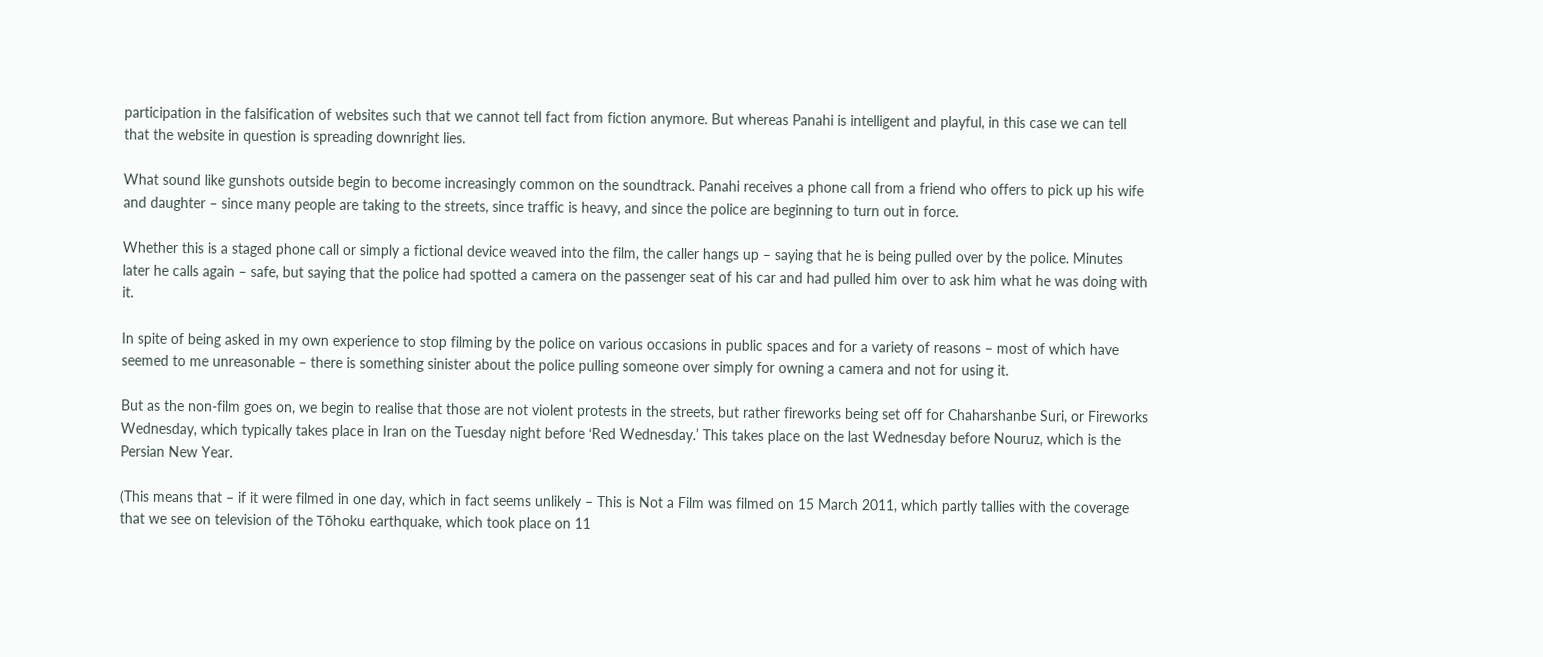participation in the falsification of websites such that we cannot tell fact from fiction anymore. But whereas Panahi is intelligent and playful, in this case we can tell that the website in question is spreading downright lies.

What sound like gunshots outside begin to become increasingly common on the soundtrack. Panahi receives a phone call from a friend who offers to pick up his wife and daughter – since many people are taking to the streets, since traffic is heavy, and since the police are beginning to turn out in force.

Whether this is a staged phone call or simply a fictional device weaved into the film, the caller hangs up – saying that he is being pulled over by the police. Minutes later he calls again – safe, but saying that the police had spotted a camera on the passenger seat of his car and had pulled him over to ask him what he was doing with it.

In spite of being asked in my own experience to stop filming by the police on various occasions in public spaces and for a variety of reasons – most of which have seemed to me unreasonable – there is something sinister about the police pulling someone over simply for owning a camera and not for using it.

But as the non-film goes on, we begin to realise that those are not violent protests in the streets, but rather fireworks being set off for Chaharshanbe Suri, or Fireworks Wednesday, which typically takes place in Iran on the Tuesday night before ‘Red Wednesday.’ This takes place on the last Wednesday before Nouruz, which is the Persian New Year.

(This means that – if it were filmed in one day, which in fact seems unlikely – This is Not a Film was filmed on 15 March 2011, which partly tallies with the coverage that we see on television of the Tōhoku earthquake, which took place on 11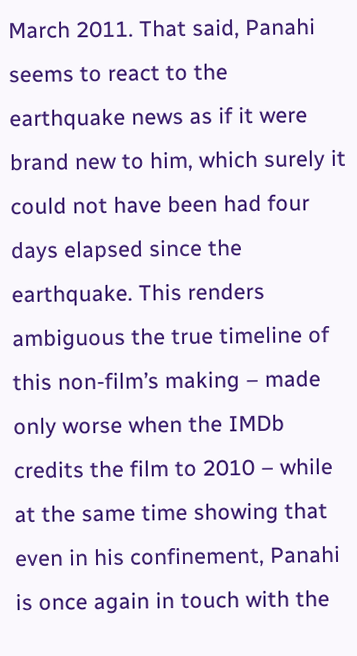March 2011. That said, Panahi seems to react to the earthquake news as if it were brand new to him, which surely it could not have been had four days elapsed since the earthquake. This renders ambiguous the true timeline of this non-film’s making – made only worse when the IMDb credits the film to 2010 – while at the same time showing that even in his confinement, Panahi is once again in touch with the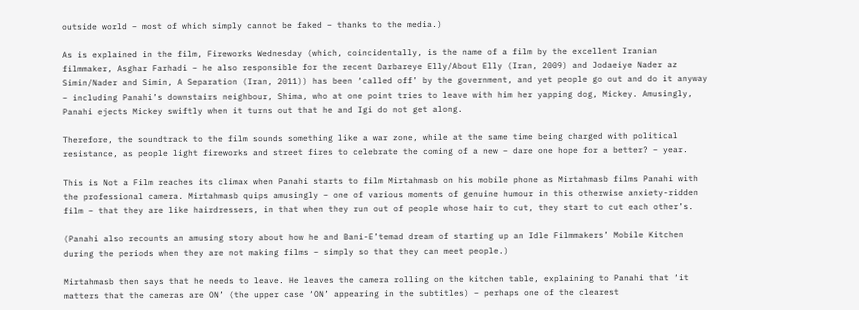outside world – most of which simply cannot be faked – thanks to the media.)

As is explained in the film, Fireworks Wednesday (which, coincidentally, is the name of a film by the excellent Iranian filmmaker, Asghar Farhadi – he also responsible for the recent Darbareye Elly/About Elly (Iran, 2009) and Jodaeiye Nader az Simin/Nader and Simin, A Separation (Iran, 2011)) has been ‘called off’ by the government, and yet people go out and do it anyway – including Panahi’s downstairs neighbour, Shima, who at one point tries to leave with him her yapping dog, Mickey. Amusingly, Panahi ejects Mickey swiftly when it turns out that he and Igi do not get along.

Therefore, the soundtrack to the film sounds something like a war zone, while at the same time being charged with political resistance, as people light fireworks and street fires to celebrate the coming of a new – dare one hope for a better? – year.

This is Not a Film reaches its climax when Panahi starts to film Mirtahmasb on his mobile phone as Mirtahmasb films Panahi with the professional camera. Mirtahmasb quips amusingly – one of various moments of genuine humour in this otherwise anxiety-ridden film – that they are like hairdressers, in that when they run out of people whose hair to cut, they start to cut each other’s.

(Panahi also recounts an amusing story about how he and Bani-E’temad dream of starting up an Idle Filmmakers’ Mobile Kitchen during the periods when they are not making films – simply so that they can meet people.)

Mirtahmasb then says that he needs to leave. He leaves the camera rolling on the kitchen table, explaining to Panahi that ‘it matters that the cameras are ON’ (the upper case ‘ON’ appearing in the subtitles) – perhaps one of the clearest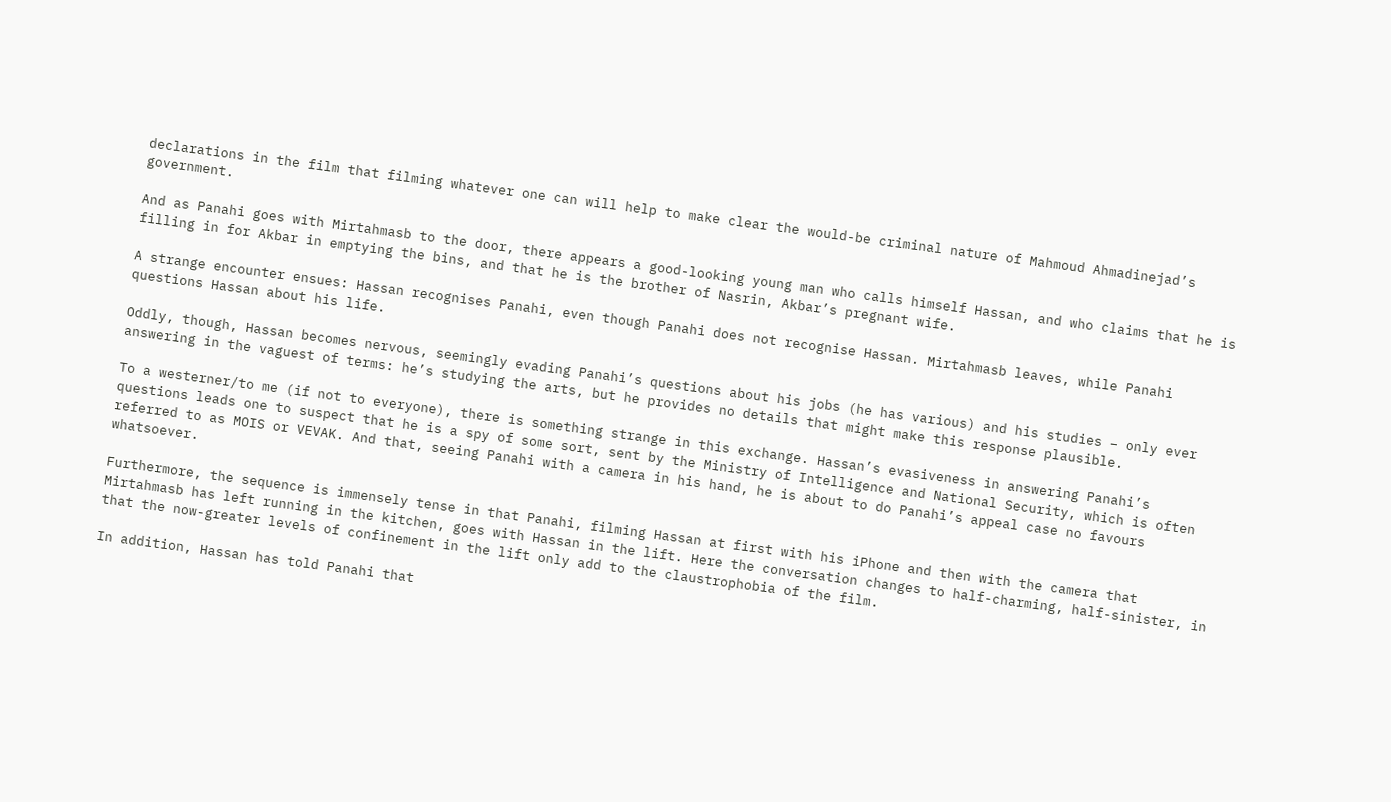declarations in the film that filming whatever one can will help to make clear the would-be criminal nature of Mahmoud Ahmadinejad’s government.

And as Panahi goes with Mirtahmasb to the door, there appears a good-looking young man who calls himself Hassan, and who claims that he is filling in for Akbar in emptying the bins, and that he is the brother of Nasrin, Akbar’s pregnant wife.

A strange encounter ensues: Hassan recognises Panahi, even though Panahi does not recognise Hassan. Mirtahmasb leaves, while Panahi questions Hassan about his life.

Oddly, though, Hassan becomes nervous, seemingly evading Panahi’s questions about his jobs (he has various) and his studies – only ever answering in the vaguest of terms: he’s studying the arts, but he provides no details that might make this response plausible.

To a westerner/to me (if not to everyone), there is something strange in this exchange. Hassan’s evasiveness in answering Panahi’s questions leads one to suspect that he is a spy of some sort, sent by the Ministry of Intelligence and National Security, which is often referred to as MOIS or VEVAK. And that, seeing Panahi with a camera in his hand, he is about to do Panahi’s appeal case no favours whatsoever.

Furthermore, the sequence is immensely tense in that Panahi, filming Hassan at first with his iPhone and then with the camera that Mirtahmasb has left running in the kitchen, goes with Hassan in the lift. Here the conversation changes to half-charming, half-sinister, in that the now-greater levels of confinement in the lift only add to the claustrophobia of the film.

In addition, Hassan has told Panahi that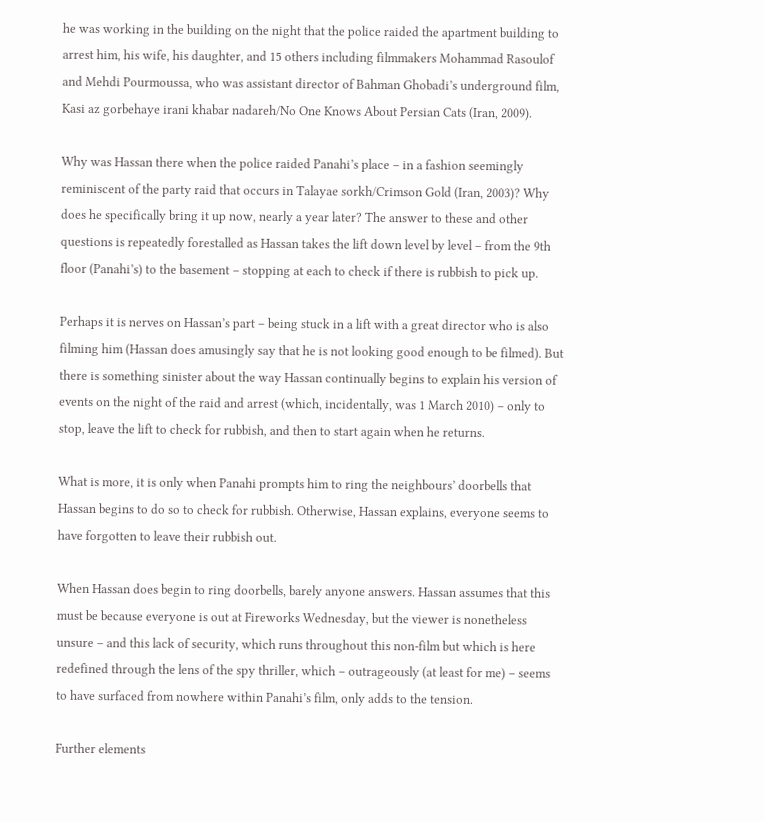he was working in the building on the night that the police raided the apartment building to arrest him, his wife, his daughter, and 15 others including filmmakers Mohammad Rasoulof and Mehdi Pourmoussa, who was assistant director of Bahman Ghobadi’s underground film, Kasi az gorbehaye irani khabar nadareh/No One Knows About Persian Cats (Iran, 2009).

Why was Hassan there when the police raided Panahi’s place – in a fashion seemingly reminiscent of the party raid that occurs in Talayae sorkh/Crimson Gold (Iran, 2003)? Why does he specifically bring it up now, nearly a year later? The answer to these and other questions is repeatedly forestalled as Hassan takes the lift down level by level – from the 9th floor (Panahi’s) to the basement – stopping at each to check if there is rubbish to pick up.

Perhaps it is nerves on Hassan’s part – being stuck in a lift with a great director who is also filming him (Hassan does amusingly say that he is not looking good enough to be filmed). But there is something sinister about the way Hassan continually begins to explain his version of events on the night of the raid and arrest (which, incidentally, was 1 March 2010) – only to stop, leave the lift to check for rubbish, and then to start again when he returns.

What is more, it is only when Panahi prompts him to ring the neighbours’ doorbells that Hassan begins to do so to check for rubbish. Otherwise, Hassan explains, everyone seems to have forgotten to leave their rubbish out.

When Hassan does begin to ring doorbells, barely anyone answers. Hassan assumes that this must be because everyone is out at Fireworks Wednesday, but the viewer is nonetheless unsure – and this lack of security, which runs throughout this non-film but which is here redefined through the lens of the spy thriller, which – outrageously (at least for me) – seems to have surfaced from nowhere within Panahi’s film, only adds to the tension.

Further elements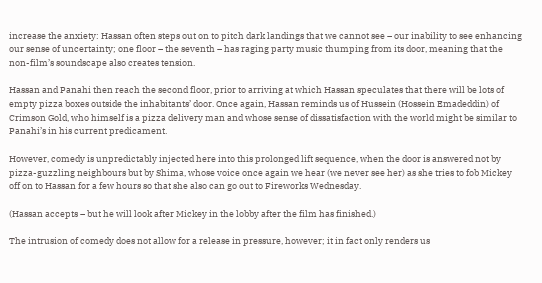increase the anxiety: Hassan often steps out on to pitch dark landings that we cannot see – our inability to see enhancing our sense of uncertainty; one floor – the seventh – has raging party music thumping from its door, meaning that the non-film’s soundscape also creates tension.

Hassan and Panahi then reach the second floor, prior to arriving at which Hassan speculates that there will be lots of empty pizza boxes outside the inhabitants’ door. Once again, Hassan reminds us of Hussein (Hossein Emadeddin) of Crimson Gold, who himself is a pizza delivery man and whose sense of dissatisfaction with the world might be similar to Panahi’s in his current predicament.

However, comedy is unpredictably injected here into this prolonged lift sequence, when the door is answered not by pizza-guzzling neighbours but by Shima, whose voice once again we hear (we never see her) as she tries to fob Mickey off on to Hassan for a few hours so that she also can go out to Fireworks Wednesday.

(Hassan accepts – but he will look after Mickey in the lobby after the film has finished.)

The intrusion of comedy does not allow for a release in pressure, however; it in fact only renders us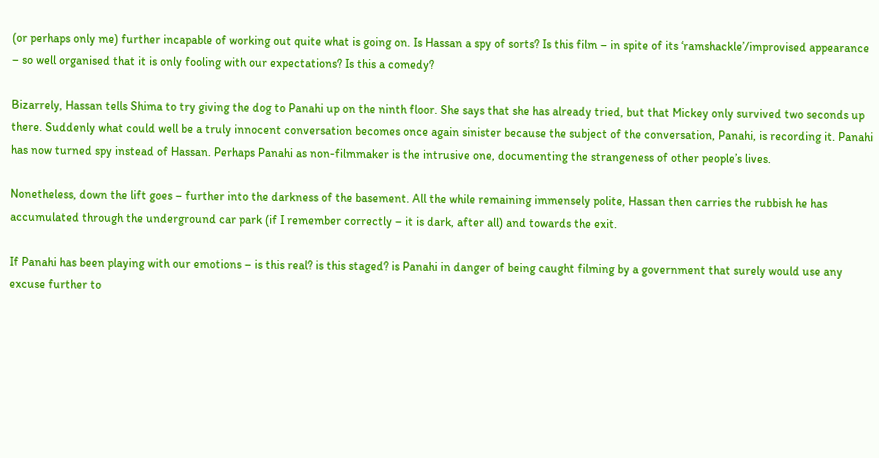(or perhaps only me) further incapable of working out quite what is going on. Is Hassan a spy of sorts? Is this film – in spite of its ‘ramshackle’/improvised appearance – so well organised that it is only fooling with our expectations? Is this a comedy?

Bizarrely, Hassan tells Shima to try giving the dog to Panahi up on the ninth floor. She says that she has already tried, but that Mickey only survived two seconds up there. Suddenly what could well be a truly innocent conversation becomes once again sinister because the subject of the conversation, Panahi, is recording it. Panahi has now turned spy instead of Hassan. Perhaps Panahi as non-filmmaker is the intrusive one, documenting the strangeness of other people’s lives.

Nonetheless, down the lift goes – further into the darkness of the basement. All the while remaining immensely polite, Hassan then carries the rubbish he has accumulated through the underground car park (if I remember correctly – it is dark, after all) and towards the exit.

If Panahi has been playing with our emotions – is this real? is this staged? is Panahi in danger of being caught filming by a government that surely would use any excuse further to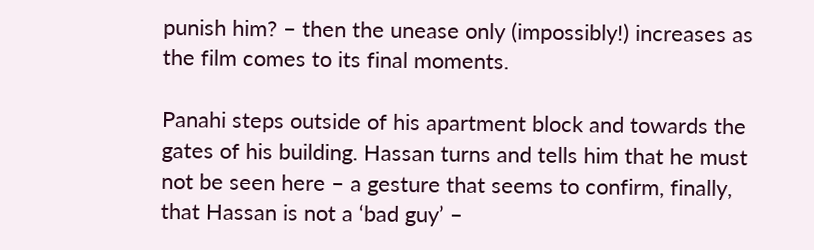punish him? – then the unease only (impossibly!) increases as the film comes to its final moments.

Panahi steps outside of his apartment block and towards the gates of his building. Hassan turns and tells him that he must not be seen here – a gesture that seems to confirm, finally, that Hassan is not a ‘bad guy’ –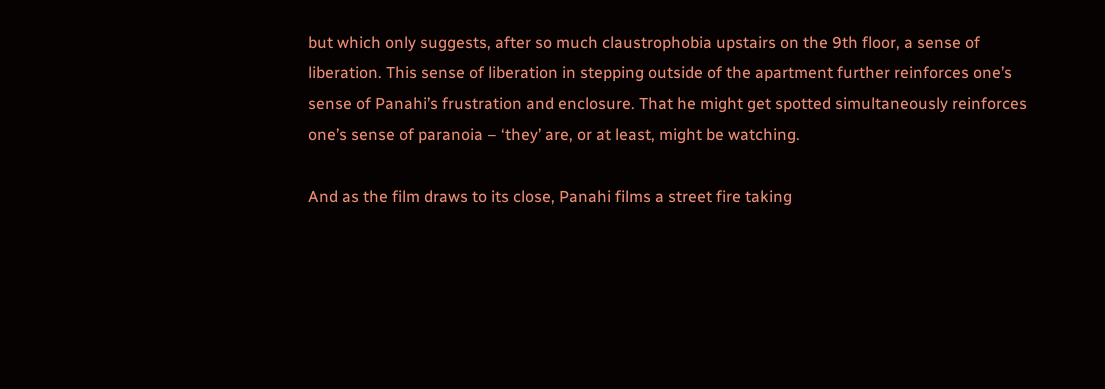but which only suggests, after so much claustrophobia upstairs on the 9th floor, a sense of liberation. This sense of liberation in stepping outside of the apartment further reinforces one’s sense of Panahi’s frustration and enclosure. That he might get spotted simultaneously reinforces one’s sense of paranoia – ‘they’ are, or at least, might be watching.

And as the film draws to its close, Panahi films a street fire taking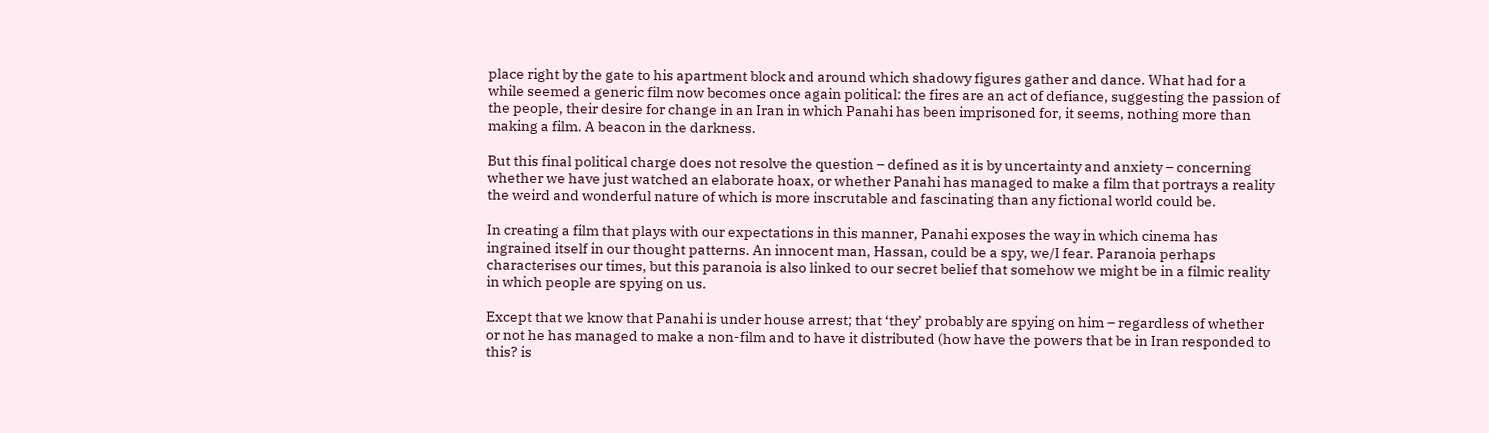place right by the gate to his apartment block and around which shadowy figures gather and dance. What had for a while seemed a generic film now becomes once again political: the fires are an act of defiance, suggesting the passion of the people, their desire for change in an Iran in which Panahi has been imprisoned for, it seems, nothing more than making a film. A beacon in the darkness.

But this final political charge does not resolve the question – defined as it is by uncertainty and anxiety – concerning whether we have just watched an elaborate hoax, or whether Panahi has managed to make a film that portrays a reality the weird and wonderful nature of which is more inscrutable and fascinating than any fictional world could be.

In creating a film that plays with our expectations in this manner, Panahi exposes the way in which cinema has ingrained itself in our thought patterns. An innocent man, Hassan, could be a spy, we/I fear. Paranoia perhaps characterises our times, but this paranoia is also linked to our secret belief that somehow we might be in a filmic reality in which people are spying on us.

Except that we know that Panahi is under house arrest; that ‘they’ probably are spying on him – regardless of whether or not he has managed to make a non-film and to have it distributed (how have the powers that be in Iran responded to this? is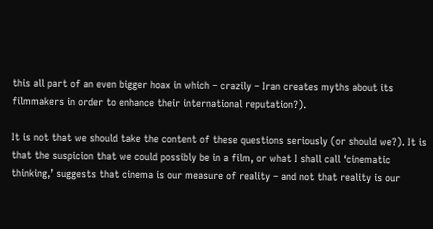this all part of an even bigger hoax in which – crazily – Iran creates myths about its filmmakers in order to enhance their international reputation?).

It is not that we should take the content of these questions seriously (or should we?). It is that the suspicion that we could possibly be in a film, or what I shall call ‘cinematic thinking,’ suggests that cinema is our measure of reality – and not that reality is our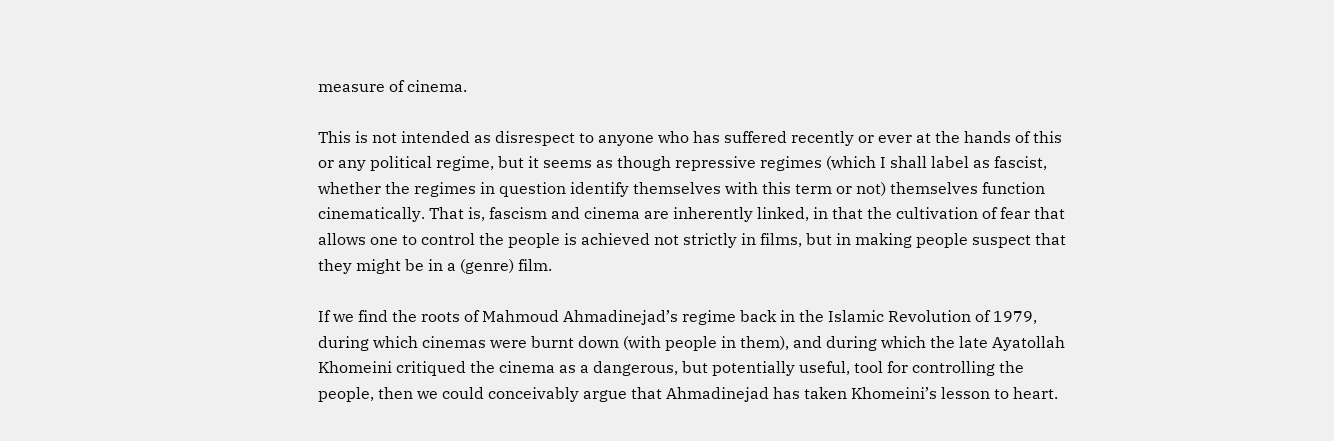measure of cinema.

This is not intended as disrespect to anyone who has suffered recently or ever at the hands of this or any political regime, but it seems as though repressive regimes (which I shall label as fascist, whether the regimes in question identify themselves with this term or not) themselves function cinematically. That is, fascism and cinema are inherently linked, in that the cultivation of fear that allows one to control the people is achieved not strictly in films, but in making people suspect that they might be in a (genre) film.

If we find the roots of Mahmoud Ahmadinejad’s regime back in the Islamic Revolution of 1979, during which cinemas were burnt down (with people in them), and during which the late Ayatollah Khomeini critiqued the cinema as a dangerous, but potentially useful, tool for controlling the people, then we could conceivably argue that Ahmadinejad has taken Khomeini’s lesson to heart.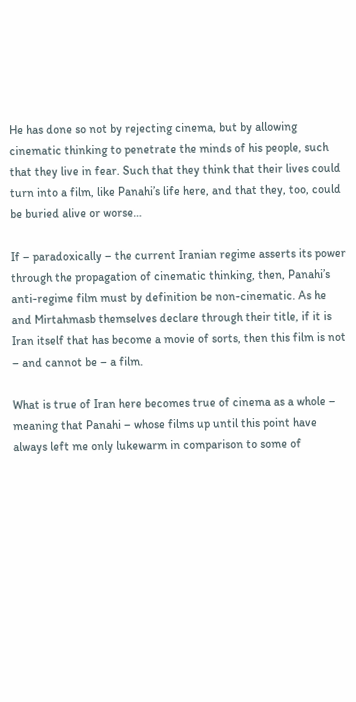He has done so not by rejecting cinema, but by allowing cinematic thinking to penetrate the minds of his people, such that they live in fear. Such that they think that their lives could turn into a film, like Panahi’s life here, and that they, too, could be buried alive or worse…

If – paradoxically – the current Iranian regime asserts its power through the propagation of cinematic thinking, then, Panahi’s anti-regime film must by definition be non-cinematic. As he and Mirtahmasb themselves declare through their title, if it is Iran itself that has become a movie of sorts, then this film is not – and cannot be – a film.

What is true of Iran here becomes true of cinema as a whole – meaning that Panahi – whose films up until this point have always left me only lukewarm in comparison to some of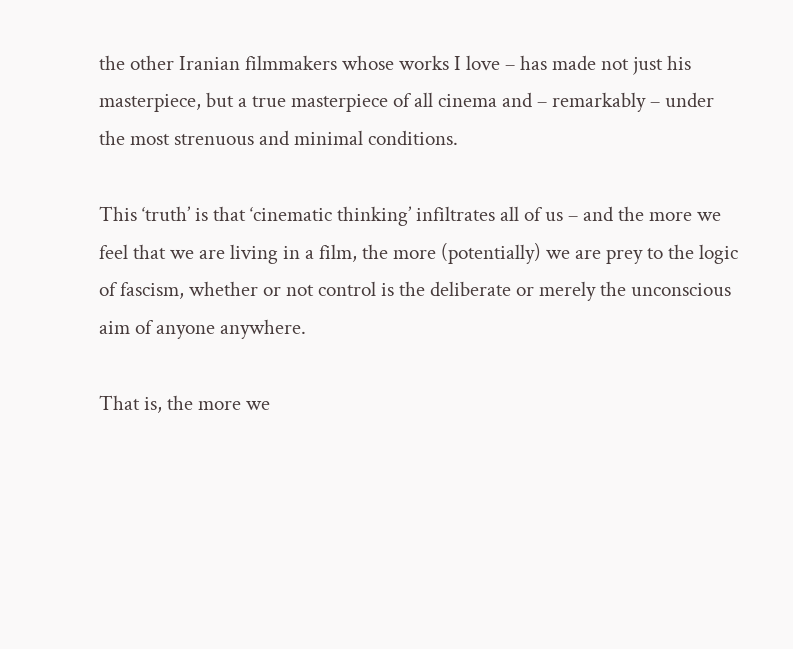the other Iranian filmmakers whose works I love – has made not just his masterpiece, but a true masterpiece of all cinema and – remarkably – under the most strenuous and minimal conditions.

This ‘truth’ is that ‘cinematic thinking’ infiltrates all of us – and the more we feel that we are living in a film, the more (potentially) we are prey to the logic of fascism, whether or not control is the deliberate or merely the unconscious aim of anyone anywhere.

That is, the more we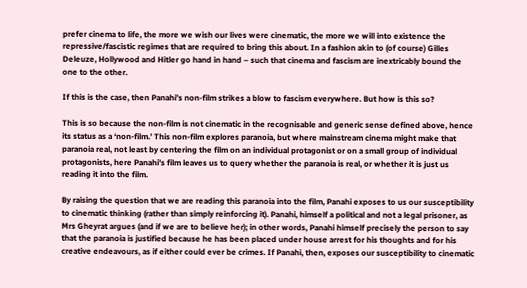prefer cinema to life, the more we wish our lives were cinematic, the more we will into existence the repressive/fascistic regimes that are required to bring this about. In a fashion akin to (of course) Gilles Deleuze, Hollywood and Hitler go hand in hand – such that cinema and fascism are inextricably bound the one to the other.

If this is the case, then Panahi’s non-film strikes a blow to fascism everywhere. But how is this so?

This is so because the non-film is not cinematic in the recognisable and generic sense defined above, hence its status as a ‘non-film.’ This non-film explores paranoia, but where mainstream cinema might make that paranoia real, not least by centering the film on an individual protagonist or on a small group of individual protagonists, here Panahi’s film leaves us to query whether the paranoia is real, or whether it is just us reading it into the film.

By raising the question that we are reading this paranoia into the film, Panahi exposes to us our susceptibility to cinematic thinking (rather than simply reinforcing it). Panahi, himself a political and not a legal prisoner, as Mrs Gheyrat argues (and if we are to believe her); in other words, Panahi himself precisely the person to say that the paranoia is justified because he has been placed under house arrest for his thoughts and for his creative endeavours, as if either could ever be crimes. If Panahi, then, exposes our susceptibility to cinematic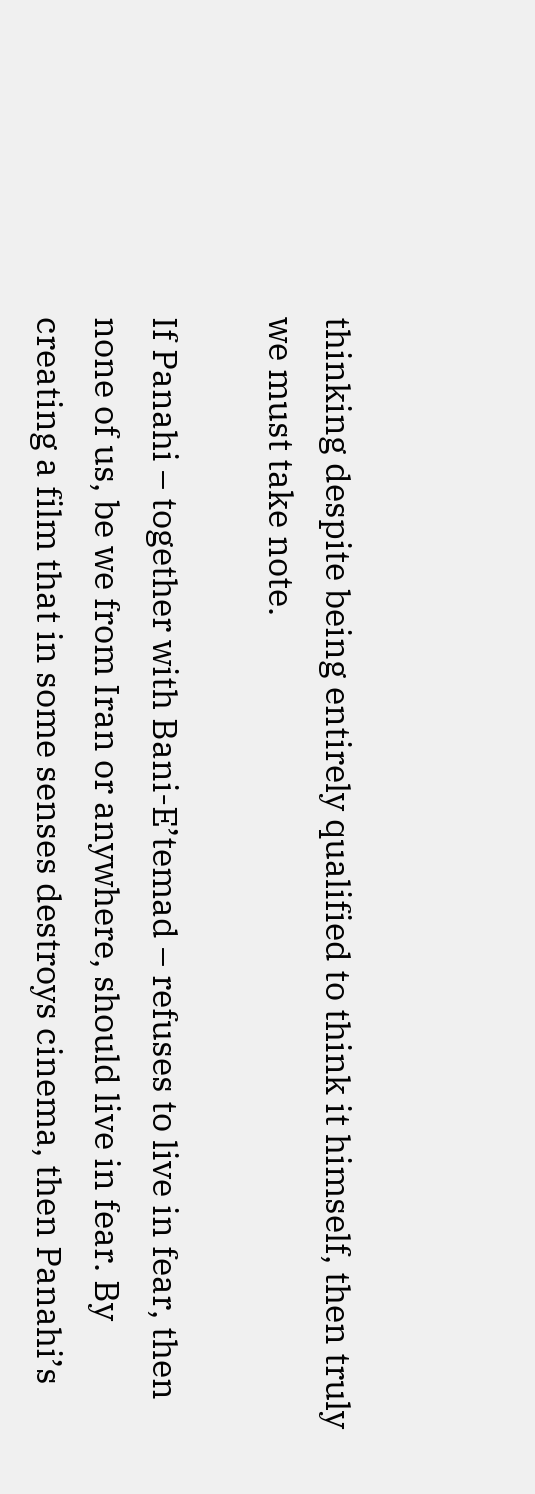thinking despite being entirely qualified to think it himself, then truly we must take note.

If Panahi – together with Bani-E’temad – refuses to live in fear, then none of us, be we from Iran or anywhere, should live in fear. By creating a film that in some senses destroys cinema, then Panahi’s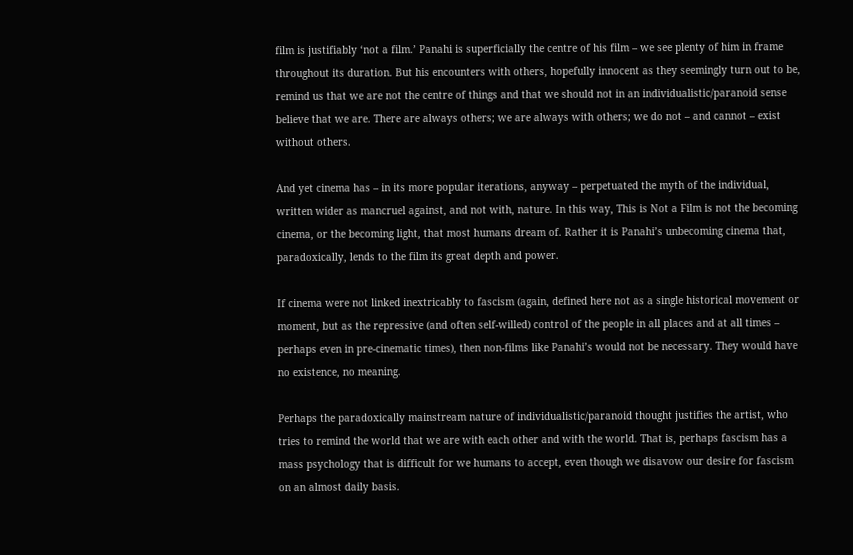film is justifiably ‘not a film.’ Panahi is superficially the centre of his film – we see plenty of him in frame throughout its duration. But his encounters with others, hopefully innocent as they seemingly turn out to be, remind us that we are not the centre of things and that we should not in an individualistic/paranoid sense believe that we are. There are always others; we are always with others; we do not – and cannot – exist without others.

And yet cinema has – in its more popular iterations, anyway – perpetuated the myth of the individual, written wider as mancruel against, and not with, nature. In this way, This is Not a Film is not the becoming cinema, or the becoming light, that most humans dream of. Rather it is Panahi’s unbecoming cinema that, paradoxically, lends to the film its great depth and power.

If cinema were not linked inextricably to fascism (again, defined here not as a single historical movement or moment, but as the repressive (and often self-willed) control of the people in all places and at all times – perhaps even in pre-cinematic times), then non-films like Panahi’s would not be necessary. They would have no existence, no meaning.

Perhaps the paradoxically mainstream nature of individualistic/paranoid thought justifies the artist, who tries to remind the world that we are with each other and with the world. That is, perhaps fascism has a mass psychology that is difficult for we humans to accept, even though we disavow our desire for fascism on an almost daily basis.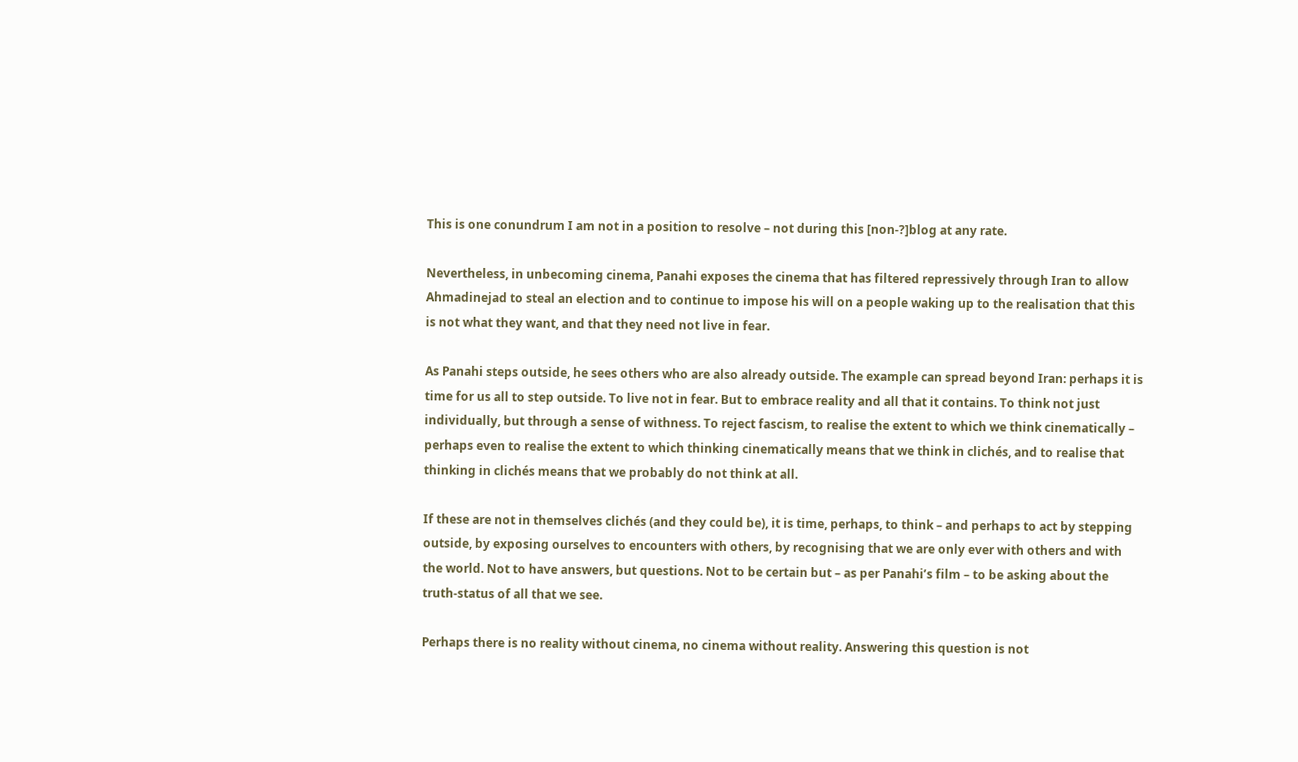This is one conundrum I am not in a position to resolve – not during this [non-?]blog at any rate.

Nevertheless, in unbecoming cinema, Panahi exposes the cinema that has filtered repressively through Iran to allow Ahmadinejad to steal an election and to continue to impose his will on a people waking up to the realisation that this is not what they want, and that they need not live in fear.

As Panahi steps outside, he sees others who are also already outside. The example can spread beyond Iran: perhaps it is time for us all to step outside. To live not in fear. But to embrace reality and all that it contains. To think not just individually, but through a sense of withness. To reject fascism, to realise the extent to which we think cinematically – perhaps even to realise the extent to which thinking cinematically means that we think in clichés, and to realise that thinking in clichés means that we probably do not think at all.

If these are not in themselves clichés (and they could be), it is time, perhaps, to think – and perhaps to act by stepping outside, by exposing ourselves to encounters with others, by recognising that we are only ever with others and with the world. Not to have answers, but questions. Not to be certain but – as per Panahi’s film – to be asking about the truth-status of all that we see.

Perhaps there is no reality without cinema, no cinema without reality. Answering this question is not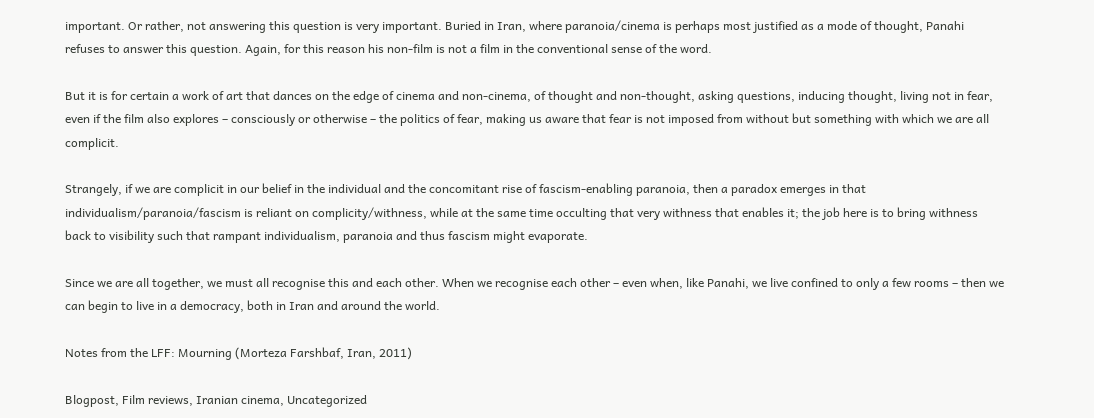important. Or rather, not answering this question is very important. Buried in Iran, where paranoia/cinema is perhaps most justified as a mode of thought, Panahi refuses to answer this question. Again, for this reason his non-film is not a film in the conventional sense of the word.

But it is for certain a work of art that dances on the edge of cinema and non-cinema, of thought and non-thought, asking questions, inducing thought, living not in fear, even if the film also explores – consciously or otherwise – the politics of fear, making us aware that fear is not imposed from without but something with which we are all complicit.

Strangely, if we are complicit in our belief in the individual and the concomitant rise of fascism-enabling paranoia, then a paradox emerges in that individualism/paranoia/fascism is reliant on complicity/withness, while at the same time occulting that very withness that enables it; the job here is to bring withness back to visibility such that rampant individualism, paranoia and thus fascism might evaporate.

Since we are all together, we must all recognise this and each other. When we recognise each other – even when, like Panahi, we live confined to only a few rooms – then we can begin to live in a democracy, both in Iran and around the world.

Notes from the LFF: Mourning (Morteza Farshbaf, Iran, 2011)

Blogpost, Film reviews, Iranian cinema, Uncategorized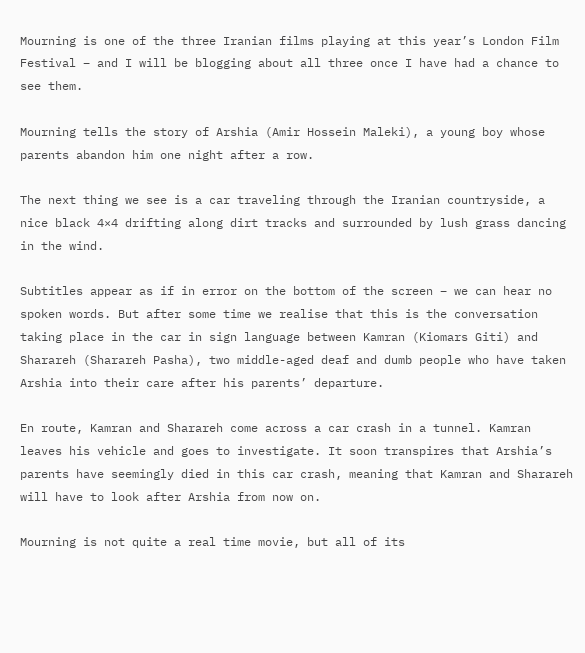Mourning is one of the three Iranian films playing at this year’s London Film Festival – and I will be blogging about all three once I have had a chance to see them.

Mourning tells the story of Arshia (Amir Hossein Maleki), a young boy whose parents abandon him one night after a row.

The next thing we see is a car traveling through the Iranian countryside, a nice black 4×4 drifting along dirt tracks and surrounded by lush grass dancing in the wind.

Subtitles appear as if in error on the bottom of the screen – we can hear no spoken words. But after some time we realise that this is the conversation taking place in the car in sign language between Kamran (Kiomars Giti) and Sharareh (Sharareh Pasha), two middle-aged deaf and dumb people who have taken Arshia into their care after his parents’ departure.

En route, Kamran and Sharareh come across a car crash in a tunnel. Kamran leaves his vehicle and goes to investigate. It soon transpires that Arshia’s parents have seemingly died in this car crash, meaning that Kamran and Sharareh will have to look after Arshia from now on.

Mourning is not quite a real time movie, but all of its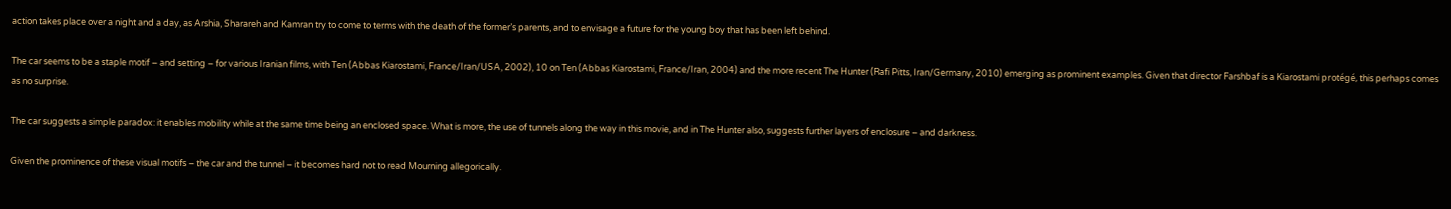action takes place over a night and a day, as Arshia, Sharareh and Kamran try to come to terms with the death of the former’s parents, and to envisage a future for the young boy that has been left behind.

The car seems to be a staple motif – and setting – for various Iranian films, with Ten (Abbas Kiarostami, France/Iran/USA, 2002), 10 on Ten (Abbas Kiarostami, France/Iran, 2004) and the more recent The Hunter (Rafi Pitts, Iran/Germany, 2010) emerging as prominent examples. Given that director Farshbaf is a Kiarostami protégé, this perhaps comes as no surprise.

The car suggests a simple paradox: it enables mobility while at the same time being an enclosed space. What is more, the use of tunnels along the way in this movie, and in The Hunter also, suggests further layers of enclosure – and darkness.

Given the prominence of these visual motifs – the car and the tunnel – it becomes hard not to read Mourning allegorically.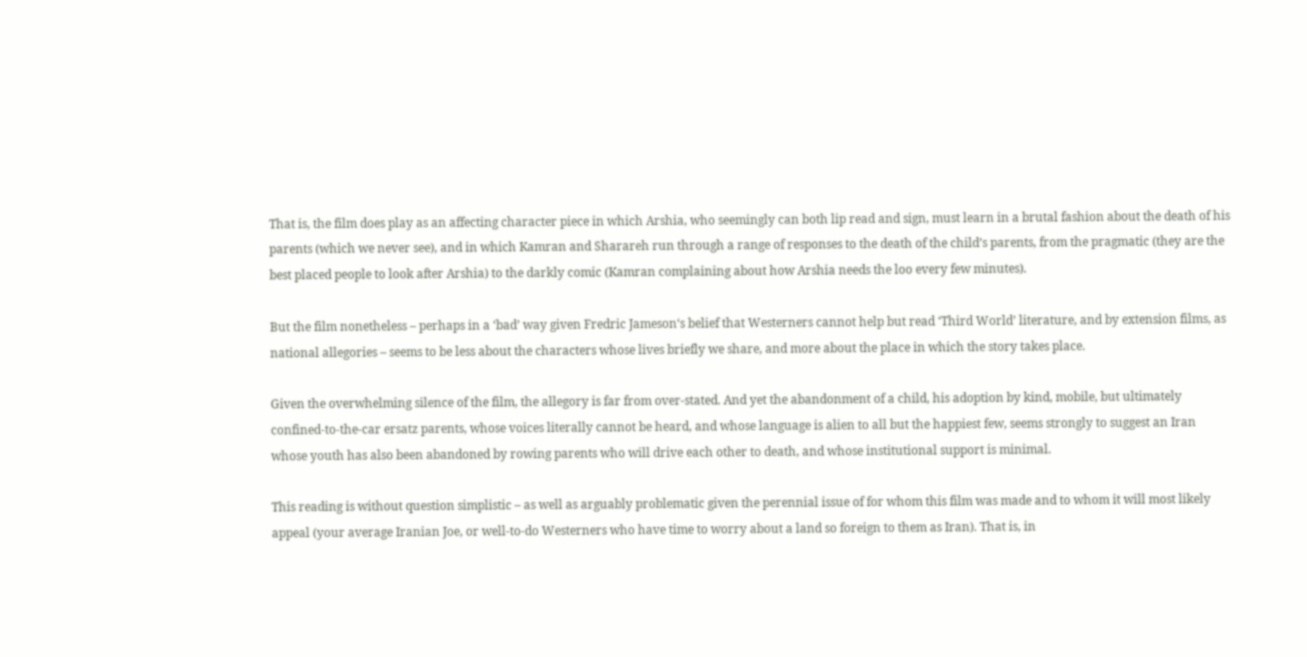That is, the film does play as an affecting character piece in which Arshia, who seemingly can both lip read and sign, must learn in a brutal fashion about the death of his parents (which we never see), and in which Kamran and Sharareh run through a range of responses to the death of the child’s parents, from the pragmatic (they are the best placed people to look after Arshia) to the darkly comic (Kamran complaining about how Arshia needs the loo every few minutes).

But the film nonetheless – perhaps in a ‘bad’ way given Fredric Jameson‘s belief that Westerners cannot help but read ‘Third World’ literature, and by extension films, as national allegories – seems to be less about the characters whose lives briefly we share, and more about the place in which the story takes place.

Given the overwhelming silence of the film, the allegory is far from over-stated. And yet the abandonment of a child, his adoption by kind, mobile, but ultimately confined-to-the-car ersatz parents, whose voices literally cannot be heard, and whose language is alien to all but the happiest few, seems strongly to suggest an Iran whose youth has also been abandoned by rowing parents who will drive each other to death, and whose institutional support is minimal.

This reading is without question simplistic – as well as arguably problematic given the perennial issue of for whom this film was made and to whom it will most likely appeal (your average Iranian Joe, or well-to-do Westerners who have time to worry about a land so foreign to them as Iran). That is, in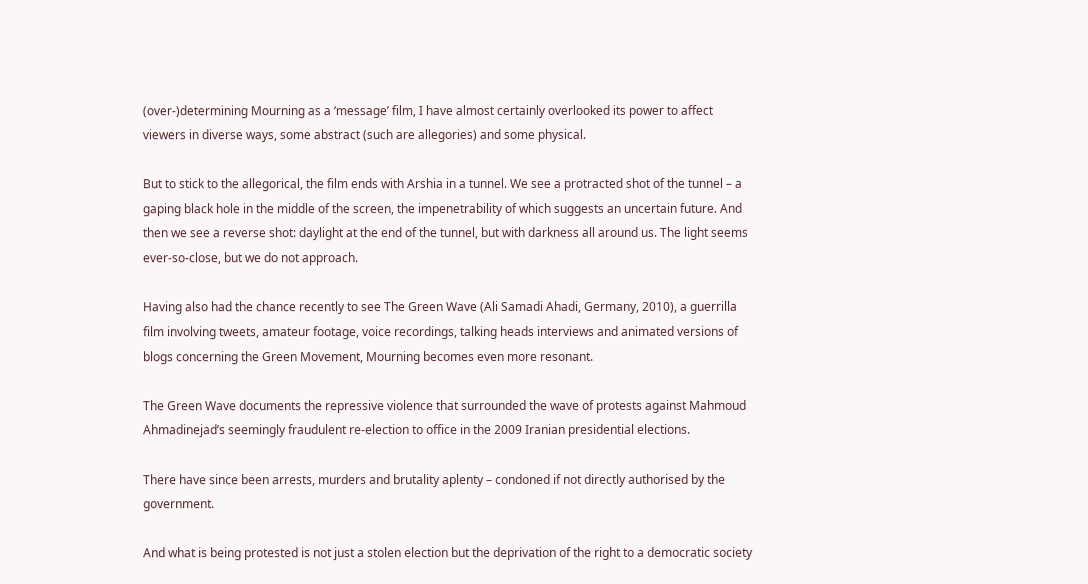(over-)determining Mourning as a ‘message’ film, I have almost certainly overlooked its power to affect viewers in diverse ways, some abstract (such are allegories) and some physical.

But to stick to the allegorical, the film ends with Arshia in a tunnel. We see a protracted shot of the tunnel – a gaping black hole in the middle of the screen, the impenetrability of which suggests an uncertain future. And then we see a reverse shot: daylight at the end of the tunnel, but with darkness all around us. The light seems ever-so-close, but we do not approach.

Having also had the chance recently to see The Green Wave (Ali Samadi Ahadi, Germany, 2010), a guerrilla film involving tweets, amateur footage, voice recordings, talking heads interviews and animated versions of blogs concerning the Green Movement, Mourning becomes even more resonant.

The Green Wave documents the repressive violence that surrounded the wave of protests against Mahmoud Ahmadinejad’s seemingly fraudulent re-election to office in the 2009 Iranian presidential elections.

There have since been arrests, murders and brutality aplenty – condoned if not directly authorised by the government.

And what is being protested is not just a stolen election but the deprivation of the right to a democratic society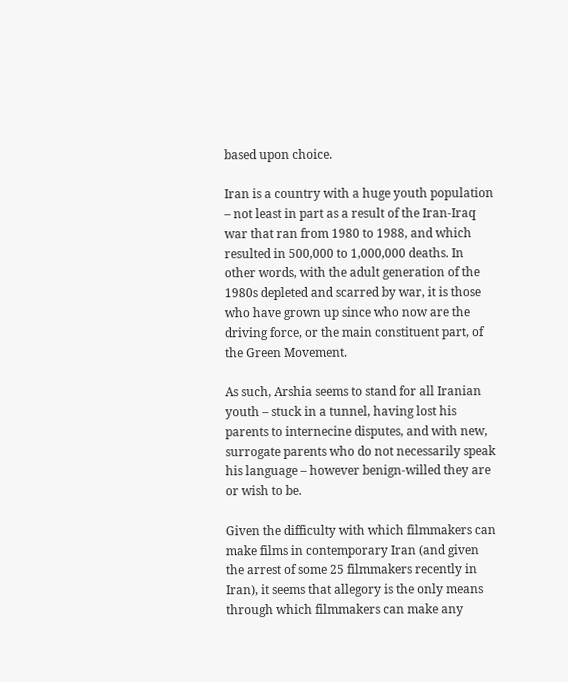based upon choice.

Iran is a country with a huge youth population – not least in part as a result of the Iran-Iraq war that ran from 1980 to 1988, and which resulted in 500,000 to 1,000,000 deaths. In other words, with the adult generation of the 1980s depleted and scarred by war, it is those who have grown up since who now are the driving force, or the main constituent part, of the Green Movement.

As such, Arshia seems to stand for all Iranian youth – stuck in a tunnel, having lost his parents to internecine disputes, and with new, surrogate parents who do not necessarily speak his language – however benign-willed they are or wish to be.

Given the difficulty with which filmmakers can make films in contemporary Iran (and given the arrest of some 25 filmmakers recently in Iran), it seems that allegory is the only means through which filmmakers can make any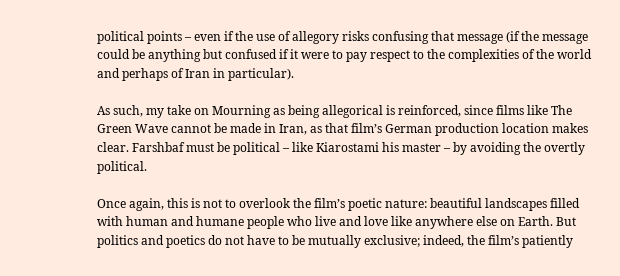political points – even if the use of allegory risks confusing that message (if the message could be anything but confused if it were to pay respect to the complexities of the world and perhaps of Iran in particular).

As such, my take on Mourning as being allegorical is reinforced, since films like The Green Wave cannot be made in Iran, as that film’s German production location makes clear. Farshbaf must be political – like Kiarostami his master – by avoiding the overtly political.

Once again, this is not to overlook the film’s poetic nature: beautiful landscapes filled with human and humane people who live and love like anywhere else on Earth. But politics and poetics do not have to be mutually exclusive; indeed, the film’s patiently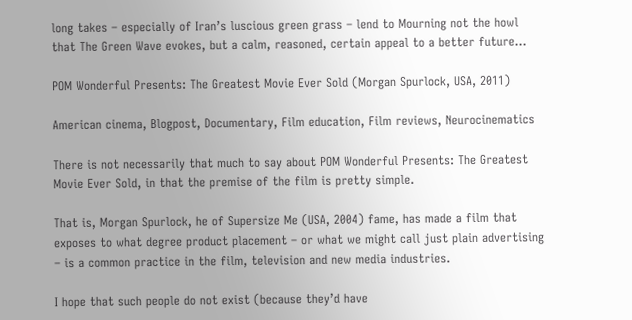long takes – especially of Iran’s luscious green grass – lend to Mourning not the howl that The Green Wave evokes, but a calm, reasoned, certain appeal to a better future…

POM Wonderful Presents: The Greatest Movie Ever Sold (Morgan Spurlock, USA, 2011)

American cinema, Blogpost, Documentary, Film education, Film reviews, Neurocinematics

There is not necessarily that much to say about POM Wonderful Presents: The Greatest Movie Ever Sold, in that the premise of the film is pretty simple.

That is, Morgan Spurlock, he of Supersize Me (USA, 2004) fame, has made a film that exposes to what degree product placement – or what we might call just plain advertising – is a common practice in the film, television and new media industries.

I hope that such people do not exist (because they’d have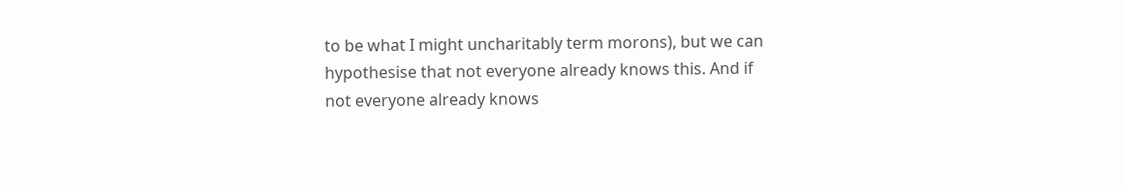to be what I might uncharitably term morons), but we can hypothesise that not everyone already knows this. And if not everyone already knows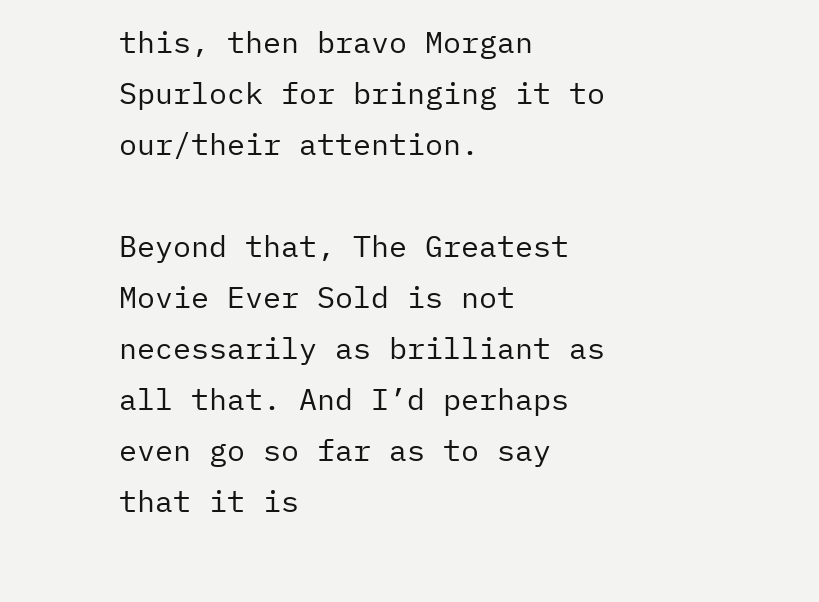this, then bravo Morgan Spurlock for bringing it to our/their attention.

Beyond that, The Greatest Movie Ever Sold is not necessarily as brilliant as all that. And I’d perhaps even go so far as to say that it is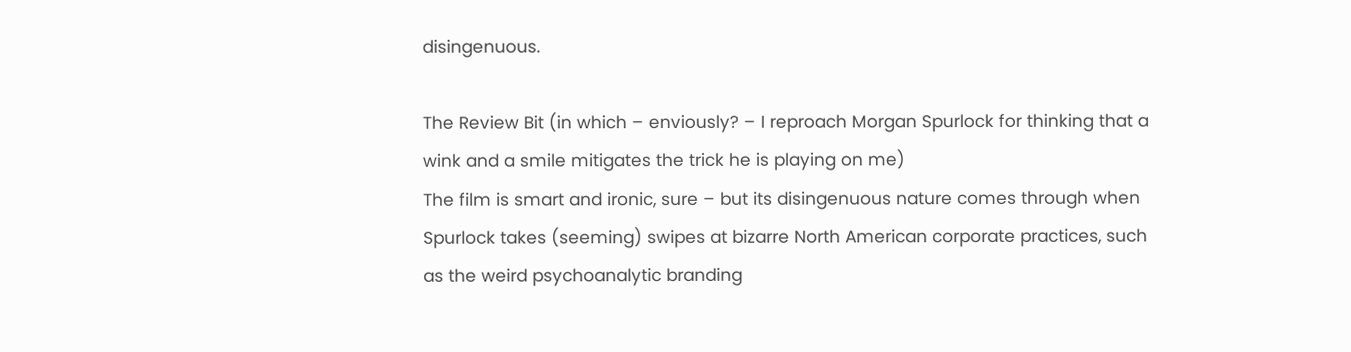disingenuous.

The Review Bit (in which – enviously? – I reproach Morgan Spurlock for thinking that a wink and a smile mitigates the trick he is playing on me)
The film is smart and ironic, sure – but its disingenuous nature comes through when Spurlock takes (seeming) swipes at bizarre North American corporate practices, such as the weird psychoanalytic branding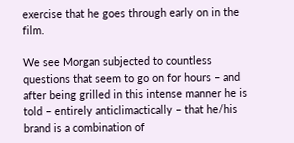exercise that he goes through early on in the film.

We see Morgan subjected to countless questions that seem to go on for hours – and after being grilled in this intense manner he is told – entirely anticlimactically – that he/his brand is a combination of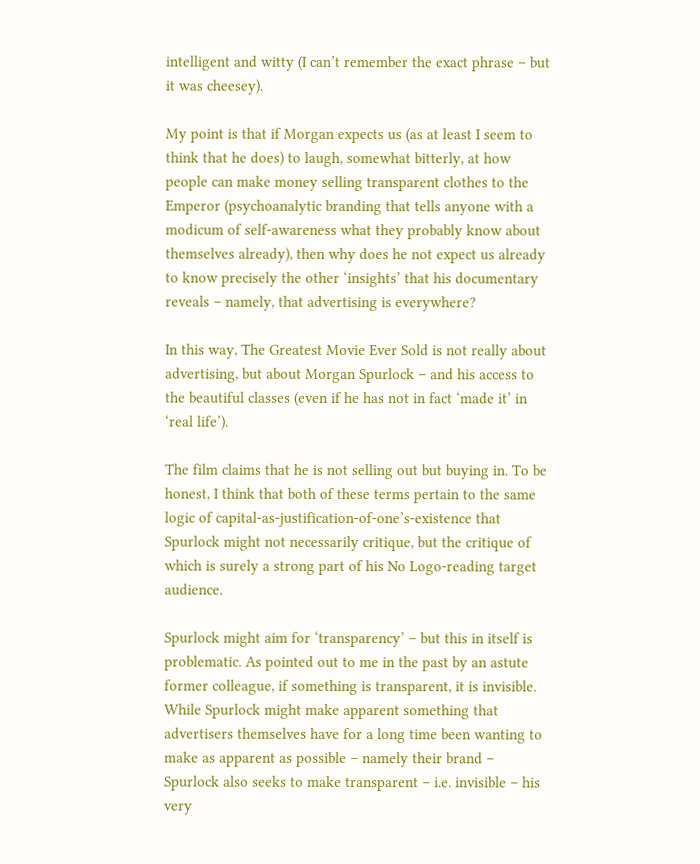intelligent and witty (I can’t remember the exact phrase – but it was cheesey).

My point is that if Morgan expects us (as at least I seem to think that he does) to laugh, somewhat bitterly, at how people can make money selling transparent clothes to the Emperor (psychoanalytic branding that tells anyone with a modicum of self-awareness what they probably know about themselves already), then why does he not expect us already to know precisely the other ‘insights’ that his documentary reveals – namely, that advertising is everywhere?

In this way, The Greatest Movie Ever Sold is not really about advertising, but about Morgan Spurlock – and his access to the beautiful classes (even if he has not in fact ‘made it’ in ‘real life’).

The film claims that he is not selling out but buying in. To be honest, I think that both of these terms pertain to the same logic of capital-as-justification-of-one’s-existence that Spurlock might not necessarily critique, but the critique of which is surely a strong part of his No Logo-reading target audience.

Spurlock might aim for ‘transparency’ – but this in itself is problematic. As pointed out to me in the past by an astute former colleague, if something is transparent, it is invisible. While Spurlock might make apparent something that advertisers themselves have for a long time been wanting to make as apparent as possible – namely their brand – Spurlock also seeks to make transparent – i.e. invisible – his very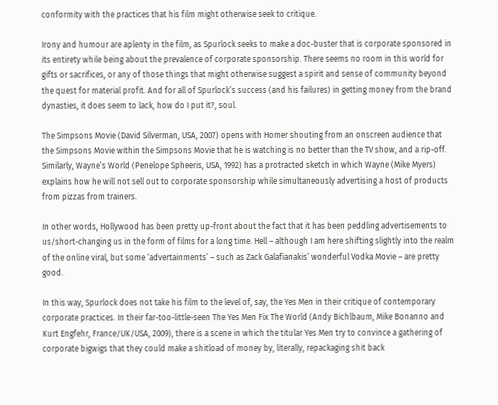conformity with the practices that his film might otherwise seek to critique.

Irony and humour are aplenty in the film, as Spurlock seeks to make a doc-buster that is corporate sponsored in its entirety while being about the prevalence of corporate sponsorship. There seems no room in this world for gifts or sacrifices, or any of those things that might otherwise suggest a spirit and sense of community beyond the quest for material profit. And for all of Spurlock’s success (and his failures) in getting money from the brand dynasties, it does seem to lack, how do I put it?, soul.

The Simpsons Movie (David Silverman, USA, 2007) opens with Homer shouting from an onscreen audience that the Simpsons Movie within the Simpsons Movie that he is watching is no better than the TV show, and a rip-off. Similarly, Wayne’s World (Penelope Spheeris, USA, 1992) has a protracted sketch in which Wayne (Mike Myers) explains how he will not sell out to corporate sponsorship while simultaneously advertising a host of products from pizzas from trainers.

In other words, Hollywood has been pretty up-front about the fact that it has been peddling advertisements to us/short-changing us in the form of films for a long time. Hell – although I am here shifting slightly into the realm of the online viral, but some ‘advertainments’ – such as Zack Galafianakis’ wonderful Vodka Movie – are pretty good.

In this way, Spurlock does not take his film to the level of, say, the Yes Men in their critique of contemporary corporate practices. In their far-too-little-seen The Yes Men Fix The World (Andy Bichlbaum, Mike Bonanno and Kurt Engfehr, France/UK/USA, 2009), there is a scene in which the titular Yes Men try to convince a gathering of corporate bigwigs that they could make a shitload of money by, literally, repackaging shit back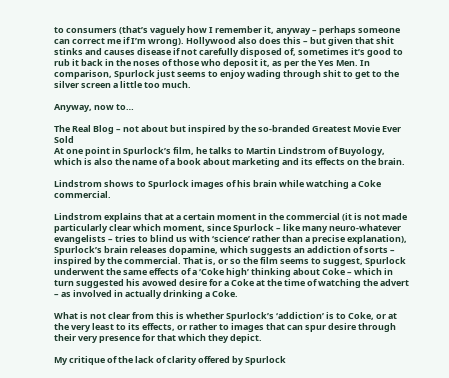to consumers (that’s vaguely how I remember it, anyway – perhaps someone can correct me if I’m wrong). Hollywood also does this – but given that shit stinks and causes disease if not carefully disposed of, sometimes it’s good to rub it back in the noses of those who deposit it, as per the Yes Men. In comparison, Spurlock just seems to enjoy wading through shit to get to the silver screen a little too much.

Anyway, now to…

The Real Blog – not about but inspired by the so-branded Greatest Movie Ever Sold
At one point in Spurlock’s film, he talks to Martin Lindstrom of Buyology, which is also the name of a book about marketing and its effects on the brain.

Lindstrom shows to Spurlock images of his brain while watching a Coke commercial.

Lindstrom explains that at a certain moment in the commercial (it is not made particularly clear which moment, since Spurlock – like many neuro-whatever evangelists – tries to blind us with ‘science’ rather than a precise explanation), Spurlock’s brain releases dopamine, which suggests an addiction of sorts – inspired by the commercial. That is, or so the film seems to suggest, Spurlock underwent the same effects of a ‘Coke high’ thinking about Coke – which in turn suggested his avowed desire for a Coke at the time of watching the advert – as involved in actually drinking a Coke.

What is not clear from this is whether Spurlock’s ‘addiction’ is to Coke, or at the very least to its effects, or rather to images that can spur desire through their very presence for that which they depict.

My critique of the lack of clarity offered by Spurlock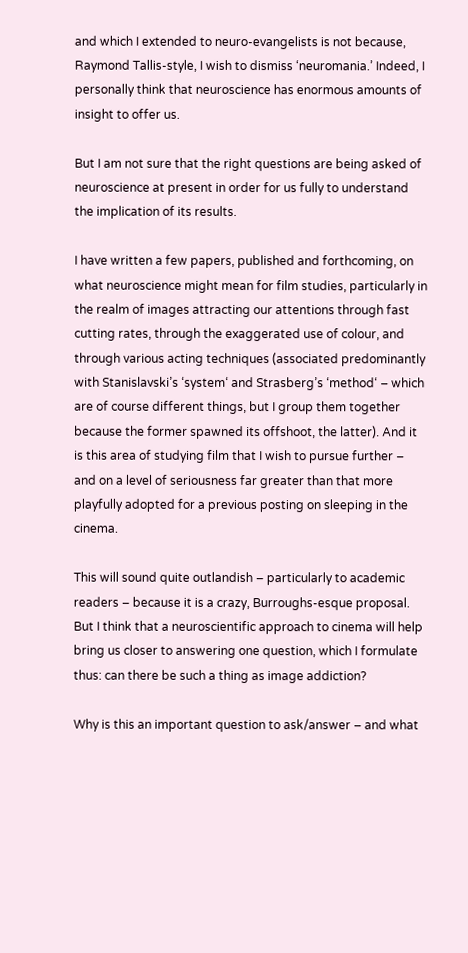and which I extended to neuro-evangelists is not because, Raymond Tallis-style, I wish to dismiss ‘neuromania.’ Indeed, I personally think that neuroscience has enormous amounts of insight to offer us.

But I am not sure that the right questions are being asked of neuroscience at present in order for us fully to understand the implication of its results.

I have written a few papers, published and forthcoming, on what neuroscience might mean for film studies, particularly in the realm of images attracting our attentions through fast cutting rates, through the exaggerated use of colour, and through various acting techniques (associated predominantly with Stanislavski’s ‘system‘ and Strasberg’s ‘method‘ – which are of course different things, but I group them together because the former spawned its offshoot, the latter). And it is this area of studying film that I wish to pursue further – and on a level of seriousness far greater than that more playfully adopted for a previous posting on sleeping in the cinema.

This will sound quite outlandish – particularly to academic readers – because it is a crazy, Burroughs-esque proposal. But I think that a neuroscientific approach to cinema will help bring us closer to answering one question, which I formulate thus: can there be such a thing as image addiction?

Why is this an important question to ask/answer – and what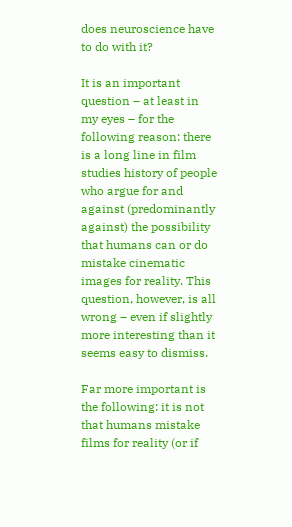does neuroscience have to do with it?

It is an important question – at least in my eyes – for the following reason: there is a long line in film studies history of people who argue for and against (predominantly against) the possibility that humans can or do mistake cinematic images for reality. This question, however, is all wrong – even if slightly more interesting than it seems easy to dismiss.

Far more important is the following: it is not that humans mistake films for reality (or if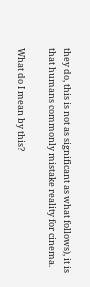they do, this is not as significant as what follows), it is that humans commonly mistake reality for cinema.

What do I mean by this?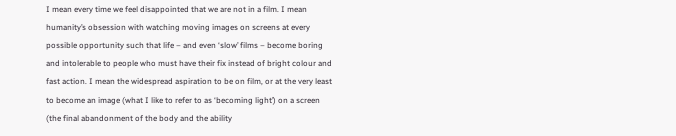I mean every time we feel disappointed that we are not in a film. I mean humanity’s obsession with watching moving images on screens at every possible opportunity such that life – and even ‘slow’ films – become boring and intolerable to people who must have their fix instead of bright colour and fast action. I mean the widespread aspiration to be on film, or at the very least to become an image (what I like to refer to as ‘becoming light’) on a screen (the final abandonment of the body and the ability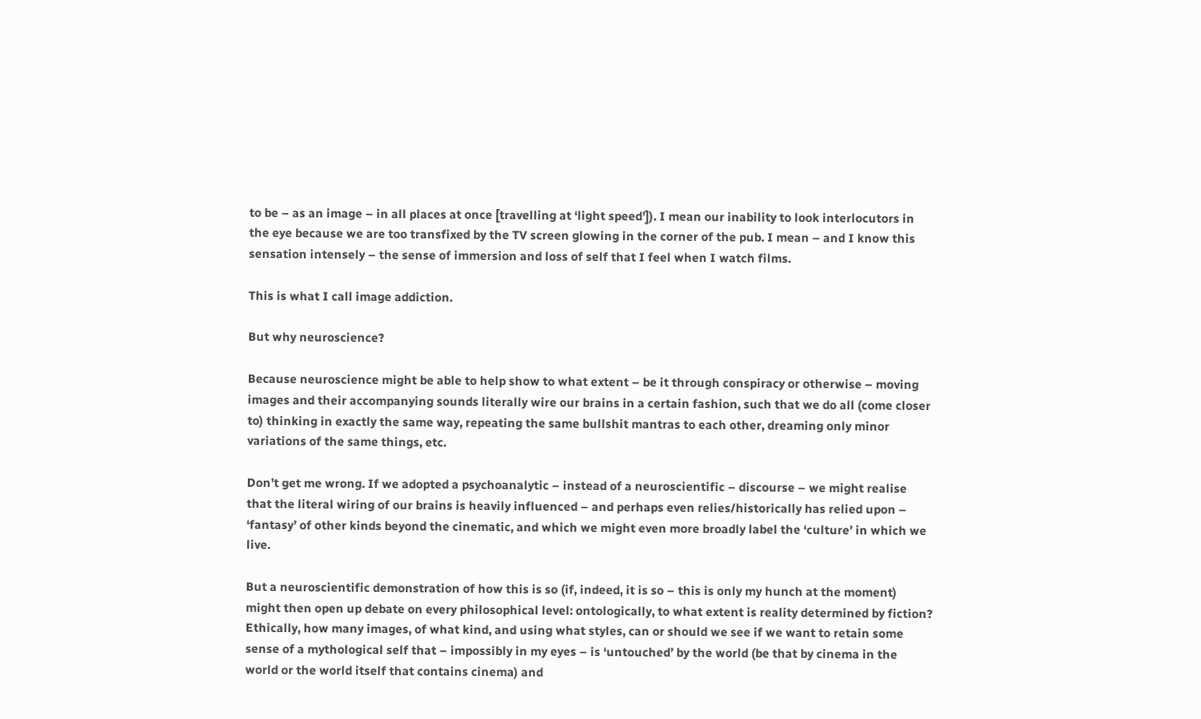to be – as an image – in all places at once [travelling at ‘light speed’]). I mean our inability to look interlocutors in the eye because we are too transfixed by the TV screen glowing in the corner of the pub. I mean – and I know this sensation intensely – the sense of immersion and loss of self that I feel when I watch films.

This is what I call image addiction.

But why neuroscience?

Because neuroscience might be able to help show to what extent – be it through conspiracy or otherwise – moving images and their accompanying sounds literally wire our brains in a certain fashion, such that we do all (come closer to) thinking in exactly the same way, repeating the same bullshit mantras to each other, dreaming only minor variations of the same things, etc.

Don’t get me wrong. If we adopted a psychoanalytic – instead of a neuroscientific – discourse – we might realise that the literal wiring of our brains is heavily influenced – and perhaps even relies/historically has relied upon – ‘fantasy’ of other kinds beyond the cinematic, and which we might even more broadly label the ‘culture’ in which we live.

But a neuroscientific demonstration of how this is so (if, indeed, it is so – this is only my hunch at the moment) might then open up debate on every philosophical level: ontologically, to what extent is reality determined by fiction? Ethically, how many images, of what kind, and using what styles, can or should we see if we want to retain some sense of a mythological self that – impossibly in my eyes – is ‘untouched’ by the world (be that by cinema in the world or the world itself that contains cinema) and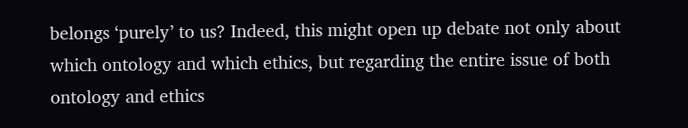belongs ‘purely’ to us? Indeed, this might open up debate not only about which ontology and which ethics, but regarding the entire issue of both ontology and ethics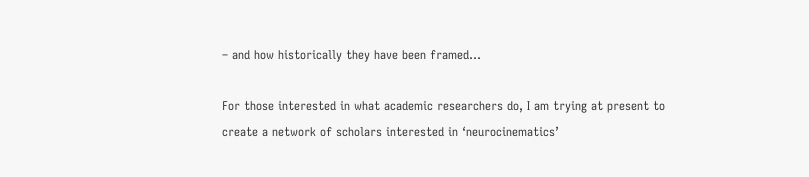– and how historically they have been framed…

For those interested in what academic researchers do, I am trying at present to create a network of scholars interested in ‘neurocinematics’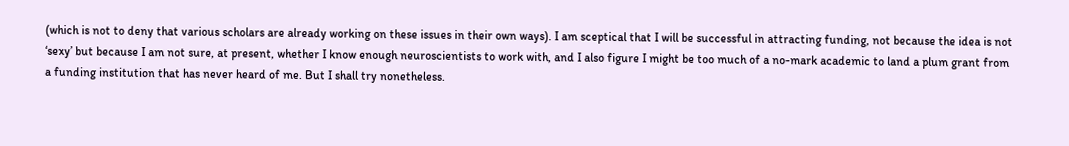(which is not to deny that various scholars are already working on these issues in their own ways). I am sceptical that I will be successful in attracting funding, not because the idea is not ‘sexy’ but because I am not sure, at present, whether I know enough neuroscientists to work with, and I also figure I might be too much of a no-mark academic to land a plum grant from a funding institution that has never heard of me. But I shall try nonetheless.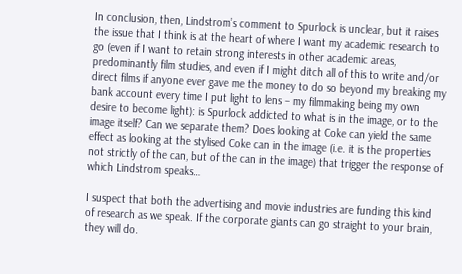In conclusion, then, Lindstrom’s comment to Spurlock is unclear, but it raises the issue that I think is at the heart of where I want my academic research to go (even if I want to retain strong interests in other academic areas, predominantly film studies, and even if I might ditch all of this to write and/or direct films if anyone ever gave me the money to do so beyond my breaking my bank account every time I put light to lens – my filmmaking being my own desire to become light): is Spurlock addicted to what is in the image, or to the image itself? Can we separate them? Does looking at Coke can yield the same effect as looking at the stylised Coke can in the image (i.e. it is the properties not strictly of the can, but of the can in the image) that trigger the response of which Lindstrom speaks…

I suspect that both the advertising and movie industries are funding this kind of research as we speak. If the corporate giants can go straight to your brain, they will do.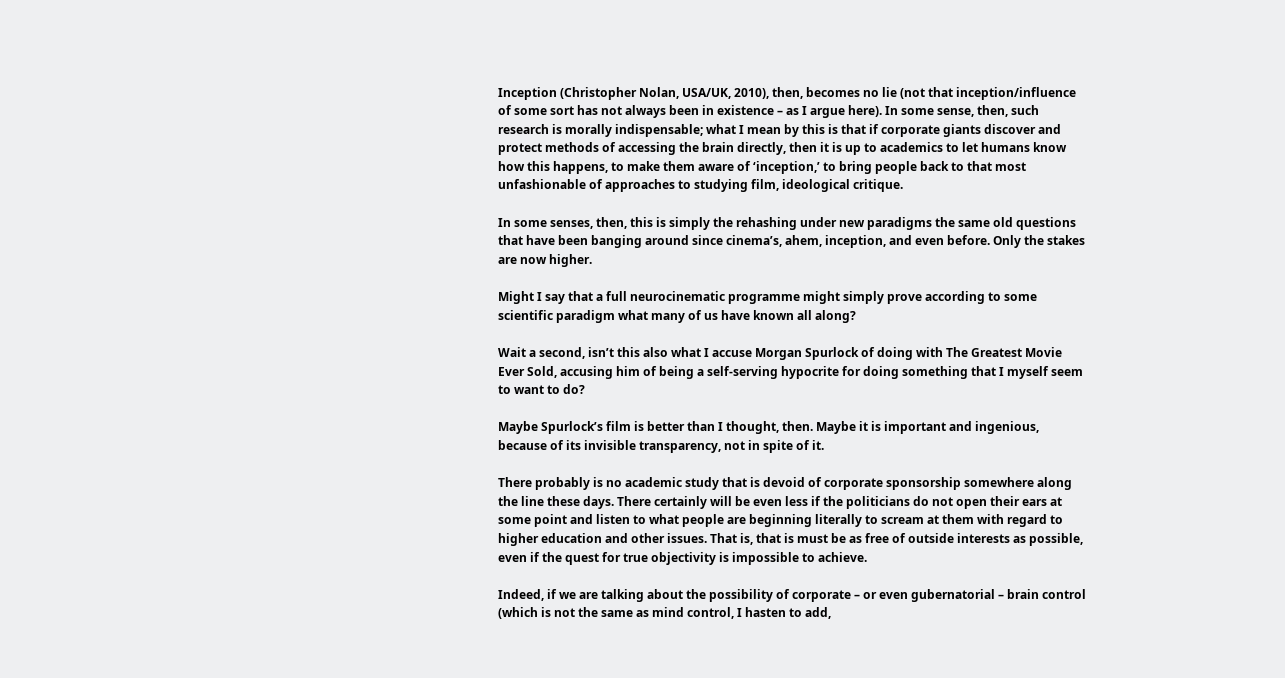Inception (Christopher Nolan, USA/UK, 2010), then, becomes no lie (not that inception/influence of some sort has not always been in existence – as I argue here). In some sense, then, such research is morally indispensable; what I mean by this is that if corporate giants discover and protect methods of accessing the brain directly, then it is up to academics to let humans know how this happens, to make them aware of ‘inception,’ to bring people back to that most unfashionable of approaches to studying film, ideological critique.

In some senses, then, this is simply the rehashing under new paradigms the same old questions that have been banging around since cinema’s, ahem, inception, and even before. Only the stakes are now higher.

Might I say that a full neurocinematic programme might simply prove according to some scientific paradigm what many of us have known all along?

Wait a second, isn’t this also what I accuse Morgan Spurlock of doing with The Greatest Movie Ever Sold, accusing him of being a self-serving hypocrite for doing something that I myself seem to want to do?

Maybe Spurlock’s film is better than I thought, then. Maybe it is important and ingenious, because of its invisible transparency, not in spite of it.

There probably is no academic study that is devoid of corporate sponsorship somewhere along the line these days. There certainly will be even less if the politicians do not open their ears at some point and listen to what people are beginning literally to scream at them with regard to higher education and other issues. That is, that is must be as free of outside interests as possible, even if the quest for true objectivity is impossible to achieve.

Indeed, if we are talking about the possibility of corporate – or even gubernatorial – brain control (which is not the same as mind control, I hasten to add,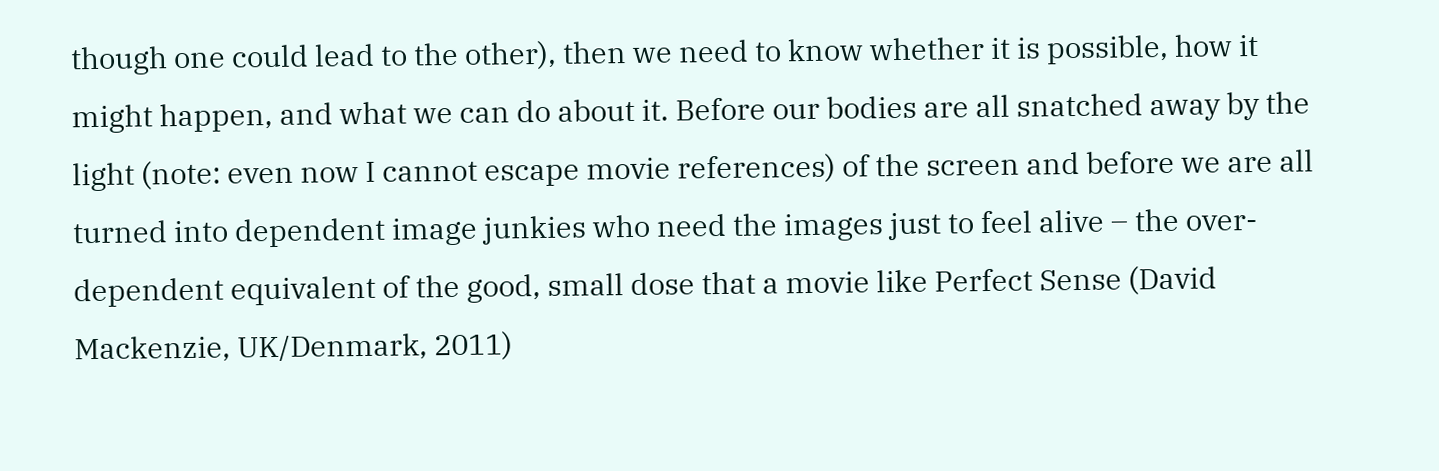though one could lead to the other), then we need to know whether it is possible, how it might happen, and what we can do about it. Before our bodies are all snatched away by the light (note: even now I cannot escape movie references) of the screen and before we are all turned into dependent image junkies who need the images just to feel alive – the over-dependent equivalent of the good, small dose that a movie like Perfect Sense (David Mackenzie, UK/Denmark, 2011)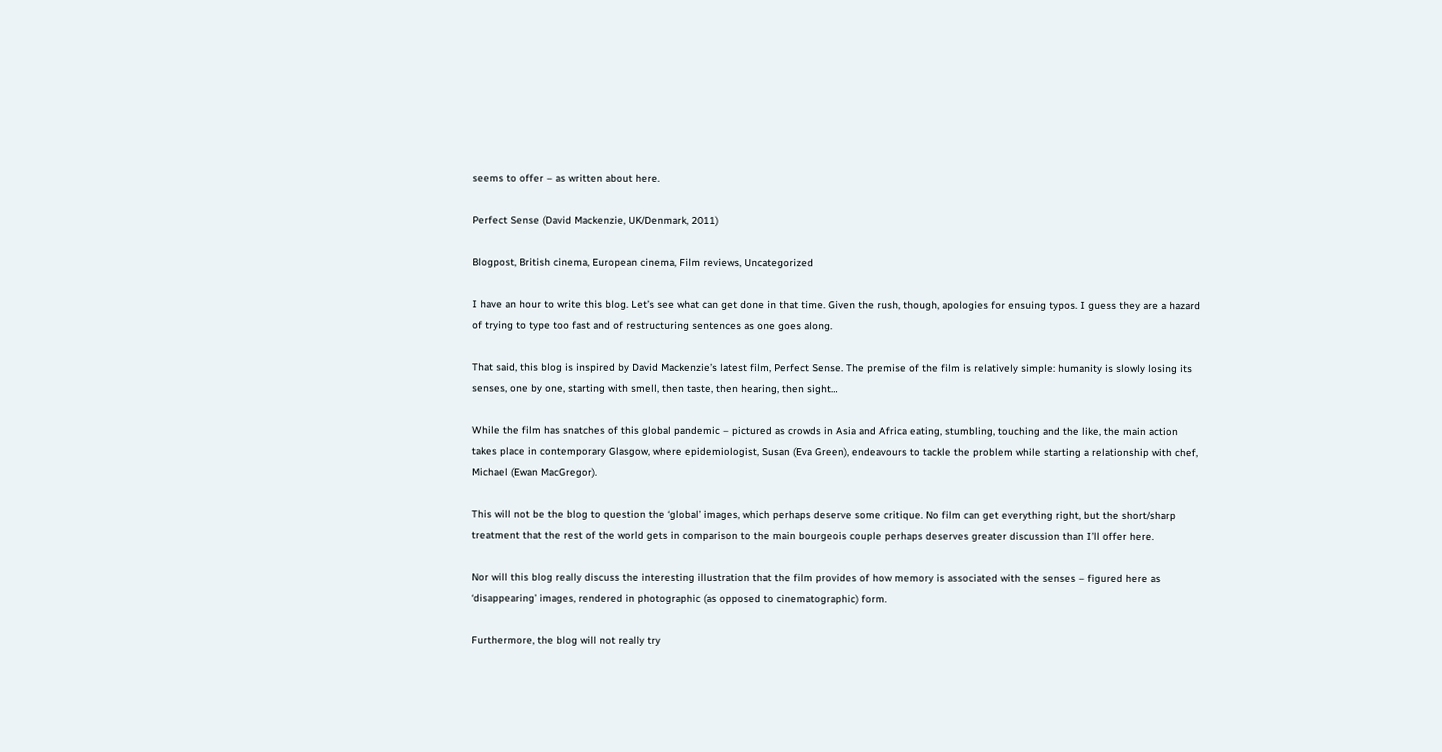seems to offer – as written about here.

Perfect Sense (David Mackenzie, UK/Denmark, 2011)

Blogpost, British cinema, European cinema, Film reviews, Uncategorized

I have an hour to write this blog. Let’s see what can get done in that time. Given the rush, though, apologies for ensuing typos. I guess they are a hazard of trying to type too fast and of restructuring sentences as one goes along.

That said, this blog is inspired by David Mackenzie’s latest film, Perfect Sense. The premise of the film is relatively simple: humanity is slowly losing its senses, one by one, starting with smell, then taste, then hearing, then sight…

While the film has snatches of this global pandemic – pictured as crowds in Asia and Africa eating, stumbling, touching and the like, the main action takes place in contemporary Glasgow, where epidemiologist, Susan (Eva Green), endeavours to tackle the problem while starting a relationship with chef, Michael (Ewan MacGregor).

This will not be the blog to question the ‘global’ images, which perhaps deserve some critique. No film can get everything right, but the short/sharp treatment that the rest of the world gets in comparison to the main bourgeois couple perhaps deserves greater discussion than I’ll offer here.

Nor will this blog really discuss the interesting illustration that the film provides of how memory is associated with the senses – figured here as ‘disappearing’ images, rendered in photographic (as opposed to cinematographic) form.

Furthermore, the blog will not really try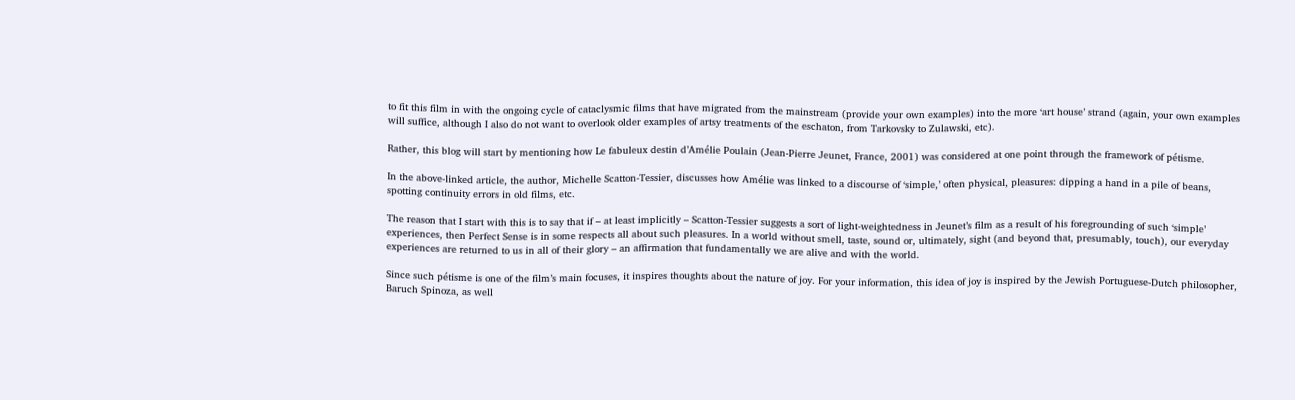to fit this film in with the ongoing cycle of cataclysmic films that have migrated from the mainstream (provide your own examples) into the more ‘art house’ strand (again, your own examples will suffice, although I also do not want to overlook older examples of artsy treatments of the eschaton, from Tarkovsky to Zulawski, etc).

Rather, this blog will start by mentioning how Le fabuleux destin d’Amélie Poulain (Jean-Pierre Jeunet, France, 2001) was considered at one point through the framework of pétisme.

In the above-linked article, the author, Michelle Scatton-Tessier, discusses how Amélie was linked to a discourse of ‘simple,’ often physical, pleasures: dipping a hand in a pile of beans, spotting continuity errors in old films, etc.

The reason that I start with this is to say that if – at least implicitly – Scatton-Tessier suggests a sort of light-weightedness in Jeunet’s film as a result of his foregrounding of such ‘simple’ experiences, then Perfect Sense is in some respects all about such pleasures. In a world without smell, taste, sound or, ultimately, sight (and beyond that, presumably, touch), our everyday experiences are returned to us in all of their glory – an affirmation that fundamentally we are alive and with the world.

Since such pétisme is one of the film’s main focuses, it inspires thoughts about the nature of joy. For your information, this idea of joy is inspired by the Jewish Portuguese-Dutch philosopher, Baruch Spinoza, as well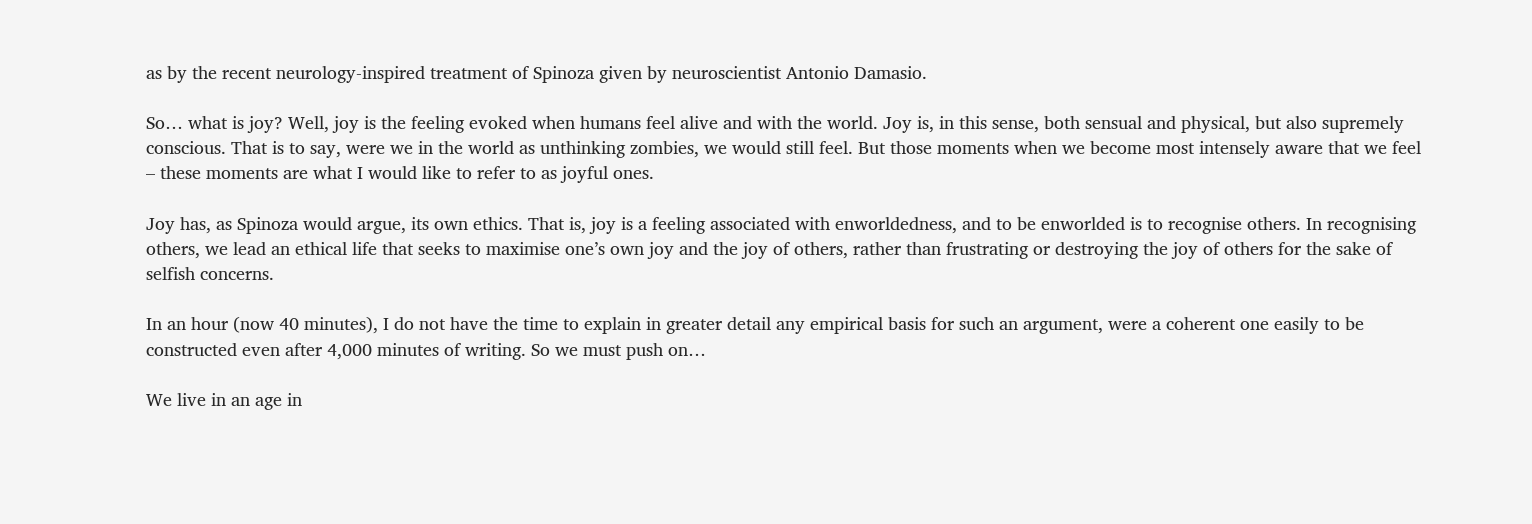as by the recent neurology-inspired treatment of Spinoza given by neuroscientist Antonio Damasio.

So… what is joy? Well, joy is the feeling evoked when humans feel alive and with the world. Joy is, in this sense, both sensual and physical, but also supremely conscious. That is to say, were we in the world as unthinking zombies, we would still feel. But those moments when we become most intensely aware that we feel – these moments are what I would like to refer to as joyful ones.

Joy has, as Spinoza would argue, its own ethics. That is, joy is a feeling associated with enworldedness, and to be enworlded is to recognise others. In recognising others, we lead an ethical life that seeks to maximise one’s own joy and the joy of others, rather than frustrating or destroying the joy of others for the sake of selfish concerns.

In an hour (now 40 minutes), I do not have the time to explain in greater detail any empirical basis for such an argument, were a coherent one easily to be constructed even after 4,000 minutes of writing. So we must push on…

We live in an age in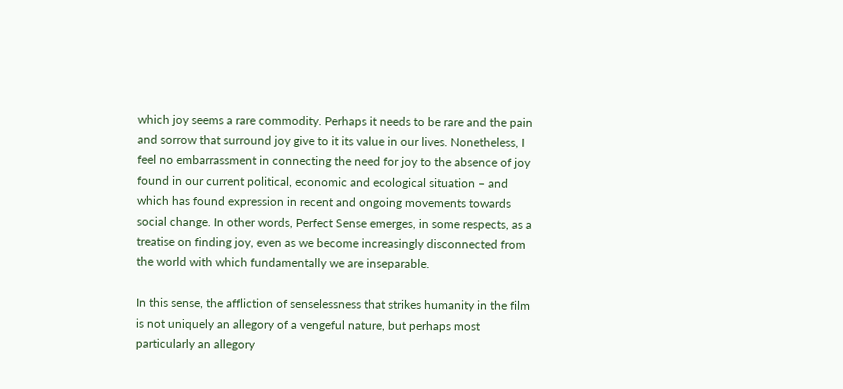which joy seems a rare commodity. Perhaps it needs to be rare and the pain and sorrow that surround joy give to it its value in our lives. Nonetheless, I feel no embarrassment in connecting the need for joy to the absence of joy found in our current political, economic and ecological situation – and which has found expression in recent and ongoing movements towards social change. In other words, Perfect Sense emerges, in some respects, as a treatise on finding joy, even as we become increasingly disconnected from the world with which fundamentally we are inseparable.

In this sense, the affliction of senselessness that strikes humanity in the film is not uniquely an allegory of a vengeful nature, but perhaps most particularly an allegory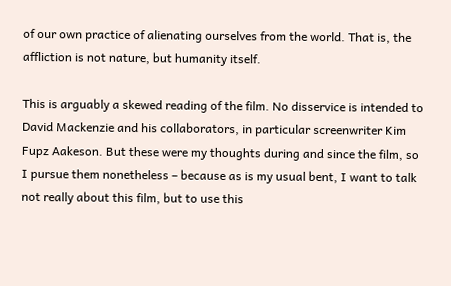of our own practice of alienating ourselves from the world. That is, the affliction is not nature, but humanity itself.

This is arguably a skewed reading of the film. No disservice is intended to David Mackenzie and his collaborators, in particular screenwriter Kim Fupz Aakeson. But these were my thoughts during and since the film, so I pursue them nonetheless – because as is my usual bent, I want to talk not really about this film, but to use this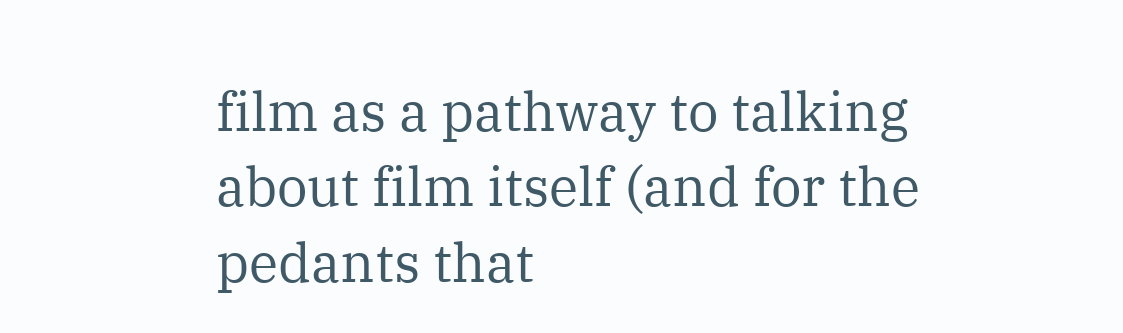film as a pathway to talking about film itself (and for the pedants that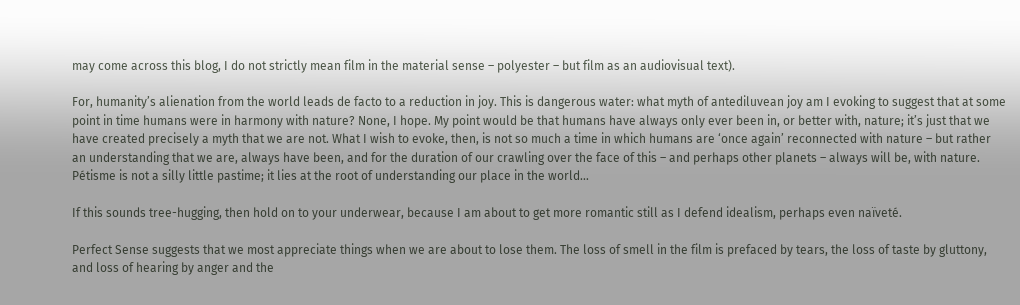may come across this blog, I do not strictly mean film in the material sense – polyester – but film as an audiovisual text).

For, humanity’s alienation from the world leads de facto to a reduction in joy. This is dangerous water: what myth of antediluvean joy am I evoking to suggest that at some point in time humans were in harmony with nature? None, I hope. My point would be that humans have always only ever been in, or better with, nature; it’s just that we have created precisely a myth that we are not. What I wish to evoke, then, is not so much a time in which humans are ‘once again’ reconnected with nature – but rather an understanding that we are, always have been, and for the duration of our crawling over the face of this – and perhaps other planets – always will be, with nature. Pétisme is not a silly little pastime; it lies at the root of understanding our place in the world…

If this sounds tree-hugging, then hold on to your underwear, because I am about to get more romantic still as I defend idealism, perhaps even naïveté.

Perfect Sense suggests that we most appreciate things when we are about to lose them. The loss of smell in the film is prefaced by tears, the loss of taste by gluttony, and loss of hearing by anger and the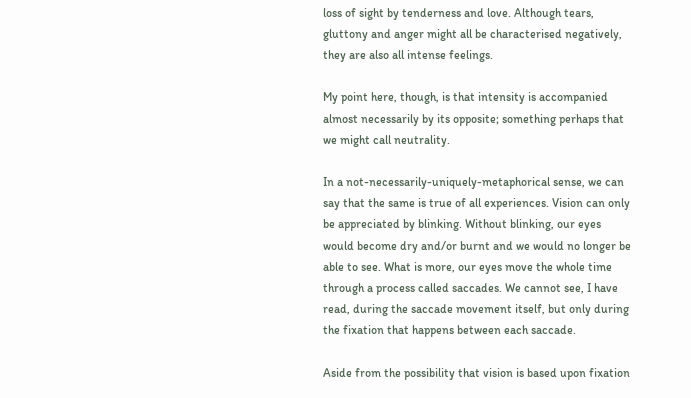loss of sight by tenderness and love. Although tears, gluttony and anger might all be characterised negatively, they are also all intense feelings.

My point here, though, is that intensity is accompanied almost necessarily by its opposite; something perhaps that we might call neutrality.

In a not-necessarily-uniquely-metaphorical sense, we can say that the same is true of all experiences. Vision can only be appreciated by blinking. Without blinking, our eyes would become dry and/or burnt and we would no longer be able to see. What is more, our eyes move the whole time through a process called saccades. We cannot see, I have read, during the saccade movement itself, but only during the fixation that happens between each saccade.

Aside from the possibility that vision is based upon fixation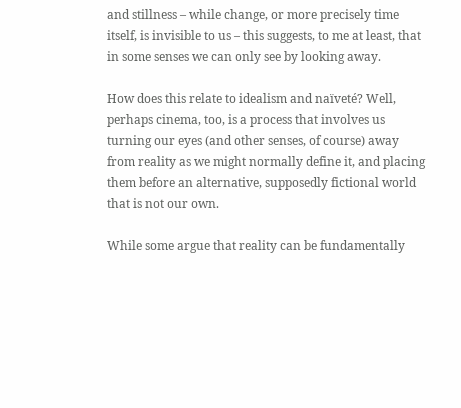and stillness – while change, or more precisely time itself, is invisible to us – this suggests, to me at least, that in some senses we can only see by looking away.

How does this relate to idealism and naïveté? Well, perhaps cinema, too, is a process that involves us turning our eyes (and other senses, of course) away from reality as we might normally define it, and placing them before an alternative, supposedly fictional world that is not our own.

While some argue that reality can be fundamentally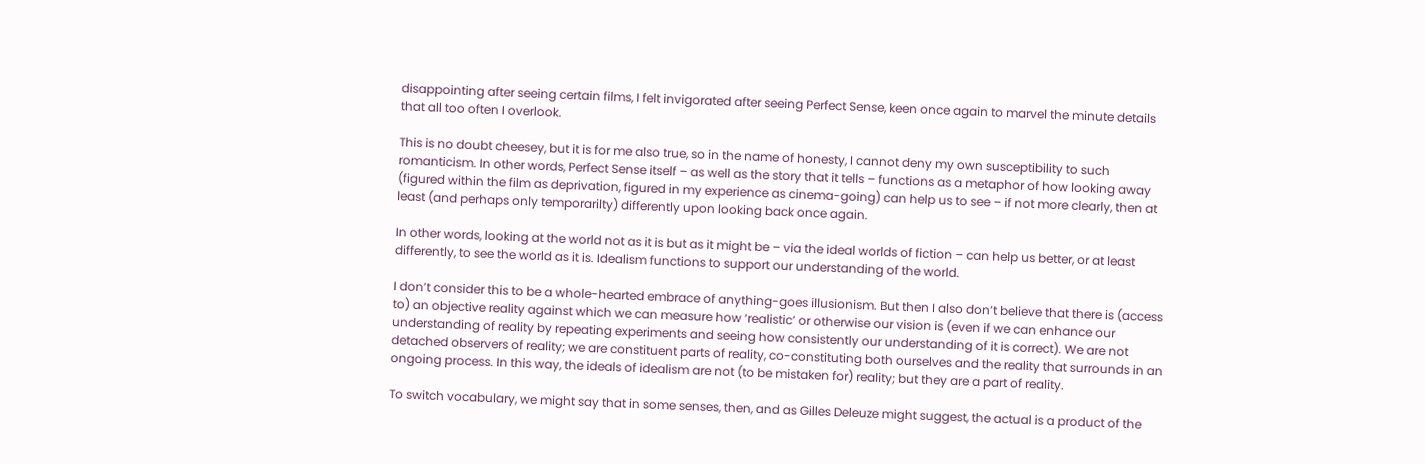disappointing after seeing certain films, I felt invigorated after seeing Perfect Sense, keen once again to marvel the minute details that all too often I overlook.

This is no doubt cheesey, but it is for me also true, so in the name of honesty, I cannot deny my own susceptibility to such romanticism. In other words, Perfect Sense itself – as well as the story that it tells – functions as a metaphor of how looking away (figured within the film as deprivation, figured in my experience as cinema-going) can help us to see – if not more clearly, then at least (and perhaps only temporarilty) differently upon looking back once again.

In other words, looking at the world not as it is but as it might be – via the ideal worlds of fiction – can help us better, or at least differently, to see the world as it is. Idealism functions to support our understanding of the world.

I don’t consider this to be a whole-hearted embrace of anything-goes illusionism. But then I also don’t believe that there is (access to) an objective reality against which we can measure how ‘realistic’ or otherwise our vision is (even if we can enhance our understanding of reality by repeating experiments and seeing how consistently our understanding of it is correct). We are not detached observers of reality; we are constituent parts of reality, co-constituting both ourselves and the reality that surrounds in an ongoing process. In this way, the ideals of idealism are not (to be mistaken for) reality; but they are a part of reality.

To switch vocabulary, we might say that in some senses, then, and as Gilles Deleuze might suggest, the actual is a product of the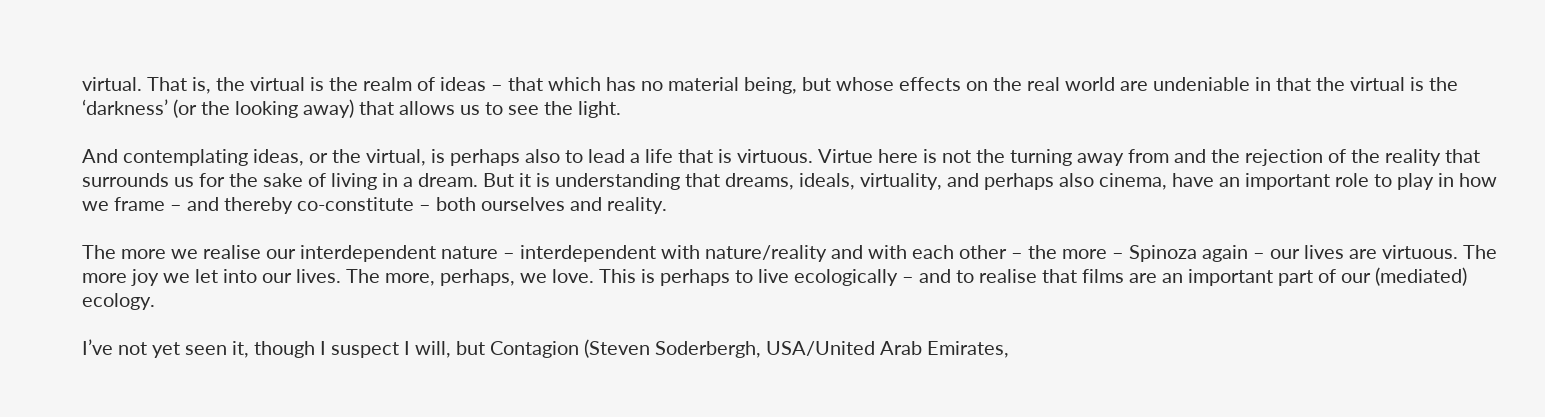virtual. That is, the virtual is the realm of ideas – that which has no material being, but whose effects on the real world are undeniable in that the virtual is the ‘darkness’ (or the looking away) that allows us to see the light.

And contemplating ideas, or the virtual, is perhaps also to lead a life that is virtuous. Virtue here is not the turning away from and the rejection of the reality that surrounds us for the sake of living in a dream. But it is understanding that dreams, ideals, virtuality, and perhaps also cinema, have an important role to play in how we frame – and thereby co-constitute – both ourselves and reality.

The more we realise our interdependent nature – interdependent with nature/reality and with each other – the more – Spinoza again – our lives are virtuous. The more joy we let into our lives. The more, perhaps, we love. This is perhaps to live ecologically – and to realise that films are an important part of our (mediated) ecology.

I’ve not yet seen it, though I suspect I will, but Contagion (Steven Soderbergh, USA/United Arab Emirates,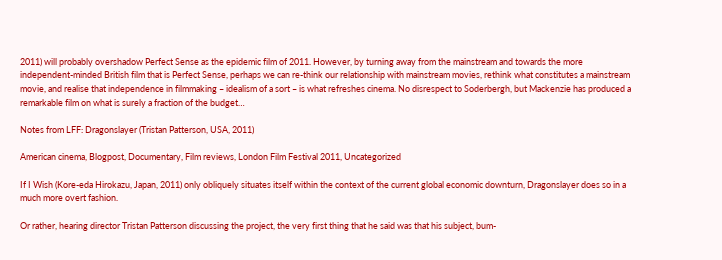2011) will probably overshadow Perfect Sense as the epidemic film of 2011. However, by turning away from the mainstream and towards the more independent-minded British film that is Perfect Sense, perhaps we can re-think our relationship with mainstream movies, rethink what constitutes a mainstream movie, and realise that independence in filmmaking – idealism of a sort – is what refreshes cinema. No disrespect to Soderbergh, but Mackenzie has produced a remarkable film on what is surely a fraction of the budget…

Notes from LFF: Dragonslayer (Tristan Patterson, USA, 2011)

American cinema, Blogpost, Documentary, Film reviews, London Film Festival 2011, Uncategorized

If I Wish (Kore-eda Hirokazu, Japan, 2011) only obliquely situates itself within the context of the current global economic downturn, Dragonslayer does so in a much more overt fashion.

Or rather, hearing director Tristan Patterson discussing the project, the very first thing that he said was that his subject, bum-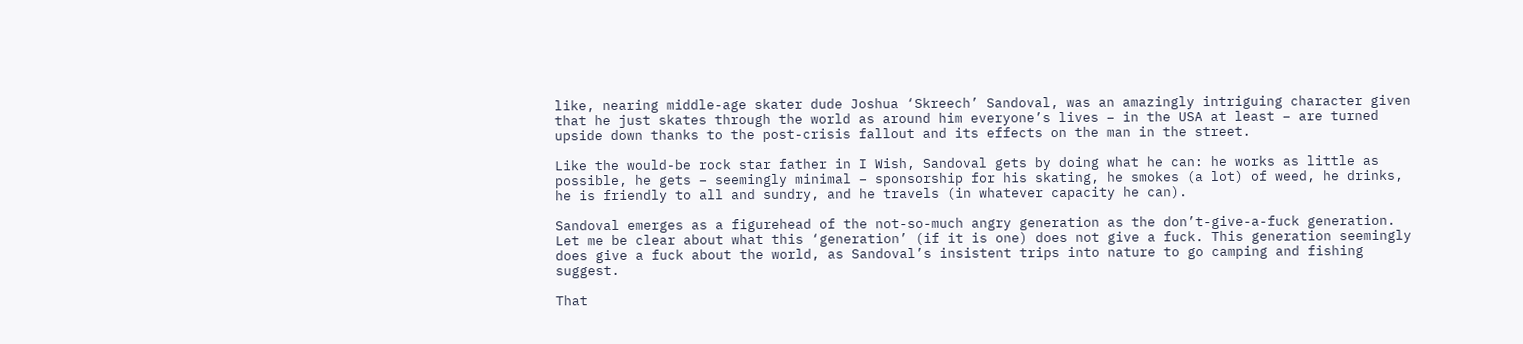like, nearing middle-age skater dude Joshua ‘Skreech’ Sandoval, was an amazingly intriguing character given that he just skates through the world as around him everyone’s lives – in the USA at least – are turned upside down thanks to the post-crisis fallout and its effects on the man in the street.

Like the would-be rock star father in I Wish, Sandoval gets by doing what he can: he works as little as possible, he gets – seemingly minimal – sponsorship for his skating, he smokes (a lot) of weed, he drinks, he is friendly to all and sundry, and he travels (in whatever capacity he can).

Sandoval emerges as a figurehead of the not-so-much angry generation as the don’t-give-a-fuck generation. Let me be clear about what this ‘generation’ (if it is one) does not give a fuck. This generation seemingly does give a fuck about the world, as Sandoval’s insistent trips into nature to go camping and fishing suggest.

That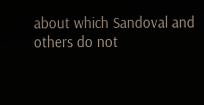about which Sandoval and others do not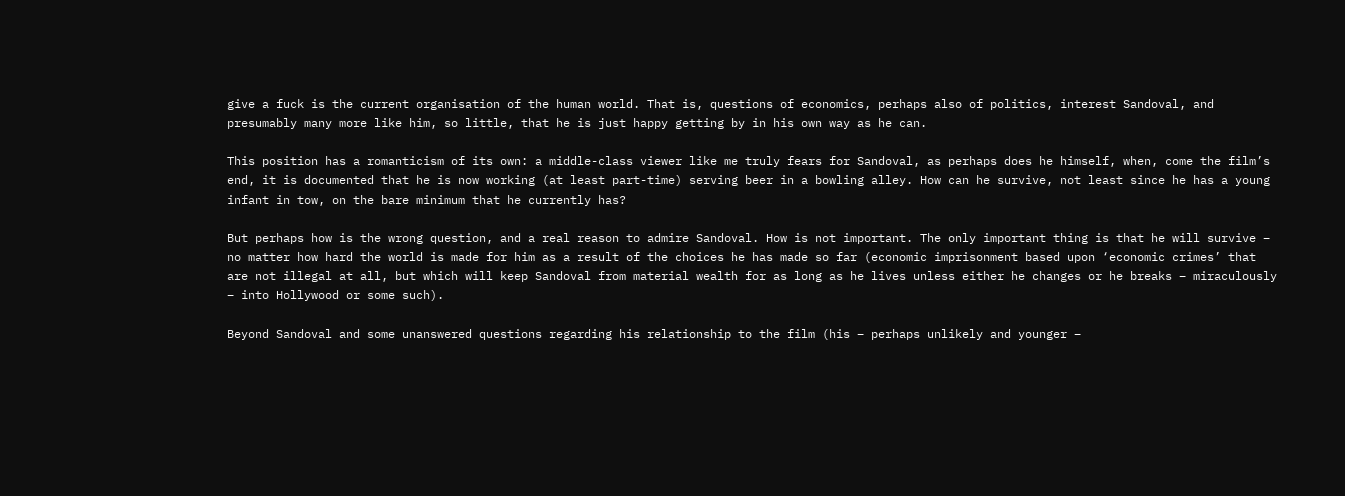give a fuck is the current organisation of the human world. That is, questions of economics, perhaps also of politics, interest Sandoval, and presumably many more like him, so little, that he is just happy getting by in his own way as he can.

This position has a romanticism of its own: a middle-class viewer like me truly fears for Sandoval, as perhaps does he himself, when, come the film’s end, it is documented that he is now working (at least part-time) serving beer in a bowling alley. How can he survive, not least since he has a young infant in tow, on the bare minimum that he currently has?

But perhaps how is the wrong question, and a real reason to admire Sandoval. How is not important. The only important thing is that he will survive – no matter how hard the world is made for him as a result of the choices he has made so far (economic imprisonment based upon ‘economic crimes’ that are not illegal at all, but which will keep Sandoval from material wealth for as long as he lives unless either he changes or he breaks – miraculously – into Hollywood or some such).

Beyond Sandoval and some unanswered questions regarding his relationship to the film (his – perhaps unlikely and younger –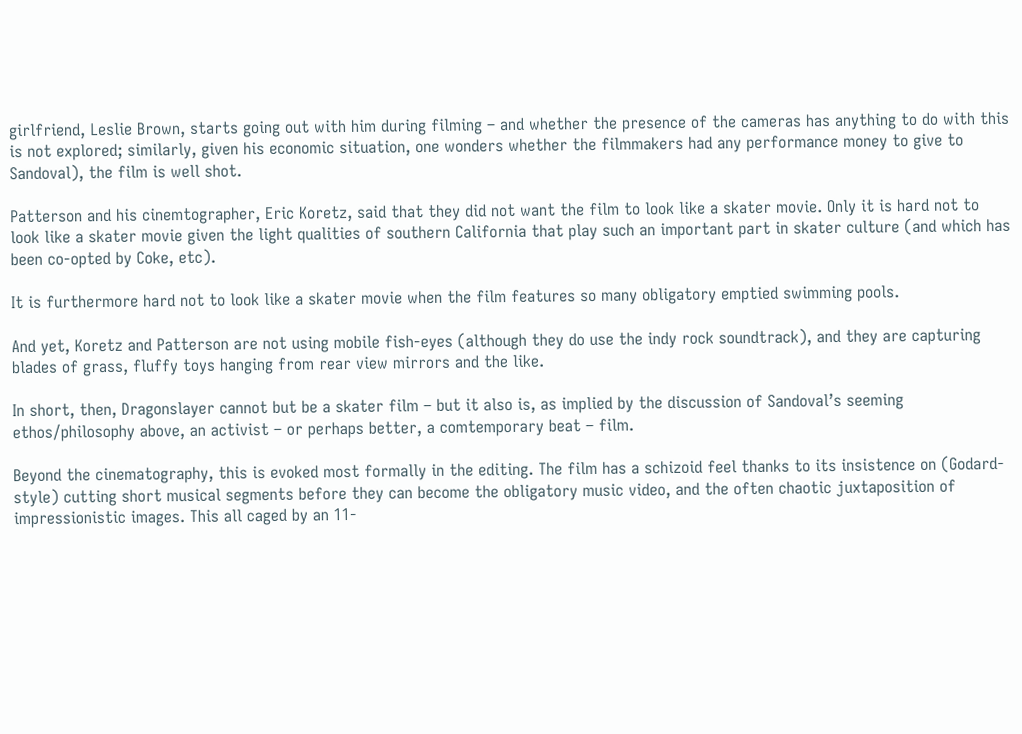girlfriend, Leslie Brown, starts going out with him during filming – and whether the presence of the cameras has anything to do with this is not explored; similarly, given his economic situation, one wonders whether the filmmakers had any performance money to give to Sandoval), the film is well shot.

Patterson and his cinemtographer, Eric Koretz, said that they did not want the film to look like a skater movie. Only it is hard not to look like a skater movie given the light qualities of southern California that play such an important part in skater culture (and which has been co-opted by Coke, etc).

It is furthermore hard not to look like a skater movie when the film features so many obligatory emptied swimming pools.

And yet, Koretz and Patterson are not using mobile fish-eyes (although they do use the indy rock soundtrack), and they are capturing blades of grass, fluffy toys hanging from rear view mirrors and the like.

In short, then, Dragonslayer cannot but be a skater film – but it also is, as implied by the discussion of Sandoval’s seeming ethos/philosophy above, an activist – or perhaps better, a comtemporary beat – film.

Beyond the cinematography, this is evoked most formally in the editing. The film has a schizoid feel thanks to its insistence on (Godard-style) cutting short musical segments before they can become the obligatory music video, and the often chaotic juxtaposition of impressionistic images. This all caged by an 11-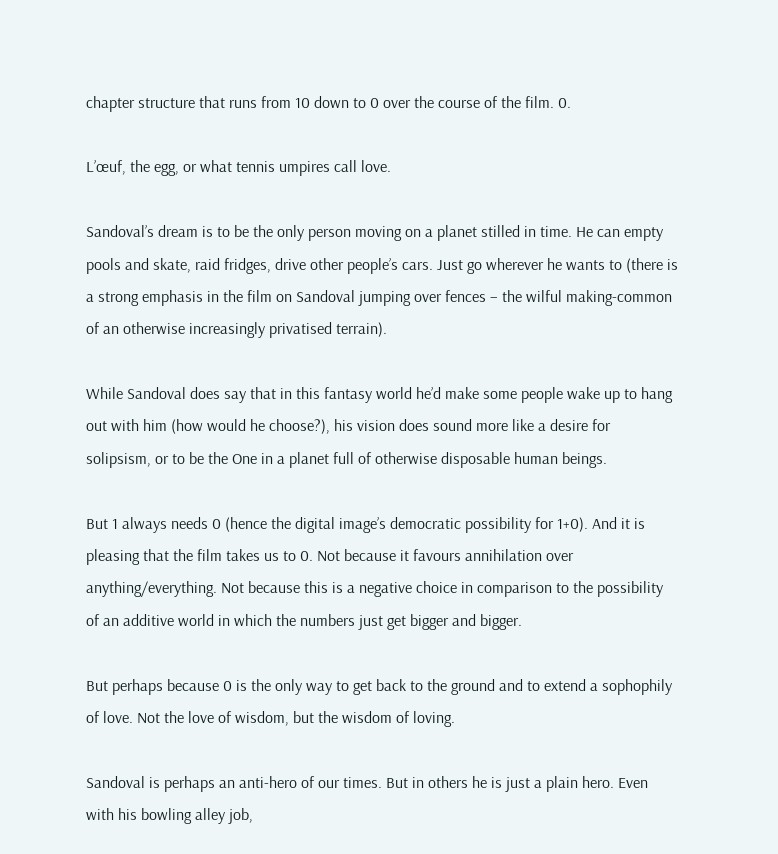chapter structure that runs from 10 down to 0 over the course of the film. 0.

L’œuf, the egg, or what tennis umpires call love.

Sandoval’s dream is to be the only person moving on a planet stilled in time. He can empty pools and skate, raid fridges, drive other people’s cars. Just go wherever he wants to (there is a strong emphasis in the film on Sandoval jumping over fences – the wilful making-common of an otherwise increasingly privatised terrain).

While Sandoval does say that in this fantasy world he’d make some people wake up to hang out with him (how would he choose?), his vision does sound more like a desire for solipsism, or to be the One in a planet full of otherwise disposable human beings.

But 1 always needs 0 (hence the digital image’s democratic possibility for 1+0). And it is pleasing that the film takes us to 0. Not because it favours annihilation over anything/everything. Not because this is a negative choice in comparison to the possibility of an additive world in which the numbers just get bigger and bigger.

But perhaps because 0 is the only way to get back to the ground and to extend a sophophily of love. Not the love of wisdom, but the wisdom of loving.

Sandoval is perhaps an anti-hero of our times. But in others he is just a plain hero. Even with his bowling alley job,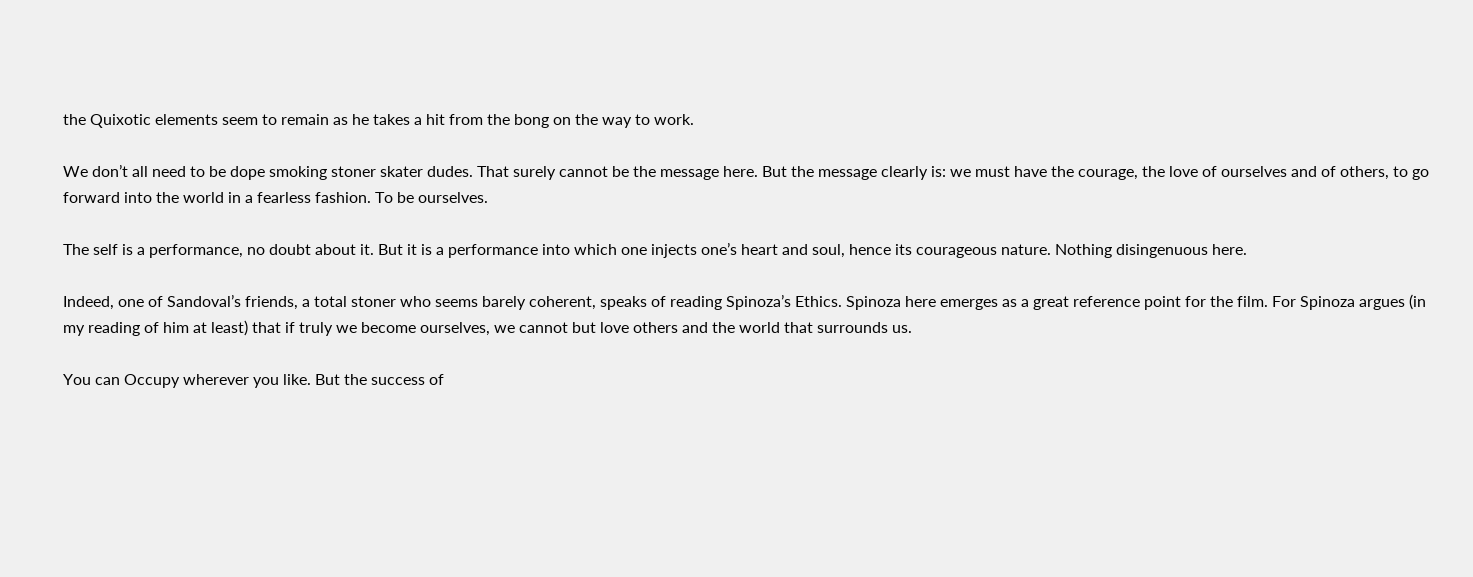the Quixotic elements seem to remain as he takes a hit from the bong on the way to work.

We don’t all need to be dope smoking stoner skater dudes. That surely cannot be the message here. But the message clearly is: we must have the courage, the love of ourselves and of others, to go forward into the world in a fearless fashion. To be ourselves.

The self is a performance, no doubt about it. But it is a performance into which one injects one’s heart and soul, hence its courageous nature. Nothing disingenuous here.

Indeed, one of Sandoval’s friends, a total stoner who seems barely coherent, speaks of reading Spinoza’s Ethics. Spinoza here emerges as a great reference point for the film. For Spinoza argues (in my reading of him at least) that if truly we become ourselves, we cannot but love others and the world that surrounds us.

You can Occupy wherever you like. But the success of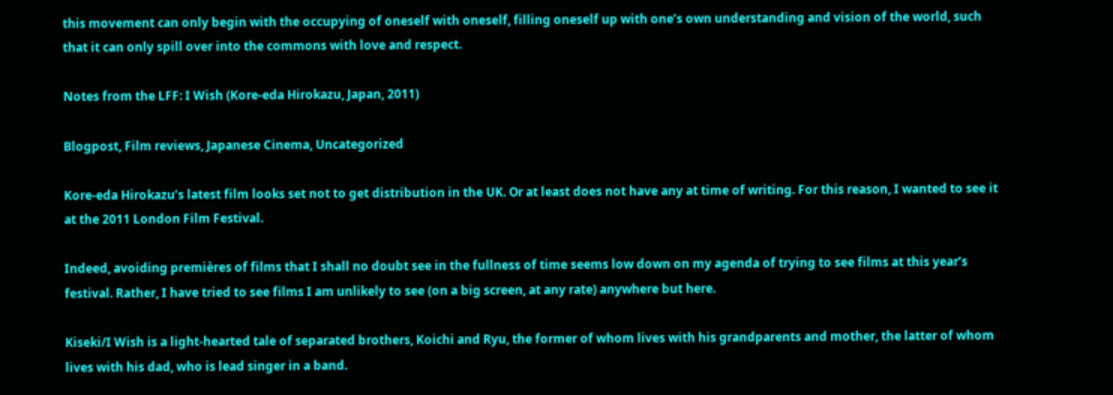this movement can only begin with the occupying of oneself with oneself, filling oneself up with one’s own understanding and vision of the world, such that it can only spill over into the commons with love and respect.

Notes from the LFF: I Wish (Kore-eda Hirokazu, Japan, 2011)

Blogpost, Film reviews, Japanese Cinema, Uncategorized

Kore-eda Hirokazu’s latest film looks set not to get distribution in the UK. Or at least does not have any at time of writing. For this reason, I wanted to see it at the 2011 London Film Festival.

Indeed, avoiding premières of films that I shall no doubt see in the fullness of time seems low down on my agenda of trying to see films at this year’s festival. Rather, I have tried to see films I am unlikely to see (on a big screen, at any rate) anywhere but here.

Kiseki/I Wish is a light-hearted tale of separated brothers, Koichi and Ryu, the former of whom lives with his grandparents and mother, the latter of whom lives with his dad, who is lead singer in a band.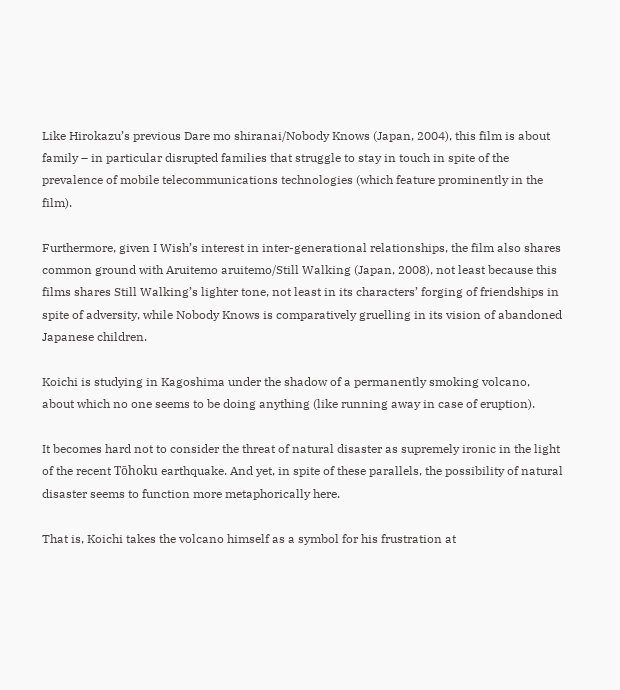Like Hirokazu’s previous Dare mo shiranai/Nobody Knows (Japan, 2004), this film is about family – in particular disrupted families that struggle to stay in touch in spite of the prevalence of mobile telecommunications technologies (which feature prominently in the film).

Furthermore, given I Wish’s interest in inter-generational relationships, the film also shares common ground with Aruitemo aruitemo/Still Walking (Japan, 2008), not least because this films shares Still Walking’s lighter tone, not least in its characters’ forging of friendships in spite of adversity, while Nobody Knows is comparatively gruelling in its vision of abandoned Japanese children.

Koichi is studying in Kagoshima under the shadow of a permanently smoking volcano, about which no one seems to be doing anything (like running away in case of eruption).

It becomes hard not to consider the threat of natural disaster as supremely ironic in the light of the recent Tōhoku earthquake. And yet, in spite of these parallels, the possibility of natural disaster seems to function more metaphorically here.

That is, Koichi takes the volcano himself as a symbol for his frustration at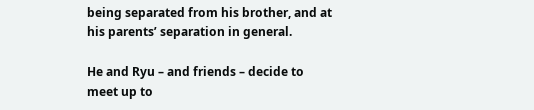being separated from his brother, and at his parents’ separation in general.

He and Ryu – and friends – decide to meet up to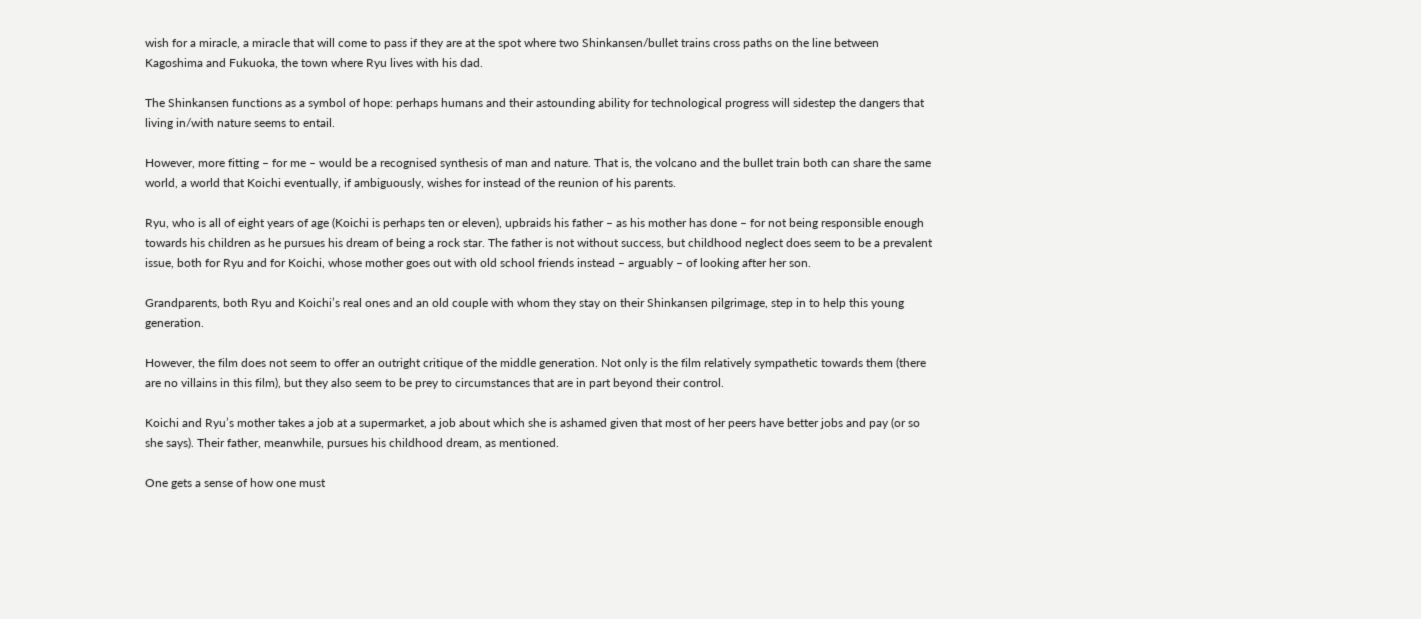wish for a miracle, a miracle that will come to pass if they are at the spot where two Shinkansen/bullet trains cross paths on the line between Kagoshima and Fukuoka, the town where Ryu lives with his dad.

The Shinkansen functions as a symbol of hope: perhaps humans and their astounding ability for technological progress will sidestep the dangers that living in/with nature seems to entail.

However, more fitting – for me – would be a recognised synthesis of man and nature. That is, the volcano and the bullet train both can share the same world, a world that Koichi eventually, if ambiguously, wishes for instead of the reunion of his parents.

Ryu, who is all of eight years of age (Koichi is perhaps ten or eleven), upbraids his father – as his mother has done – for not being responsible enough towards his children as he pursues his dream of being a rock star. The father is not without success, but childhood neglect does seem to be a prevalent issue, both for Ryu and for Koichi, whose mother goes out with old school friends instead – arguably – of looking after her son.

Grandparents, both Ryu and Koichi’s real ones and an old couple with whom they stay on their Shinkansen pilgrimage, step in to help this young generation.

However, the film does not seem to offer an outright critique of the middle generation. Not only is the film relatively sympathetic towards them (there are no villains in this film), but they also seem to be prey to circumstances that are in part beyond their control.

Koichi and Ryu’s mother takes a job at a supermarket, a job about which she is ashamed given that most of her peers have better jobs and pay (or so she says). Their father, meanwhile, pursues his childhood dream, as mentioned.

One gets a sense of how one must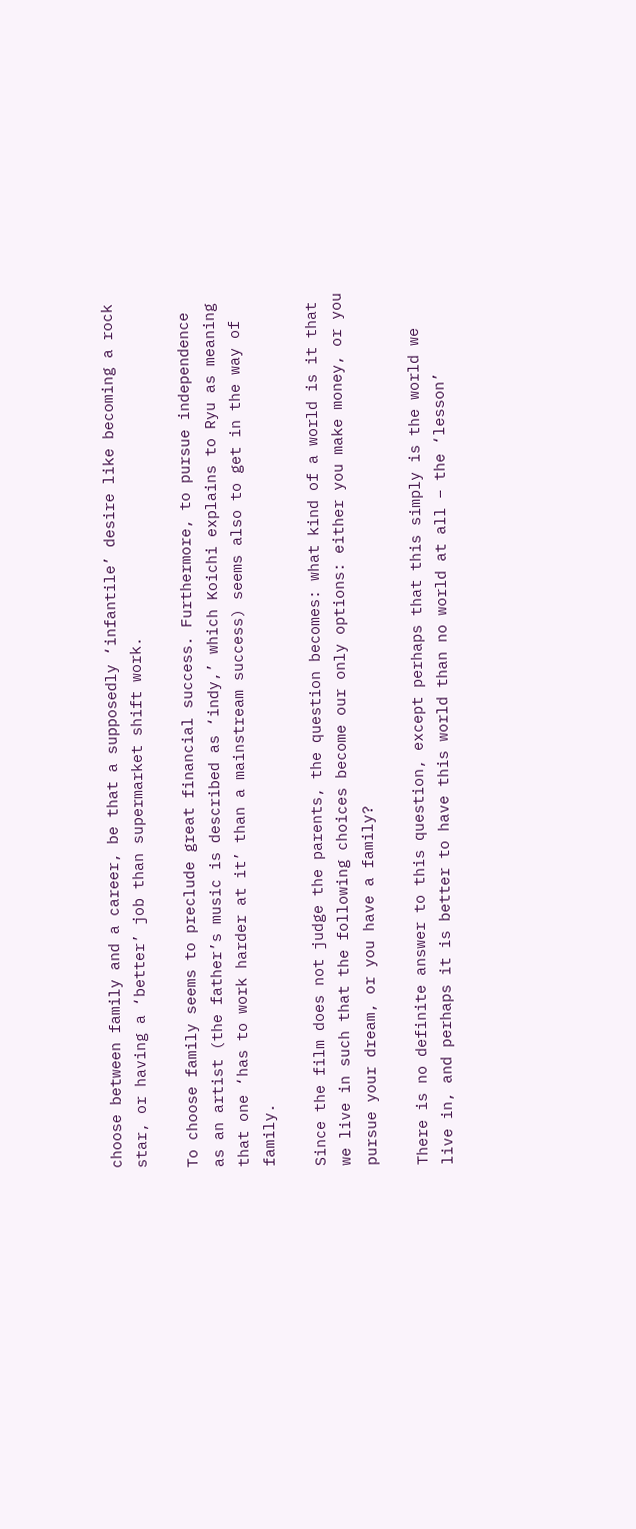choose between family and a career, be that a supposedly ‘infantile’ desire like becoming a rock star, or having a ‘better’ job than supermarket shift work.

To choose family seems to preclude great financial success. Furthermore, to pursue independence as an artist (the father’s music is described as ‘indy,’ which Koichi explains to Ryu as meaning that one ‘has to work harder at it’ than a mainstream success) seems also to get in the way of family.

Since the film does not judge the parents, the question becomes: what kind of a world is it that we live in such that the following choices become our only options: either you make money, or you pursue your dream, or you have a family?

There is no definite answer to this question, except perhaps that this simply is the world we live in, and perhaps it is better to have this world than no world at all – the ‘lesson’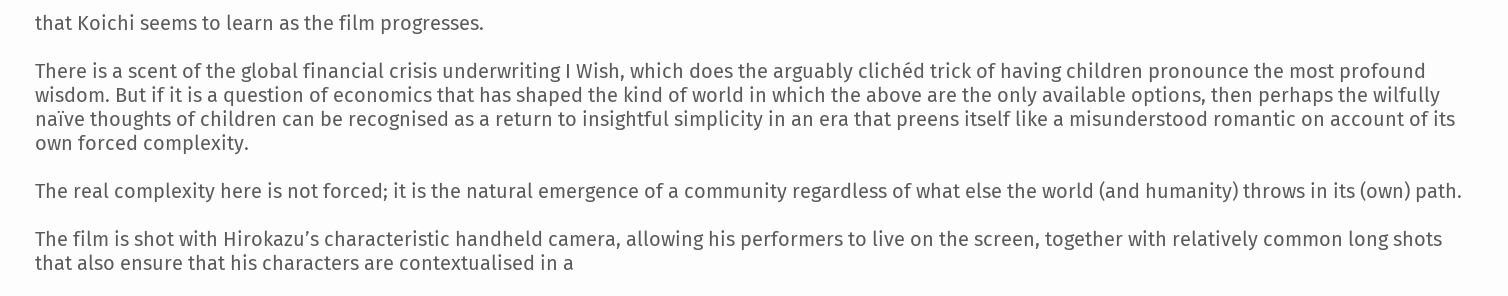that Koichi seems to learn as the film progresses.

There is a scent of the global financial crisis underwriting I Wish, which does the arguably clichéd trick of having children pronounce the most profound wisdom. But if it is a question of economics that has shaped the kind of world in which the above are the only available options, then perhaps the wilfully naïve thoughts of children can be recognised as a return to insightful simplicity in an era that preens itself like a misunderstood romantic on account of its own forced complexity.

The real complexity here is not forced; it is the natural emergence of a community regardless of what else the world (and humanity) throws in its (own) path.

The film is shot with Hirokazu’s characteristic handheld camera, allowing his performers to live on the screen, together with relatively common long shots that also ensure that his characters are contextualised in a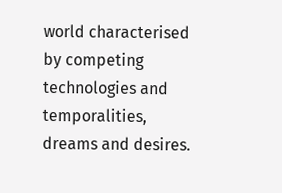world characterised by competing technologies and temporalities, dreams and desires.